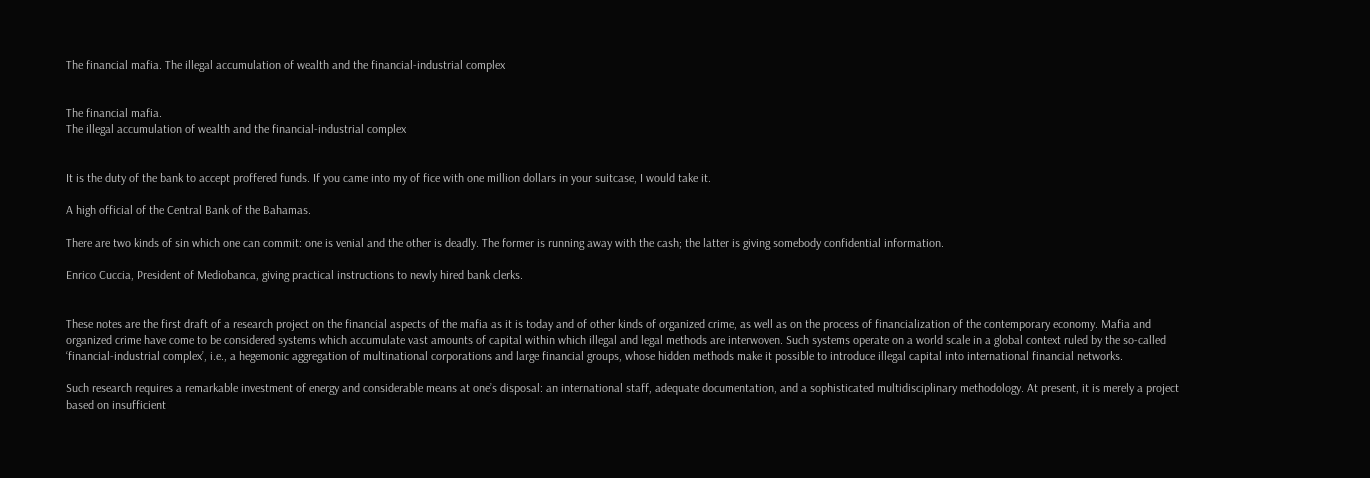The financial mafia. The illegal accumulation of wealth and the financial-industrial complex


The financial mafia.
The illegal accumulation of wealth and the financial-industrial complex


It is the duty of the bank to accept proffered funds. If you came into my of fice with one million dollars in your suitcase, I would take it.

A high official of the Central Bank of the Bahamas.

There are two kinds of sin which one can commit: one is venial and the other is deadly. The former is running away with the cash; the latter is giving somebody confidential information.

Enrico Cuccia, President of Mediobanca, giving practical instructions to newly hired bank clerks.


These notes are the first draft of a research project on the financial aspects of the mafia as it is today and of other kinds of organized crime, as well as on the process of financialization of the contemporary economy. Mafia and organized crime have come to be considered systems which accumulate vast amounts of capital within which illegal and legal methods are interwoven. Such systems operate on a world scale in a global context ruled by the so-called ‘financial-industrial complex’, i.e., a hegemonic aggregation of multinational corporations and large financial groups, whose hidden methods make it possible to introduce illegal capital into international financial networks.

Such research requires a remarkable investment of energy and considerable means at one’s disposal: an international staff, adequate documentation, and a sophisticated multidisciplinary methodology. At present, it is merely a project based on insufficient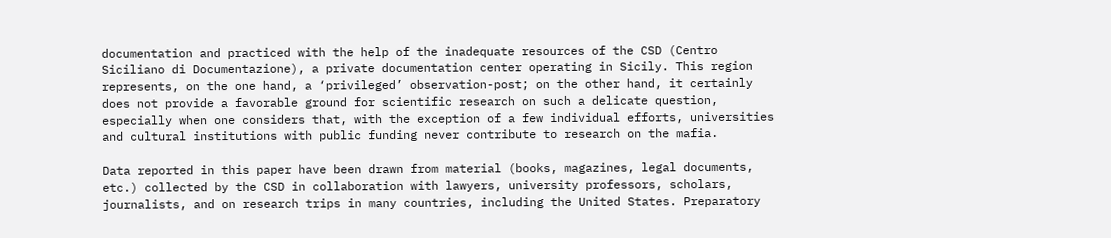documentation and practiced with the help of the inadequate resources of the CSD (Centro Siciliano di Documentazione), a private documentation center operating in Sicily. This region represents, on the one hand, a ‘privileged’ observation-post; on the other hand, it certainly does not provide a favorable ground for scientific research on such a delicate question, especially when one considers that, with the exception of a few individual efforts, universities and cultural institutions with public funding never contribute to research on the mafia.

Data reported in this paper have been drawn from material (books, magazines, legal documents, etc.) collected by the CSD in collaboration with lawyers, university professors, scholars, journalists, and on research trips in many countries, including the United States. Preparatory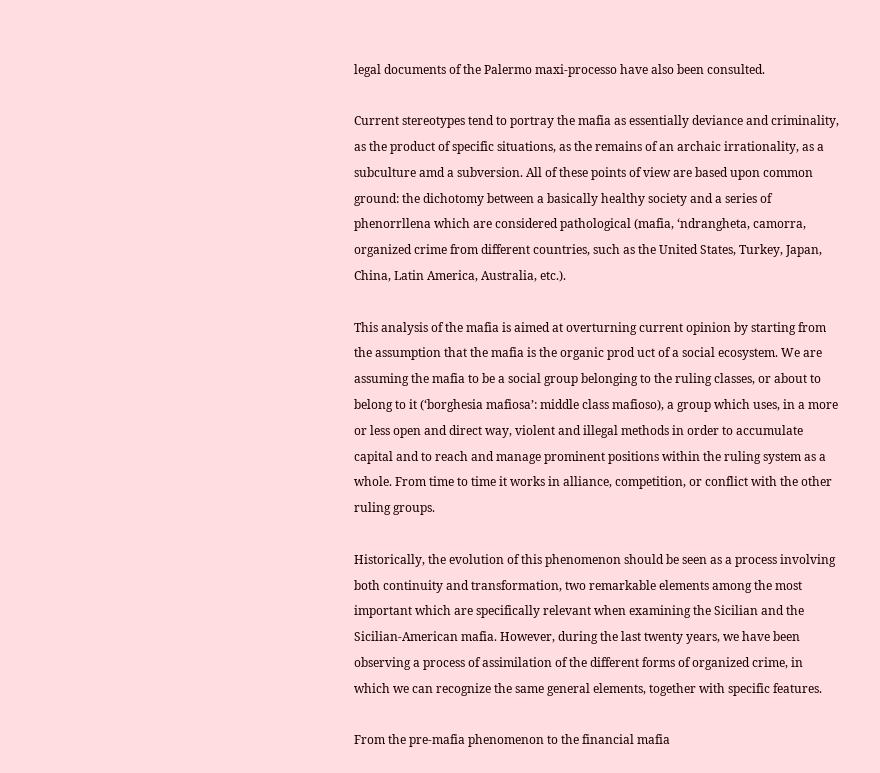legal documents of the Palermo maxi-processo have also been consulted.

Current stereotypes tend to portray the mafia as essentially deviance and criminality, as the product of specific situations, as the remains of an archaic irrationality, as a subculture amd a subversion. All of these points of view are based upon common ground: the dichotomy between a basically healthy society and a series of phenorrllena which are considered pathological (mafia, ‘ndrangheta, camorra, organized crime from different countries, such as the United States, Turkey, Japan, China, Latin America, Australia, etc.).

This analysis of the mafia is aimed at overturning current opinion by starting from the assumption that the mafia is the organic prod uct of a social ecosystem. We are assuming the mafia to be a social group belonging to the ruling classes, or about to belong to it (‘borghesia mafiosa’: middle class mafioso), a group which uses, in a more or less open and direct way, violent and illegal methods in order to accumulate capital and to reach and manage prominent positions within the ruling system as a whole. From time to time it works in alliance, competition, or conflict with the other ruling groups.

Historically, the evolution of this phenomenon should be seen as a process involving both continuity and transformation, two remarkable elements among the most important which are specifically relevant when examining the Sicilian and the Sicilian-American mafia. However, during the last twenty years, we have been observing a process of assimilation of the different forms of organized crime, in which we can recognize the same general elements, together with specific features.

From the pre-mafia phenomenon to the financial mafia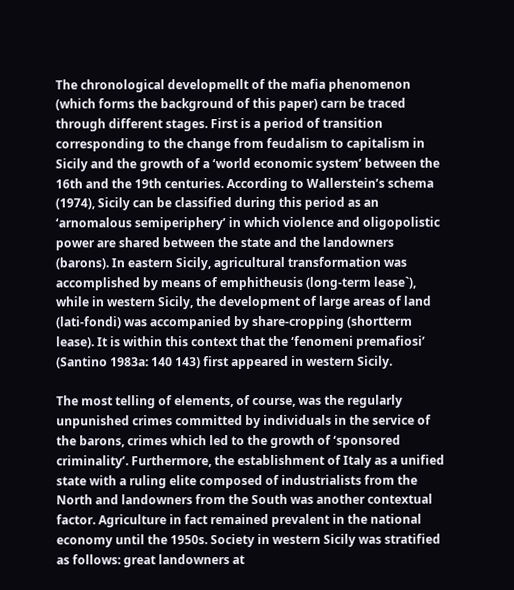The chronological developmellt of the mafia phenomenon (which forms the background of this paper) carn be traced through different stages. First is a period of transition corresponding to the change from feudalism to capitalism in Sicily and the growth of a ‘world economic system’ between the 16th and the 19th centuries. According to Wallerstein’s schema (1974), Sicily can be classified during this period as an ‘arnomalous semiperiphery’ in which violence and oligopolistic power are shared between the state and the landowners (barons). In eastern Sicily, agricultural transformation was accomplished by means of emphitheusis (long-term lease`), while in western Sicily, the development of large areas of land (lati-fondi) was accompanied by share-cropping (shortterm lease). It is within this context that the ‘fenomeni premafiosi’ (Santino 1983a: 140 143) first appeared in western Sicily.

The most telling of elements, of course, was the regularly unpunished crimes committed by individuals in the service of the barons, crimes which led to the growth of ‘sponsored criminality’. Furthermore, the establishment of Italy as a unified state with a ruling elite composed of industrialists from the North and landowners from the South was another contextual factor. Agriculture in fact remained prevalent in the national economy until the 1950s. Society in western Sicily was stratified as follows: great landowners at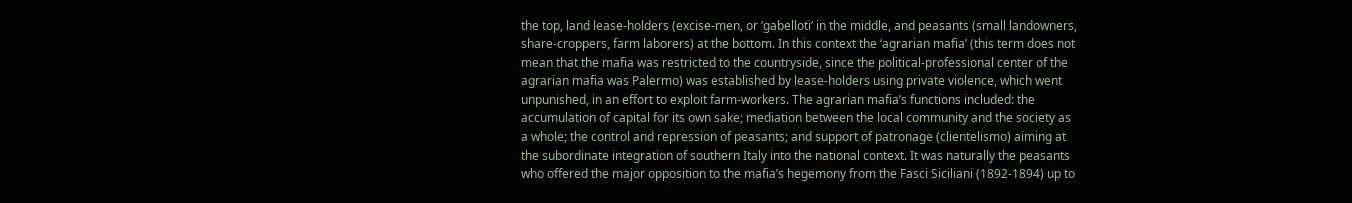the top, land lease-holders (excise-men, or ‘gabelloti’ in the middle, and peasants (small landowners, share-croppers, farm laborers) at the bottom. In this context the ‘agrarian mafia’ (this term does not mean that the mafia was restricted to the countryside, since the political-professional center of the agrarian mafia was Palermo) was established by lease-holders using private violence, which went unpunished, in an effort to exploit farm-workers. The agrarian mafia’s functions included: the accumulation of capital for its own sake; mediation between the local community and the society as a whole; the control and repression of peasants; and support of patronage (clientelismo) aiming at the subordinate integration of southern Italy into the national context. It was naturally the peasants who offered the major opposition to the mafia’s hegemony from the Fasci Siciliani (1892-1894) up to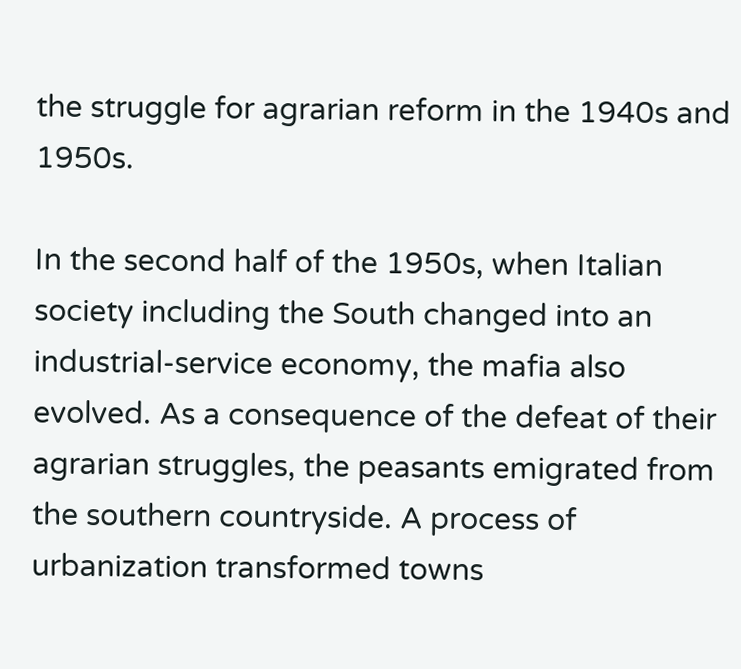the struggle for agrarian reform in the 1940s and 1950s.

In the second half of the 1950s, when Italian society including the South changed into an industrial-service economy, the mafia also evolved. As a consequence of the defeat of their agrarian struggles, the peasants emigrated from the southern countryside. A process of urbanization transformed towns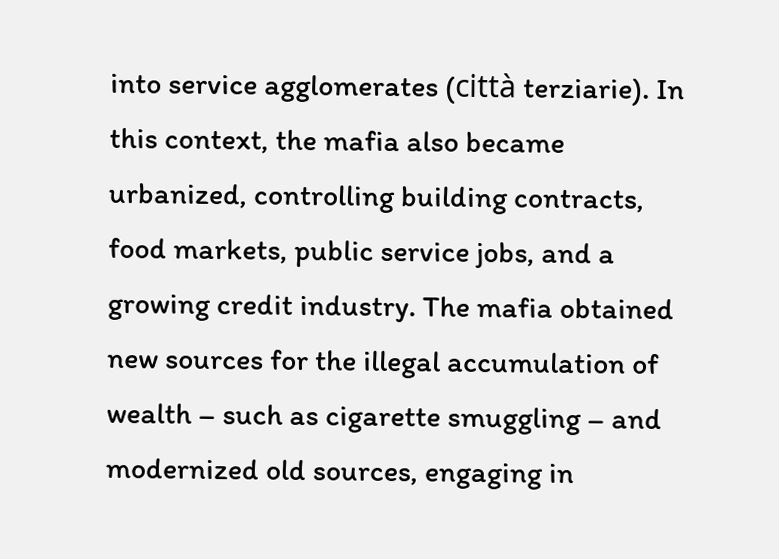into service agglomerates (città terziarie). In this context, the mafia also became urbanized, controlling building contracts, food markets, public service jobs, and a growing credit industry. The mafia obtained new sources for the illegal accumulation of wealth – such as cigarette smuggling – and modernized old sources, engaging in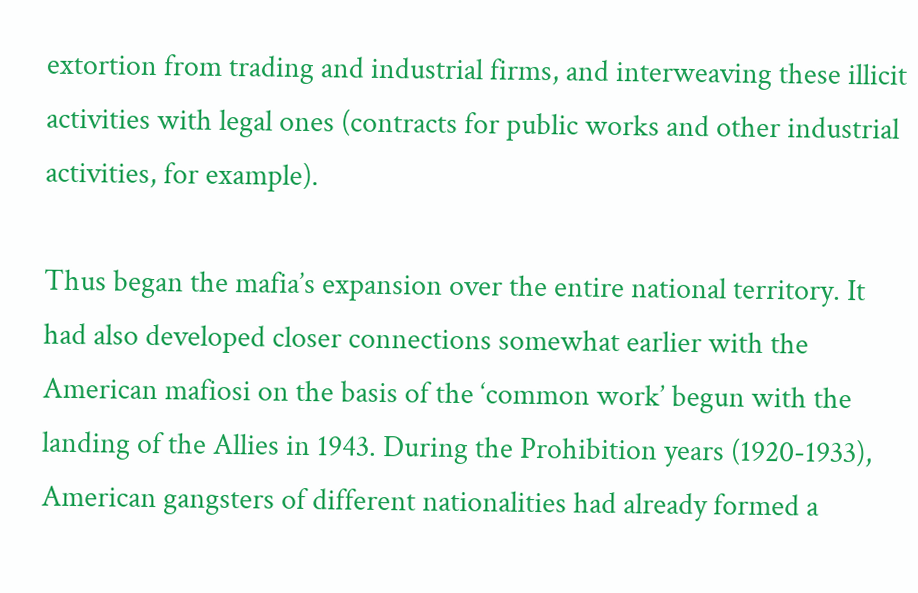extortion from trading and industrial firms, and interweaving these illicit activities with legal ones (contracts for public works and other industrial activities, for example).

Thus began the mafia’s expansion over the entire national territory. It had also developed closer connections somewhat earlier with the American mafiosi on the basis of the ‘common work’ begun with the landing of the Allies in 1943. During the Prohibition years (1920-1933), American gangsters of different nationalities had already formed a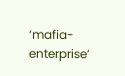‘mafia-enterprise’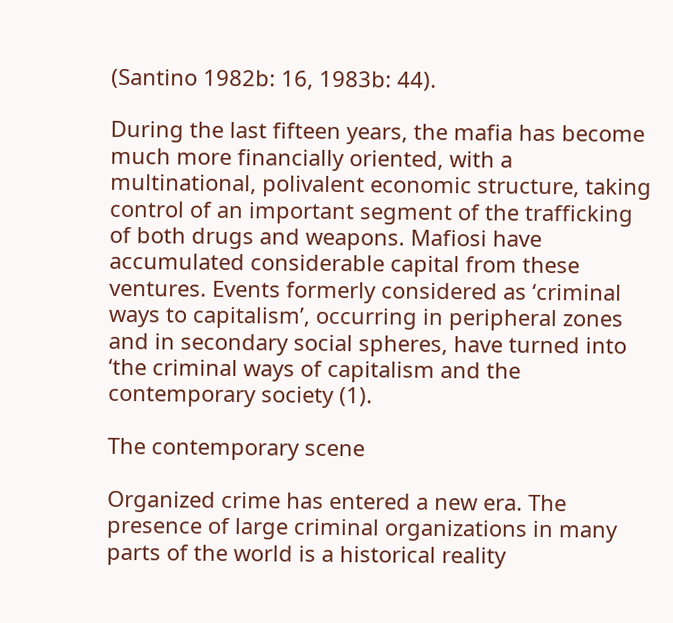(Santino 1982b: 16, 1983b: 44).

During the last fifteen years, the mafia has become much more financially oriented, with a multinational, polivalent economic structure, taking control of an important segment of the trafficking of both drugs and weapons. Mafiosi have accumulated considerable capital from these ventures. Events formerly considered as ‘criminal ways to capitalism’, occurring in peripheral zones and in secondary social spheres, have turned into ‘the criminal ways of capitalism and the contemporary society (1).

The contemporary scene

Organized crime has entered a new era. The presence of large criminal organizations in many parts of the world is a historical reality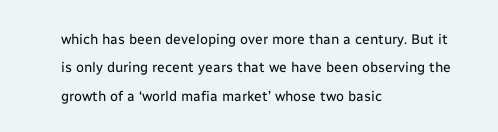which has been developing over more than a century. But it is only during recent years that we have been observing the growth of a ‘world mafia market’ whose two basic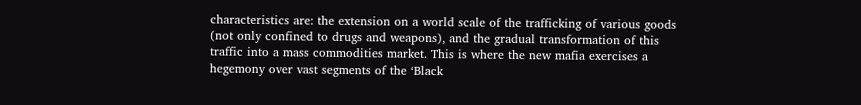characteristics are: the extension on a world scale of the trafficking of various goods (not only confined to drugs and weapons), and the gradual transformation of this traffic into a mass commodities market. This is where the new mafia exercises a hegemony over vast segments of the ‘Black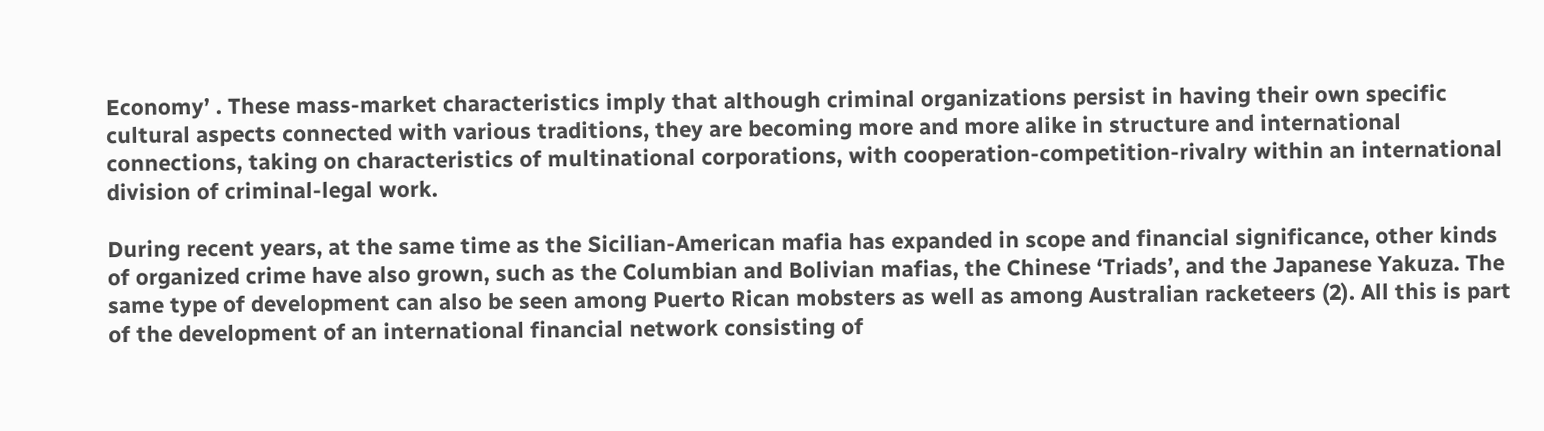Economy’ . These mass-market characteristics imply that although criminal organizations persist in having their own specific cultural aspects connected with various traditions, they are becoming more and more alike in structure and international connections, taking on characteristics of multinational corporations, with cooperation-competition-rivalry within an international division of criminal-legal work.

During recent years, at the same time as the Sicilian-American mafia has expanded in scope and financial significance, other kinds of organized crime have also grown, such as the Columbian and Bolivian mafias, the Chinese ‘Triads’, and the Japanese Yakuza. The same type of development can also be seen among Puerto Rican mobsters as well as among Australian racketeers (2). All this is part of the development of an international financial network consisting of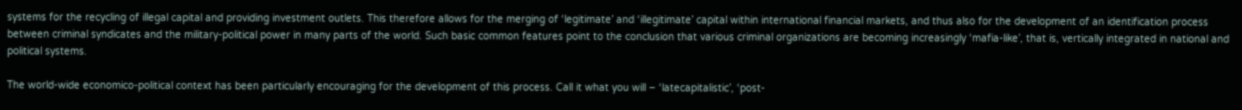systems for the recycling of illegal capital and providing investment outlets. This therefore allows for the merging of ‘legitimate’ and ‘illegitimate’ capital within international financial markets, and thus also for the development of an identification process between criminal syndicates and the military-political power in many parts of the world. Such basic common features point to the conclusion that various criminal organizations are becoming increasingly ‘mafia-like’, that is, vertically integrated in national and political systems.

The world-wide economico-political context has been particularly encouraging for the development of this process. Call it what you will – ‘latecapitalistic’, ‘post-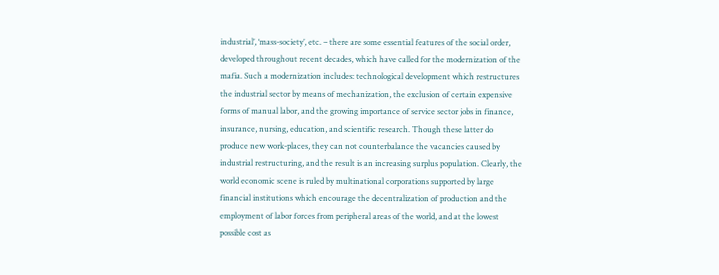industrial’, ‘mass-society’, etc. – there are some essential features of the social order, developed throughout recent decades, which have called for the modernization of the mafia. Such a modernization includes: technological development which restructures the industrial sector by means of mechanization, the exclusion of certain expensive forms of manual labor, and the growing importance of service sector jobs in finance, insurance, nursing, education, and scientific research. Though these latter do produce new work-places, they can not counterbalance the vacancies caused by industrial restructuring, and the result is an increasing surplus population. Clearly, the world economic scene is ruled by multinational corporations supported by large financial institutions which encourage the decentralization of production and the employment of labor forces from peripheral areas of the world, and at the lowest possible cost as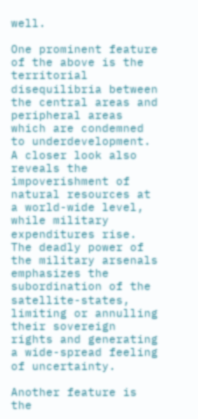well.

One prominent feature of the above is the territorial disequilibria between the central areas and peripheral areas which are condemned to underdevelopment. A closer look also reveals the impoverishment of natural resources at a world-wide level, while military expenditures rise. The deadly power of the military arsenals emphasizes the subordination of the satellite-states, limiting or annulling their sovereign rights and generating a wide-spread feeling of uncertainty.

Another feature is the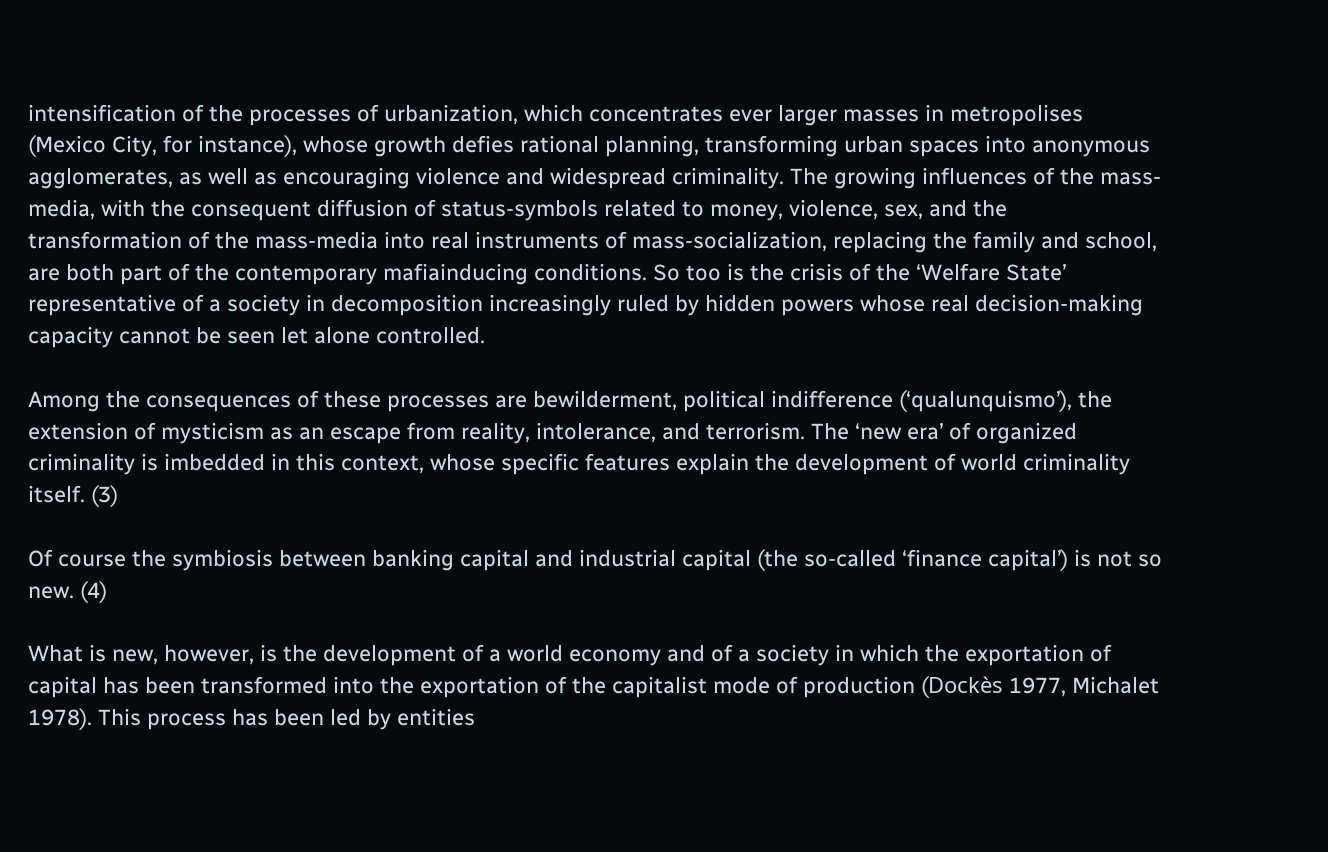intensification of the processes of urbanization, which concentrates ever larger masses in metropolises (Mexico City, for instance), whose growth defies rational planning, transforming urban spaces into anonymous agglomerates, as well as encouraging violence and widespread criminality. The growing influences of the mass-media, with the consequent diffusion of status-symbols related to money, violence, sex, and the transformation of the mass-media into real instruments of mass-socialization, replacing the family and school, are both part of the contemporary mafiainducing conditions. So too is the crisis of the ‘Welfare State’ representative of a society in decomposition increasingly ruled by hidden powers whose real decision-making capacity cannot be seen let alone controlled.

Among the consequences of these processes are bewilderment, political indifference (‘qualunquismo’), the extension of mysticism as an escape from reality, intolerance, and terrorism. The ‘new era’ of organized criminality is imbedded in this context, whose specific features explain the development of world criminality itself. (3)

Of course the symbiosis between banking capital and industrial capital (the so-called ‘finance capital’) is not so new. (4)

What is new, however, is the development of a world economy and of a society in which the exportation of capital has been transformed into the exportation of the capitalist mode of production (Dockès 1977, Michalet 1978). This process has been led by entities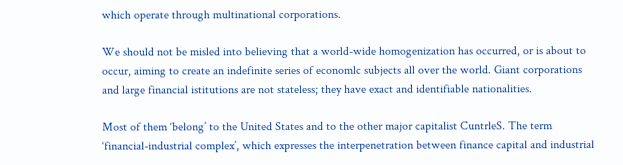which operate through multinational corporations.

We should not be misled into believing that a world-wide homogenization has occurred, or is about to occur, aiming to create an indefinite series of economlc subjects all over the world. Giant corporations and large financial istitutions are not stateless; they have exact and identifiable nationalities.

Most of them ‘belong’ to the United States and to the other major capitalist CuntrleS. The term ‘financial-industrial complex’, which expresses the interpenetration between finance capital and industrial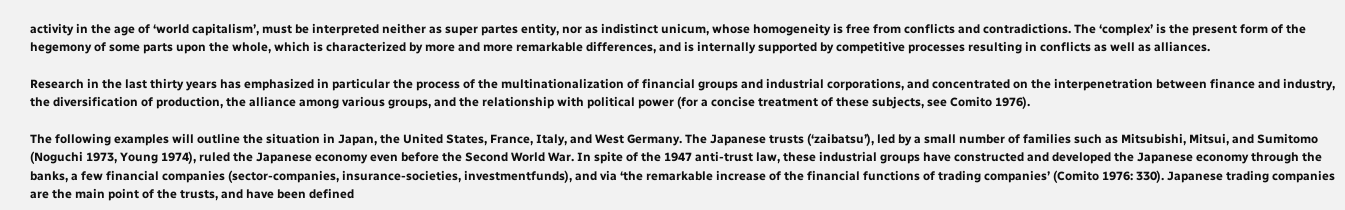activity in the age of ‘world capitalism’, must be interpreted neither as super partes entity, nor as indistinct unicum, whose homogeneity is free from conflicts and contradictions. The ‘complex’ is the present form of the hegemony of some parts upon the whole, which is characterized by more and more remarkable differences, and is internally supported by competitive processes resulting in conflicts as well as alliances.

Research in the last thirty years has emphasized in particular the process of the multinationalization of financial groups and industrial corporations, and concentrated on the interpenetration between finance and industry, the diversification of production, the alliance among various groups, and the relationship with political power (for a concise treatment of these subjects, see Comito 1976).

The following examples will outline the situation in Japan, the United States, France, Italy, and West Germany. The Japanese trusts (‘zaibatsu’), led by a small number of families such as Mitsubishi, Mitsui, and Sumitomo (Noguchi 1973, Young 1974), ruled the Japanese economy even before the Second World War. In spite of the 1947 anti-trust law, these industrial groups have constructed and developed the Japanese economy through the banks, a few financial companies (sector-companies, insurance-societies, investmentfunds), and via ‘the remarkable increase of the financial functions of trading companies’ (Comito 1976: 330). Japanese trading companies are the main point of the trusts, and have been defined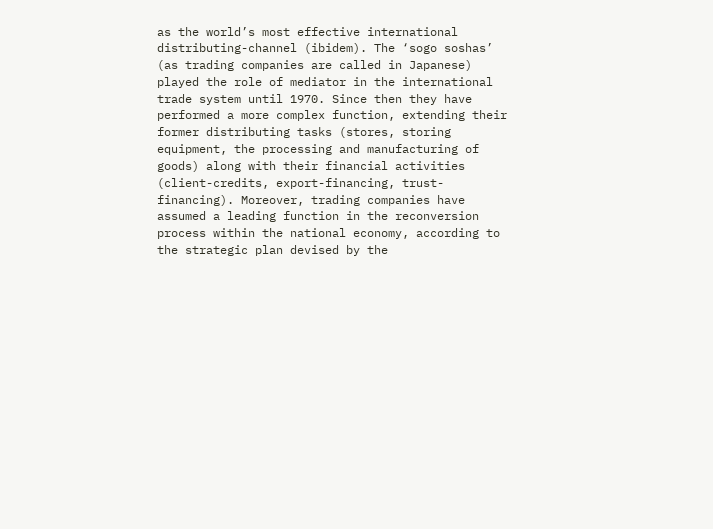as the world’s most effective international distributing-channel (ibidem). The ‘sogo soshas’ (as trading companies are called in Japanese) played the role of mediator in the international trade system until 1970. Since then they have performed a more complex function, extending their former distributing tasks (stores, storing equipment, the processing and manufacturing of goods) along with their financial activities (client-credits, export-financing, trust-financing). Moreover, trading companies have assumed a leading function in the reconversion process within the national economy, according to the strategic plan devised by the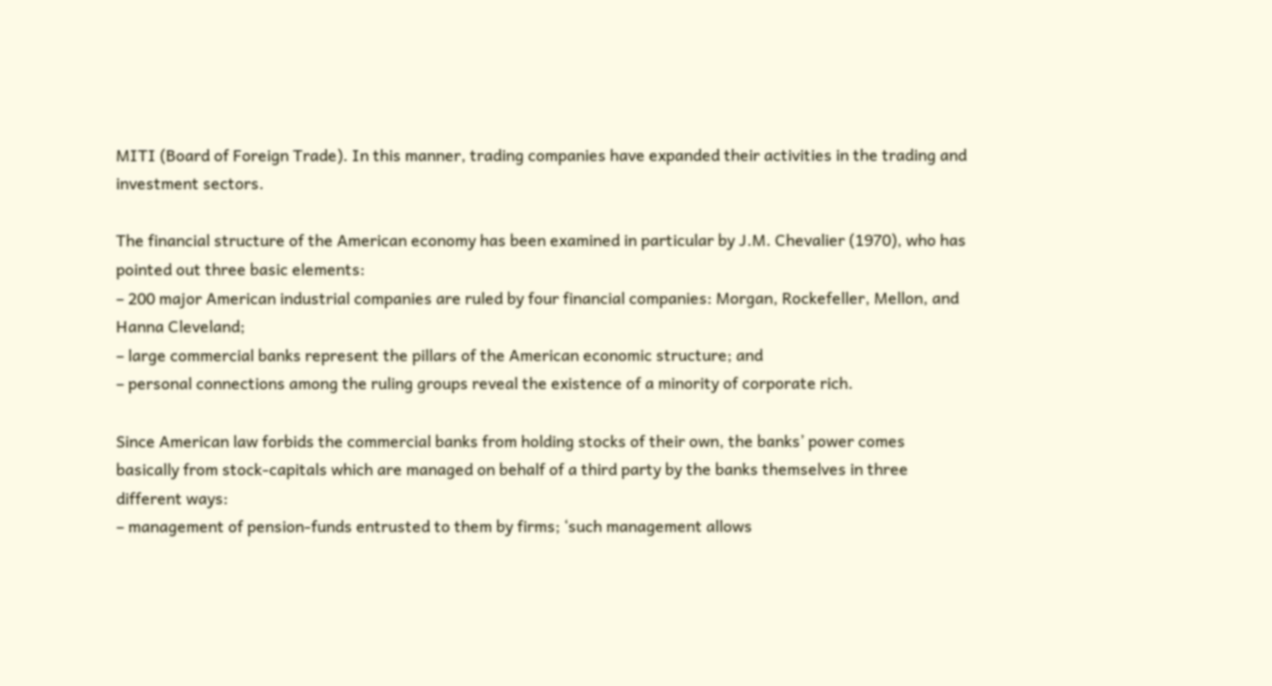MITI (Board of Foreign Trade). In this manner, trading companies have expanded their activities in the trading and investment sectors.

The financial structure of the American economy has been examined in particular by J.M. Chevalier (1970), who has pointed out three basic elements:
– 200 major American industrial companies are ruled by four financial companies: Morgan, Rockefeller, Mellon, and Hanna Cleveland;
– large commercial banks represent the pillars of the American economic structure; and
– personal connections among the ruling groups reveal the existence of a minority of corporate rich.

Since American law forbids the commercial banks from holding stocks of their own, the banks’ power comes basically from stock-capitals which are managed on behalf of a third party by the banks themselves in three different ways:
– management of pension-funds entrusted to them by firms; ‘such management allows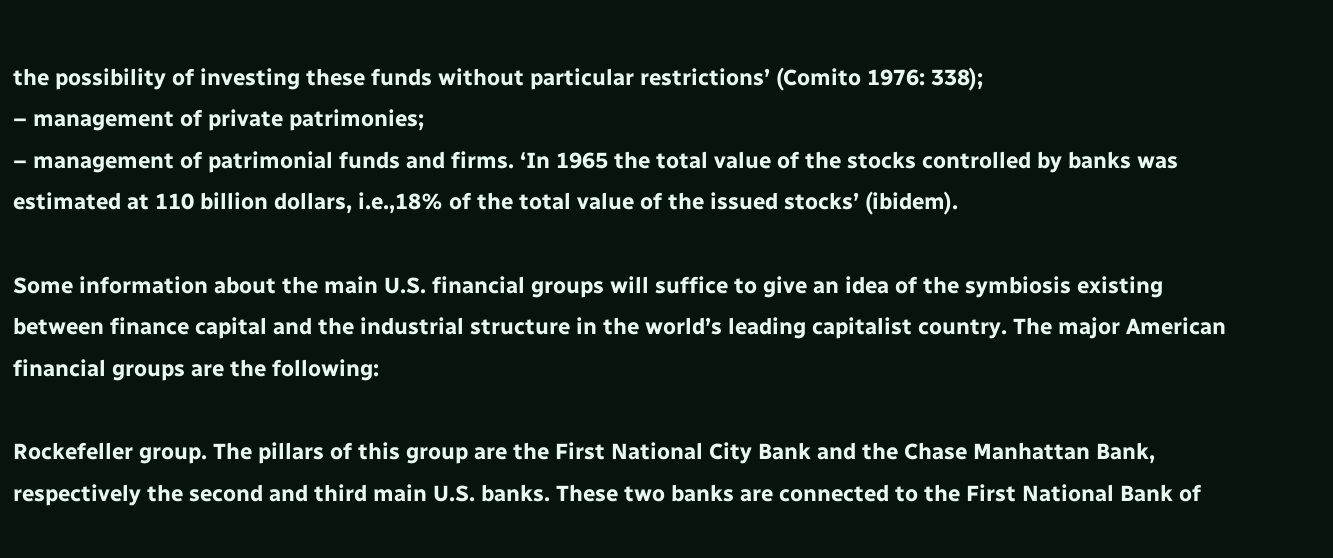the possibility of investing these funds without particular restrictions’ (Comito 1976: 338);
– management of private patrimonies;
– management of patrimonial funds and firms. ‘In 1965 the total value of the stocks controlled by banks was estimated at 110 billion dollars, i.e.,18% of the total value of the issued stocks’ (ibidem).

Some information about the main U.S. financial groups will suffice to give an idea of the symbiosis existing between finance capital and the industrial structure in the world’s leading capitalist country. The major American financial groups are the following:

Rockefeller group. The pillars of this group are the First National City Bank and the Chase Manhattan Bank, respectively the second and third main U.S. banks. These two banks are connected to the First National Bank of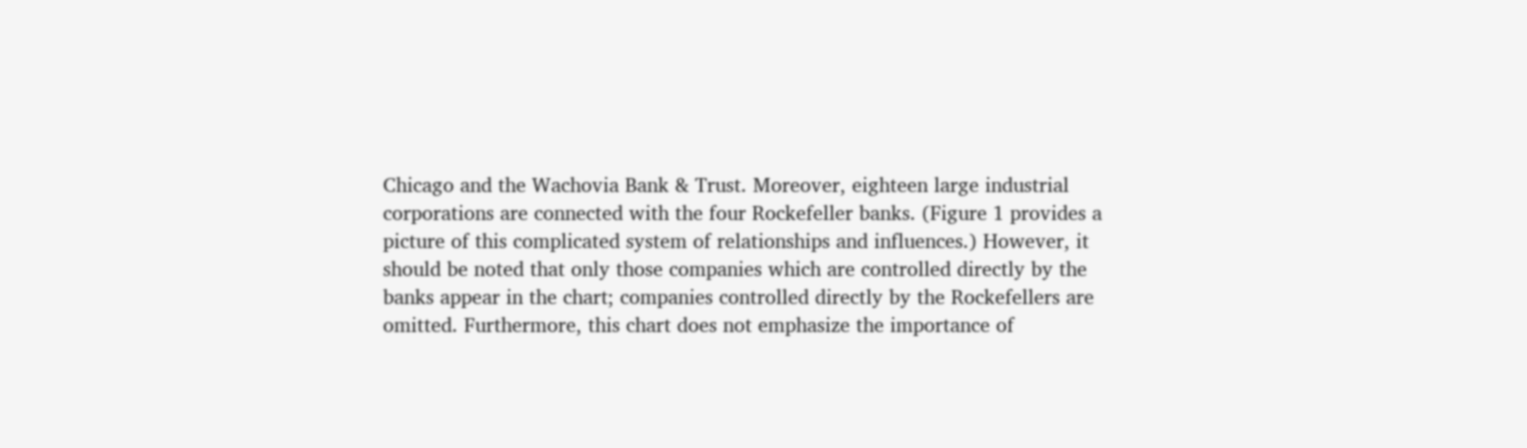Chicago and the Wachovia Bank & Trust. Moreover, eighteen large industrial corporations are connected with the four Rockefeller banks. (Figure 1 provides a picture of this complicated system of relationships and influences.) However, it should be noted that only those companies which are controlled directly by the banks appear in the chart; companies controlled directly by the Rockefellers are omitted. Furthermore, this chart does not emphasize the importance of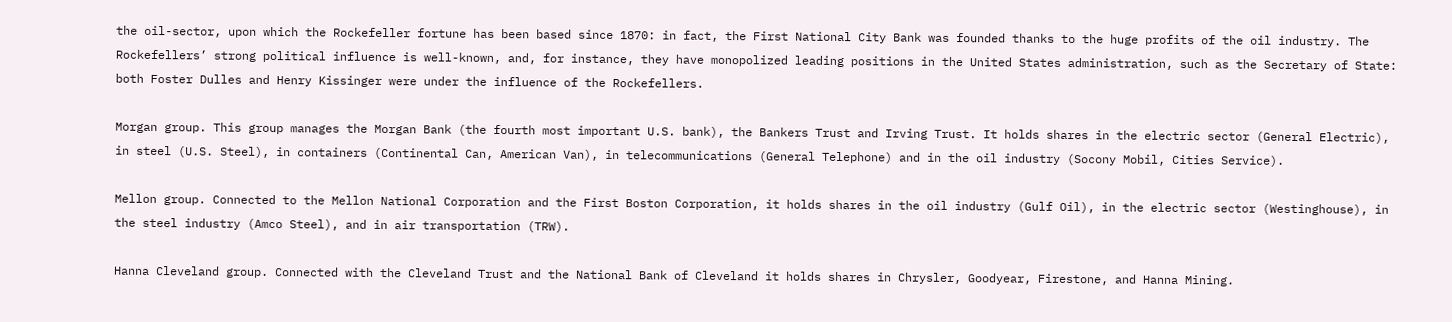the oil-sector, upon which the Rockefeller fortune has been based since 1870: in fact, the First National City Bank was founded thanks to the huge profits of the oil industry. The Rockefellers’ strong political influence is well-known, and, for instance, they have monopolized leading positions in the United States administration, such as the Secretary of State: both Foster Dulles and Henry Kissinger were under the influence of the Rockefellers.

Morgan group. This group manages the Morgan Bank (the fourth most important U.S. bank), the Bankers Trust and Irving Trust. It holds shares in the electric sector (General Electric), in steel (U.S. Steel), in containers (Continental Can, American Van), in telecommunications (General Telephone) and in the oil industry (Socony Mobil, Cities Service).

Mellon group. Connected to the Mellon National Corporation and the First Boston Corporation, it holds shares in the oil industry (Gulf Oil), in the electric sector (Westinghouse), in the steel industry (Amco Steel), and in air transportation (TRW).

Hanna Cleveland group. Connected with the Cleveland Trust and the National Bank of Cleveland it holds shares in Chrysler, Goodyear, Firestone, and Hanna Mining.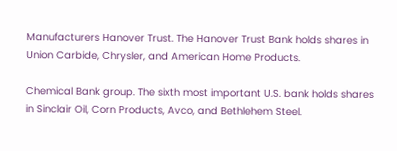Manufacturers Hanover Trust. The Hanover Trust Bank holds shares in Union Carbide, Chrysler, and American Home Products.

Chemical Bank group. The sixth most important U.S. bank holds shares in Sinclair Oil, Corn Products, Avco, and Bethlehem Steel.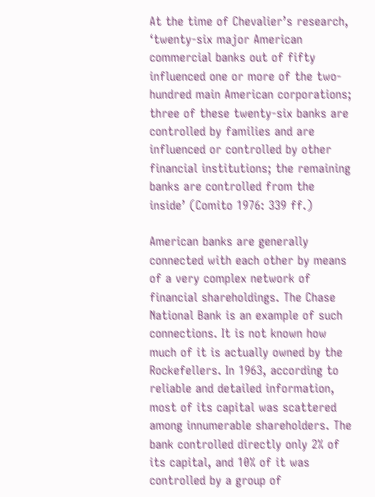At the time of Chevalier’s research, ‘twenty-six major American commercial banks out of fifty influenced one or more of the two-hundred main American corporations; three of these twenty-six banks are controlled by families and are influenced or controlled by other financial institutions; the remaining banks are controlled from the inside’ (Comito 1976: 339 ff.)

American banks are generally connected with each other by means of a very complex network of financial shareholdings. The Chase National Bank is an example of such connections. It is not known how much of it is actually owned by the Rockefellers. In 1963, according to reliable and detailed information, most of its capital was scattered among innumerable shareholders. The bank controlled directly only 2% of its capital, and 10% of it was controlled by a group of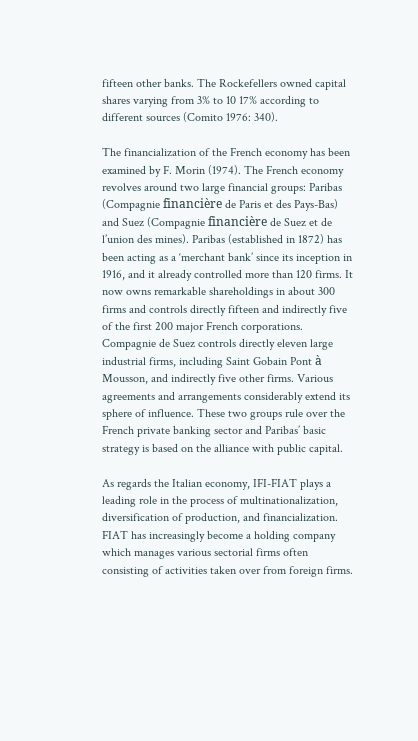fifteen other banks. The Rockefellers owned capital shares varying from 3% to 10 17% according to different sources (Comito 1976: 340).

The financialization of the French economy has been examined by F. Morin (1974). The French economy revolves around two large financial groups: Paribas (Compagnie financière de Paris et des Pays-Bas) and Suez (Compagnie financière de Suez et de l’union des mines). Paribas (established in 1872) has been acting as a ‘merchant bank’ since its inception in 1916, and it already controlled more than 120 firms. It now owns remarkable shareholdings in about 300 firms and controls directly fifteen and indirectly five of the first 200 major French corporations. Compagnie de Suez controls directly eleven large industrial firms, including Saint Gobain Pont à Mousson, and indirectly five other firms. Various agreements and arrangements considerably extend its sphere of influence. These two groups rule over the French private banking sector and Paribas’ basic strategy is based on the alliance with public capital.

As regards the Italian economy, IFI-FIAT plays a leading role in the process of multinationalization, diversification of production, and financialization. FIAT has increasingly become a holding company which manages various sectorial firms often consisting of activities taken over from foreign firms.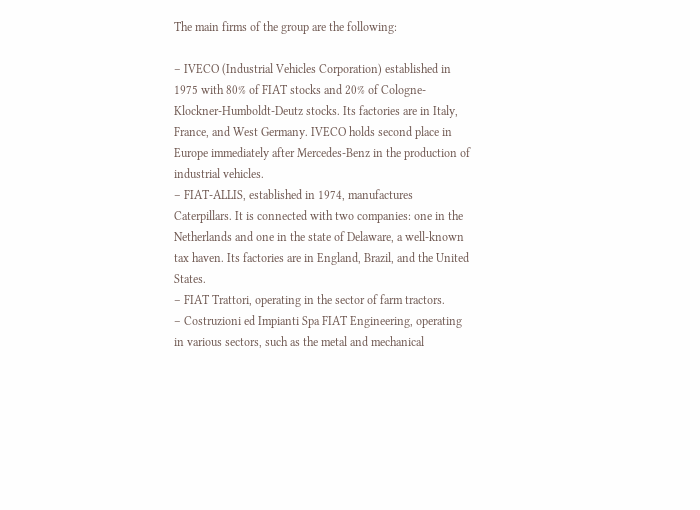The main firms of the group are the following:

– IVECO (Industrial Vehicles Corporation) established in 1975 with 80% of FIAT stocks and 20% of Cologne-Klockner-Humboldt-Deutz stocks. Its factories are in Italy, France, and West Germany. IVECO holds second place in Europe immediately after Mercedes-Benz in the production of industrial vehicles.
– FIAT-ALLIS, established in 1974, manufactures Caterpillars. It is connected with two companies: one in the Netherlands and one in the state of Delaware, a well-known tax haven. Its factories are in England, Brazil, and the United States.
– FIAT Trattori, operating in the sector of farm tractors.
– Costruzioni ed Impianti Spa FIAT Engineering, operating in various sectors, such as the metal and mechanical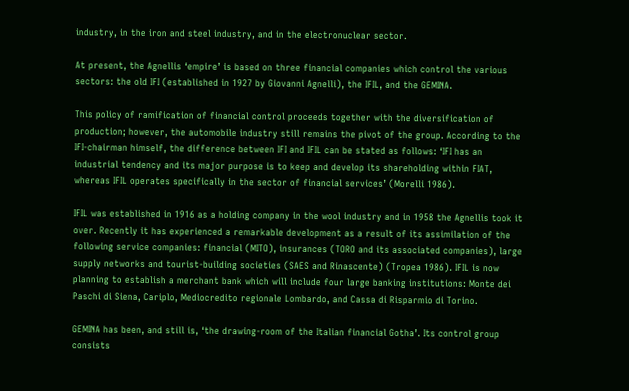industry, in the iron and steel industry, and in the electronuclear sector.

At present, the Agnellis ‘empire’ is based on three financial companies which control the various sectors: the old IFI (established in 1927 by Giovanni Agnelli), the IFIL, and the GEMINA.

This policy of ramification of financial control proceeds together with the diversification of production; however, the automobile industry still remains the pivot of the group. According to the IFI-chairman himself, the difference between IFI and IFIL can be stated as follows: ‘IFI has an industrial tendency and its major purpose is to keep and develop its shareholding within FIAT, whereas IFIL operates specifically in the sector of financial services’ (Morelli 1986).

IFIL was established in 1916 as a holding company in the wool industry and in 1958 the Agnellis took it over. Recently it has experienced a remarkable development as a result of its assimilation of the following service companies: financial (MITO), insurances (TORO and its associated companies), large supply networks and tourist-building societies (SAES and Rinascente) (Tropea 1986). IFIL is now planning to establish a merchant bank which will include four large banking institutions: Monte dei Paschi di Siena, Cariplo, Mediocredito regionale Lombardo, and Cassa di Risparmio di Torino.

GEMINA has been, and still is, ‘the drawing-room of the Italian financial Gotha’. Its control group consists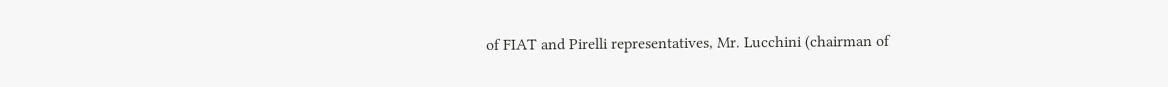of FIAT and Pirelli representatives, Mr. Lucchini (chairman of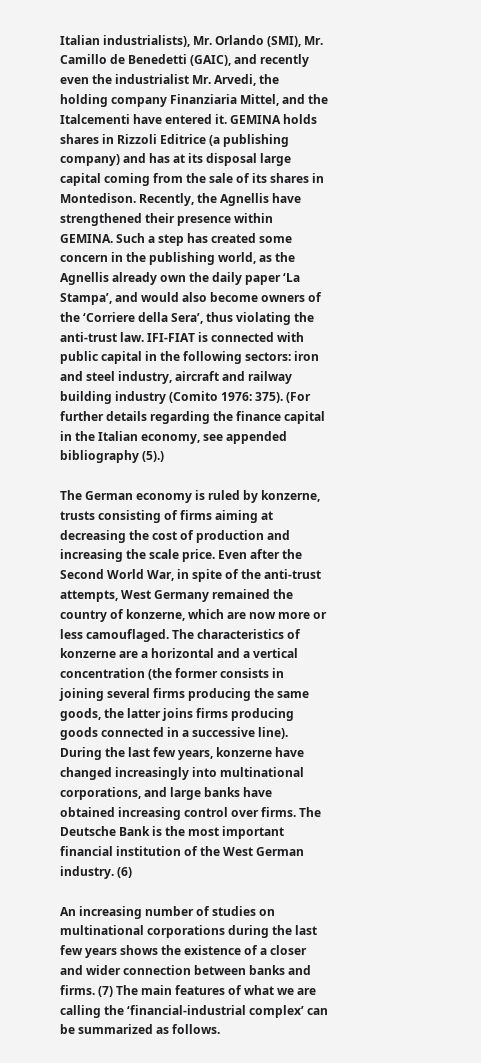Italian industrialists), Mr. Orlando (SMI), Mr. Camillo de Benedetti (GAIC), and recently even the industrialist Mr. Arvedi, the holding company Finanziaria Mittel, and the Italcementi have entered it. GEMINA holds shares in Rizzoli Editrice (a publishing company) and has at its disposal large capital coming from the sale of its shares in Montedison. Recently, the Agnellis have strengthened their presence within GEMINA. Such a step has created some concern in the publishing world, as the Agnellis already own the daily paper ‘La Stampa’, and would also become owners of the ‘Corriere della Sera’, thus violating the anti-trust law. IFI-FIAT is connected with public capital in the following sectors: iron and steel industry, aircraft and railway building industry (Comito 1976: 375). (For further details regarding the finance capital in the Italian economy, see appended bibliography (5).)

The German economy is ruled by konzerne, trusts consisting of firms aiming at decreasing the cost of production and increasing the scale price. Even after the Second World War, in spite of the anti-trust attempts, West Germany remained the country of konzerne, which are now more or less camouflaged. The characteristics of konzerne are a horizontal and a vertical concentration (the former consists in joining several firms producing the same goods, the latter joins firms producing goods connected in a successive line). During the last few years, konzerne have changed increasingly into multinational corporations, and large banks have obtained increasing control over firms. The Deutsche Bank is the most important financial institution of the West German industry. (6)

An increasing number of studies on multinational corporations during the last few years shows the existence of a closer and wider connection between banks and firms. (7) The main features of what we are calling the ‘financial-industrial complex’ can be summarized as follows.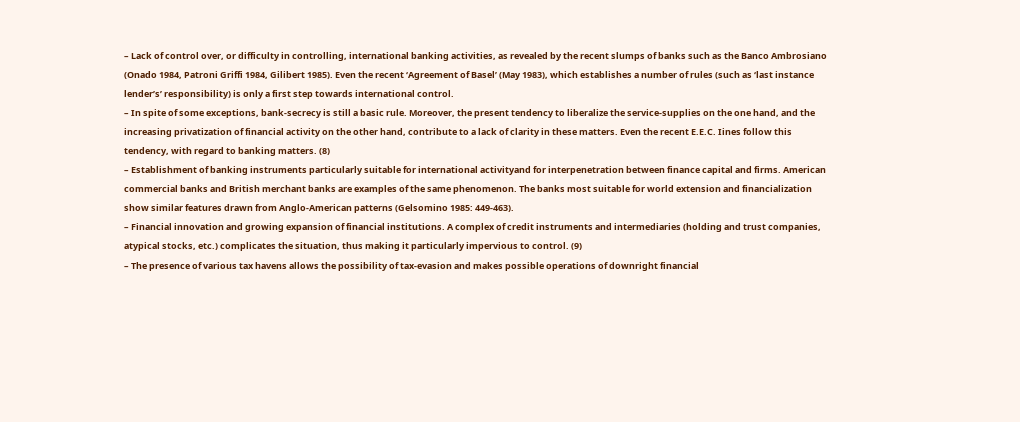– Lack of control over, or difficulty in controlling, international banking activities, as revealed by the recent slumps of banks such as the Banco Ambrosiano (Onado 1984, Patroni Griffi 1984, Gilibert 1985). Even the recent ‘Agreement of Basel’ (May 1983), which establishes a number of rules (such as ‘last instance lender’s’ responsibility) is only a first step towards international control.
– In spite of some exceptions, bank-secrecy is still a basic rule. Moreover, the present tendency to liberalize the service-supplies on the one hand, and the increasing privatization of financial activity on the other hand, contribute to a lack of clarity in these matters. Even the recent E.E.C. Iines follow this tendency, with regard to banking matters. (8)
– Establishment of banking instruments particularly suitable for international activityand for interpenetration between finance capital and firms. American commercial banks and British merchant banks are examples of the same phenomenon. The banks most suitable for world extension and financialization show similar features drawn from Anglo-American patterns (Gelsomino 1985: 449-463).
– Financial innovation and growing expansion of financial institutions. A complex of credit instruments and intermediaries (holding and trust companies, atypical stocks, etc.) complicates the situation, thus making it particularly impervious to control. (9)
– The presence of various tax havens allows the possibility of tax-evasion and makes possible operations of downright financial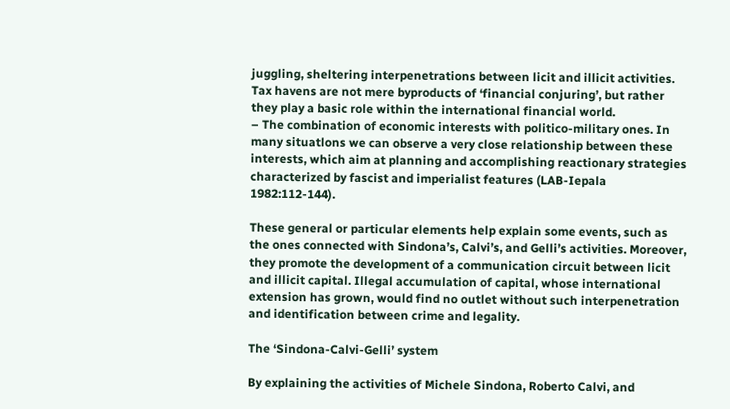juggling, sheltering interpenetrations between licit and illicit activities. Tax havens are not mere byproducts of ‘financial conjuring’, but rather they play a basic role within the international financial world.
– The combination of economic interests with politico-military ones. In many situatlons we can observe a very close relationship between these interests, which aim at planning and accomplishing reactionary strategies characterized by fascist and imperialist features (LAB-Iepala 1982:112-144).

These general or particular elements help explain some events, such as the ones connected with Sindona’s, Calvi’s, and Gelli’s activities. Moreover, they promote the development of a communication circuit between licit and illicit capital. Illegal accumulation of capital, whose international extension has grown, would find no outlet without such interpenetration and identification between crime and legality.

The ‘Sindona-Calvi-Gelli’ system

By explaining the activities of Michele Sindona, Roberto Calvi, and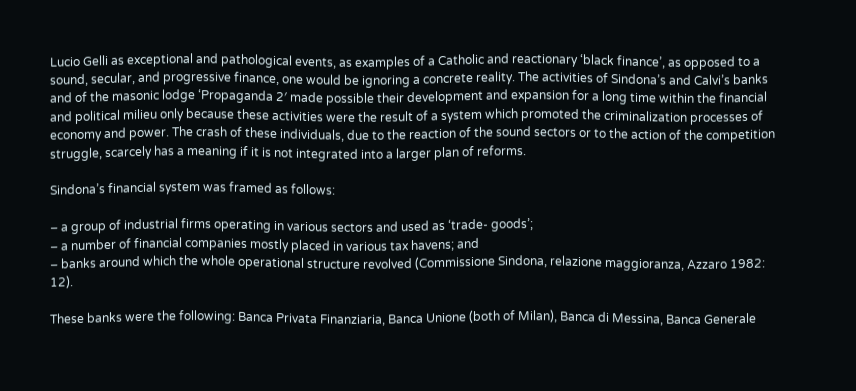Lucio Gelli as exceptional and pathological events, as examples of a Catholic and reactionary ‘black finance’, as opposed to a sound, secular, and progressive finance, one would be ignoring a concrete reality. The activities of Sindona’s and Calvi’s banks and of the masonic lodge ‘Propaganda 2′ made possible their development and expansion for a long time within the financial and political milieu only because these activities were the result of a system which promoted the criminalization processes of economy and power. The crash of these individuals, due to the reaction of the sound sectors or to the action of the competition struggle, scarcely has a meaning if it is not integrated into a larger plan of reforms.

Sindona’s financial system was framed as follows:

– a group of industrial firms operating in various sectors and used as ‘trade- goods’;
– a number of financial companies mostly placed in various tax havens; and
– banks around which the whole operational structure revolved (Commissione Sindona, relazione maggioranza, Azzaro 1982: 12).

These banks were the following: Banca Privata Finanziaria, Banca Unione (both of Milan), Banca di Messina, Banca Generale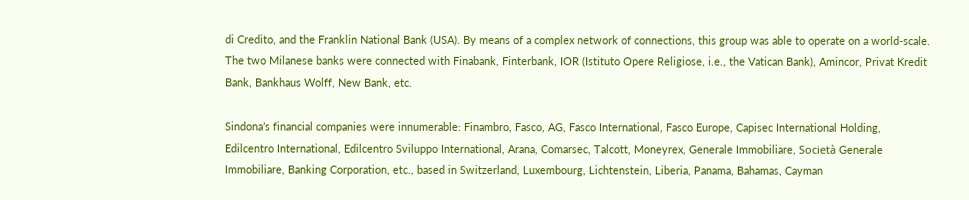di Credito, and the Franklin National Bank (USA). By means of a complex network of connections, this group was able to operate on a world-scale. The two Milanese banks were connected with Finabank, Finterbank, IOR (Istituto Opere Religiose, i.e., the Vatican Bank), Amincor, Privat Kredit Bank, Bankhaus Wolff, New Bank, etc.

Sindona’s financial companies were innumerable: Finambro, Fasco, AG, Fasco International, Fasco Europe, Capisec International Holding, Edilcentro International, Edilcentro Sviluppo International, Arana, Comarsec, Talcott, Moneyrex, Generale Immobiliare, Società Generale Immobiliare, Banking Corporation, etc., based in Switzerland, Luxembourg, Lichtenstein, Liberia, Panama, Bahamas, Cayman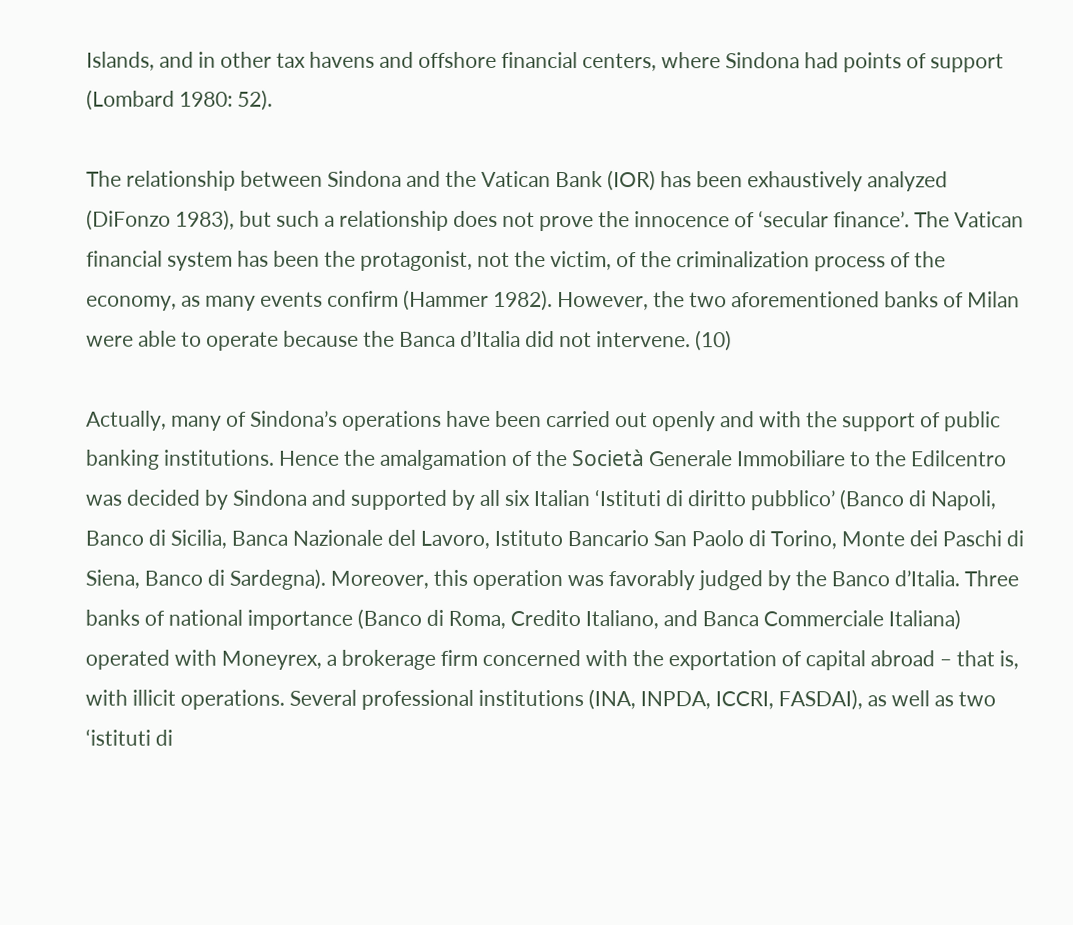Islands, and in other tax havens and offshore financial centers, where Sindona had points of support (Lombard 1980: 52).

The relationship between Sindona and the Vatican Bank (IOR) has been exhaustively analyzed (DiFonzo 1983), but such a relationship does not prove the innocence of ‘secular finance’. The Vatican financial system has been the protagonist, not the victim, of the criminalization process of the economy, as many events confirm (Hammer 1982). However, the two aforementioned banks of Milan were able to operate because the Banca d’Italia did not intervene. (10)

Actually, many of Sindona’s operations have been carried out openly and with the support of public banking institutions. Hence the amalgamation of the Società Generale Immobiliare to the Edilcentro was decided by Sindona and supported by all six Italian ‘Istituti di diritto pubblico’ (Banco di Napoli, Banco di Sicilia, Banca Nazionale del Lavoro, Istituto Bancario San Paolo di Torino, Monte dei Paschi di Siena, Banco di Sardegna). Moreover, this operation was favorably judged by the Banco d’Italia. Three banks of national importance (Banco di Roma, Credito Italiano, and Banca Commerciale Italiana) operated with Moneyrex, a brokerage firm concerned with the exportation of capital abroad – that is, with illicit operations. Several professional institutions (INA, INPDA, ICCRI, FASDAI), as well as two ‘istituti di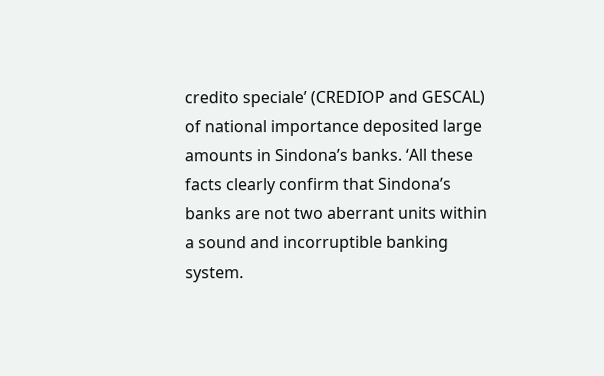credito speciale’ (CREDIOP and GESCAL) of national importance deposited large amounts in Sindona’s banks. ‘All these facts clearly confirm that Sindona’s banks are not two aberrant units within a sound and incorruptible banking system.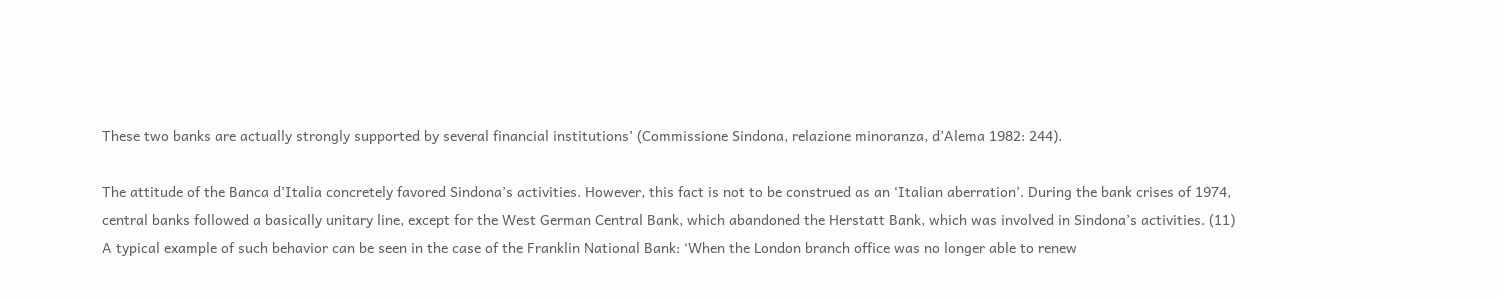These two banks are actually strongly supported by several financial institutions’ (Commissione Sindona, relazione minoranza, d’Alema 1982: 244).

The attitude of the Banca d’Italia concretely favored Sindona’s activities. However, this fact is not to be construed as an ‘Italian aberration’. During the bank crises of 1974, central banks followed a basically unitary line, except for the West German Central Bank, which abandoned the Herstatt Bank, which was involved in Sindona’s activities. (11) A typical example of such behavior can be seen in the case of the Franklin National Bank: ‘When the London branch office was no longer able to renew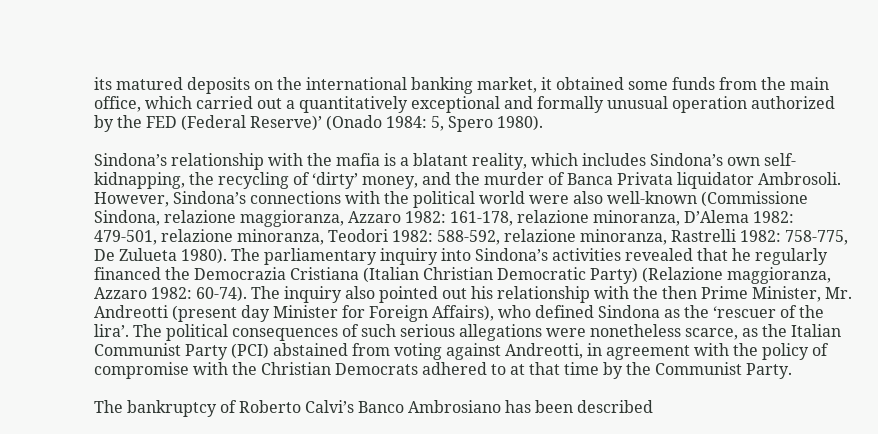its matured deposits on the international banking market, it obtained some funds from the main office, which carried out a quantitatively exceptional and formally unusual operation authorized by the FED (Federal Reserve)’ (Onado 1984: 5, Spero 1980).

Sindona’s relationship with the mafia is a blatant reality, which includes Sindona’s own self-kidnapping, the recycling of ‘dirty’ money, and the murder of Banca Privata liquidator Ambrosoli. However, Sindona’s connections with the political world were also well-known (Commissione Sindona, relazione maggioranza, Azzaro 1982: 161-178, relazione minoranza, D’Alema 1982: 479-501, relazione minoranza, Teodori 1982: 588-592, relazione minoranza, Rastrelli 1982: 758-775, De Zulueta 1980). The parliamentary inquiry into Sindona’s activities revealed that he regularly financed the Democrazia Cristiana (Italian Christian Democratic Party) (Relazione maggioranza, Azzaro 1982: 60-74). The inquiry also pointed out his relationship with the then Prime Minister, Mr. Andreotti (present day Minister for Foreign Affairs), who defined Sindona as the ‘rescuer of the lira’. The political consequences of such serious allegations were nonetheless scarce, as the Italian Communist Party (PCI) abstained from voting against Andreotti, in agreement with the policy of compromise with the Christian Democrats adhered to at that time by the Communist Party.

The bankruptcy of Roberto Calvi’s Banco Ambrosiano has been described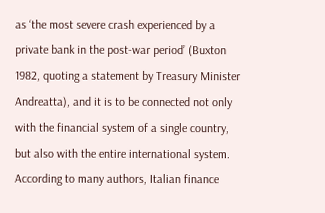as ‘the most severe crash experienced by a private bank in the post-war period’ (Buxton 1982, quoting a statement by Treasury Minister Andreatta), and it is to be connected not only with the financial system of a single country, but also with the entire international system. According to many authors, Italian finance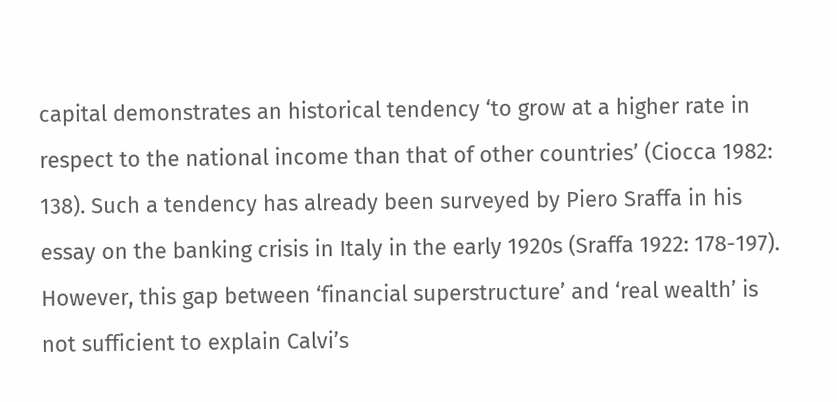capital demonstrates an historical tendency ‘to grow at a higher rate in respect to the national income than that of other countries’ (Ciocca 1982: 138). Such a tendency has already been surveyed by Piero Sraffa in his essay on the banking crisis in Italy in the early 1920s (Sraffa 1922: 178-197). However, this gap between ‘financial superstructure’ and ‘real wealth’ is not sufficient to explain Calvi’s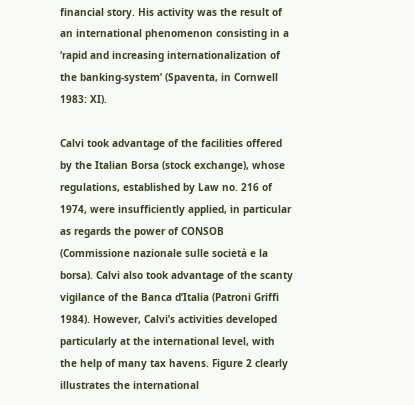financial story. His activity was the result of an international phenomenon consisting in a ‘rapid and increasing internationalization of the banking-system’ (Spaventa, in Cornwell 1983: XI).

Calvi took advantage of the facilities offered by the Italian Borsa (stock exchange), whose regulations, established by Law no. 216 of 1974, were insufficiently applied, in particular as regards the power of CONSOB (Commissione nazionale sulle società e la borsa). Calvi also took advantage of the scanty vigilance of the Banca d’Italia (Patroni Griffi 1984). However, Calvi’s activities developed particularly at the international level, with the help of many tax havens. Figure 2 clearly illustrates the international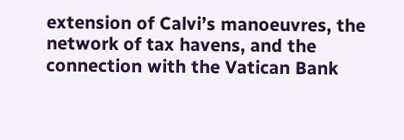extension of Calvi’s manoeuvres, the network of tax havens, and the connection with the Vatican Bank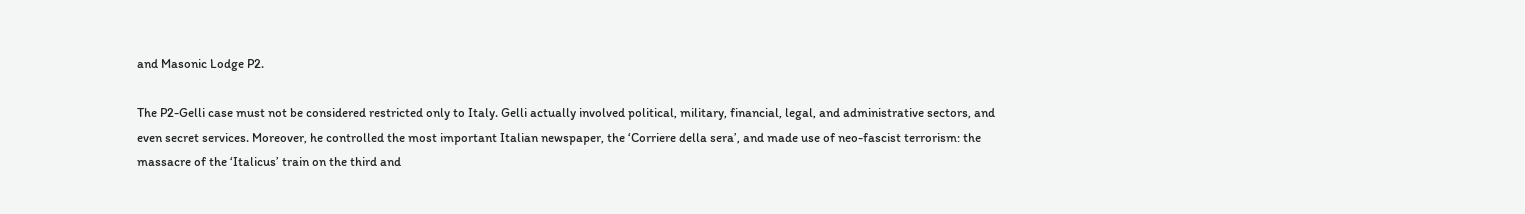and Masonic Lodge P2.

The P2-Gelli case must not be considered restricted only to Italy. Gelli actually involved political, military, financial, legal, and administrative sectors, and even secret services. Moreover, he controlled the most important Italian newspaper, the ‘Corriere della sera’, and made use of neo-fascist terrorism: the massacre of the ‘Italicus’ train on the third and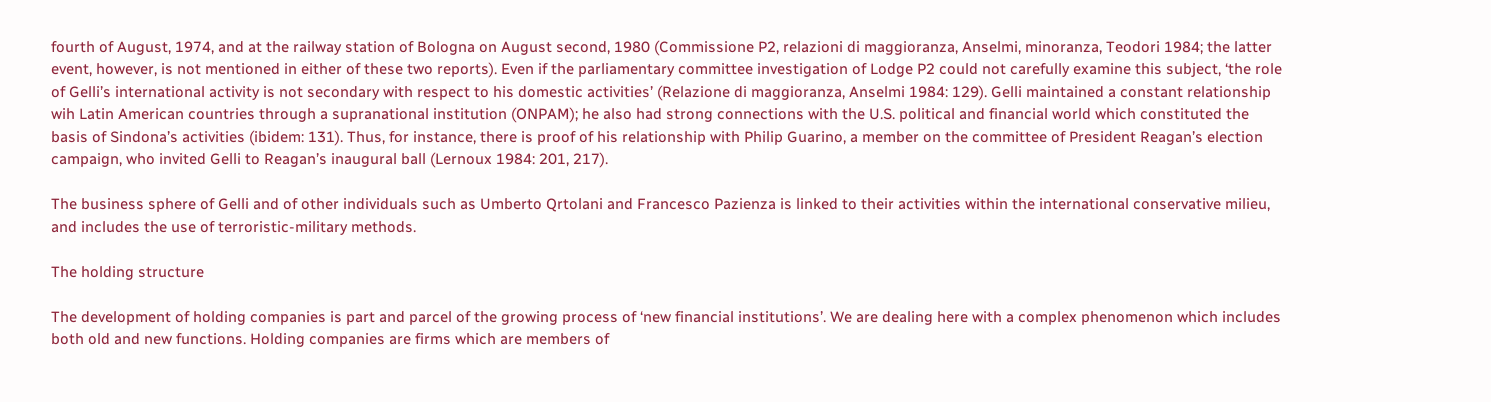fourth of August, 1974, and at the railway station of Bologna on August second, 1980 (Commissione P2, relazioni di maggioranza, Anselmi, minoranza, Teodori 1984; the latter event, however, is not mentioned in either of these two reports). Even if the parliamentary committee investigation of Lodge P2 could not carefully examine this subject, ‘the role of Gelli’s international activity is not secondary with respect to his domestic activities’ (Relazione di maggioranza, Anselmi 1984: 129). Gelli maintained a constant relationship wih Latin American countries through a supranational institution (ONPAM); he also had strong connections with the U.S. political and financial world which constituted the basis of Sindona’s activities (ibidem: 131). Thus, for instance, there is proof of his relationship with Philip Guarino, a member on the committee of President Reagan’s election campaign, who invited Gelli to Reagan’s inaugural ball (Lernoux 1984: 201, 217).

The business sphere of Gelli and of other individuals such as Umberto Qrtolani and Francesco Pazienza is linked to their activities within the international conservative milieu, and includes the use of terroristic-military methods.

The holding structure

The development of holding companies is part and parcel of the growing process of ‘new financial institutions’. We are dealing here with a complex phenomenon which includes both old and new functions. Holding companies are firms which are members of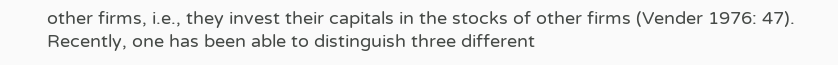other firms, i.e., they invest their capitals in the stocks of other firms (Vender 1976: 47). Recently, one has been able to distinguish three different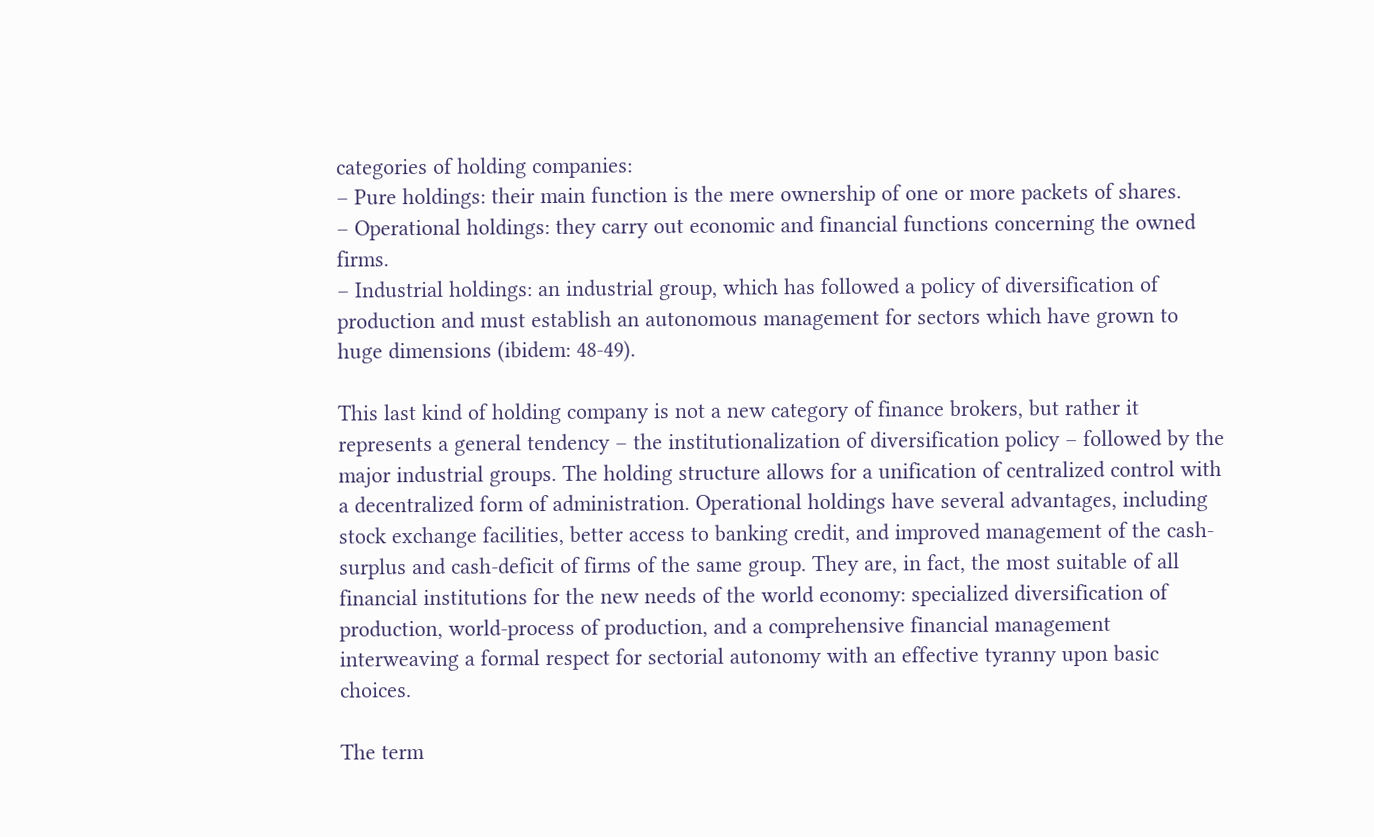categories of holding companies:
– Pure holdings: their main function is the mere ownership of one or more packets of shares.
– Operational holdings: they carry out economic and financial functions concerning the owned firms.
– Industrial holdings: an industrial group, which has followed a policy of diversification of production and must establish an autonomous management for sectors which have grown to huge dimensions (ibidem: 48-49).

This last kind of holding company is not a new category of finance brokers, but rather it represents a general tendency – the institutionalization of diversification policy – followed by the major industrial groups. The holding structure allows for a unification of centralized control with a decentralized form of administration. Operational holdings have several advantages, including stock exchange facilities, better access to banking credit, and improved management of the cash-surplus and cash-deficit of firms of the same group. They are, in fact, the most suitable of all financial institutions for the new needs of the world economy: specialized diversification of production, world-process of production, and a comprehensive financial management interweaving a formal respect for sectorial autonomy with an effective tyranny upon basic choices.

The term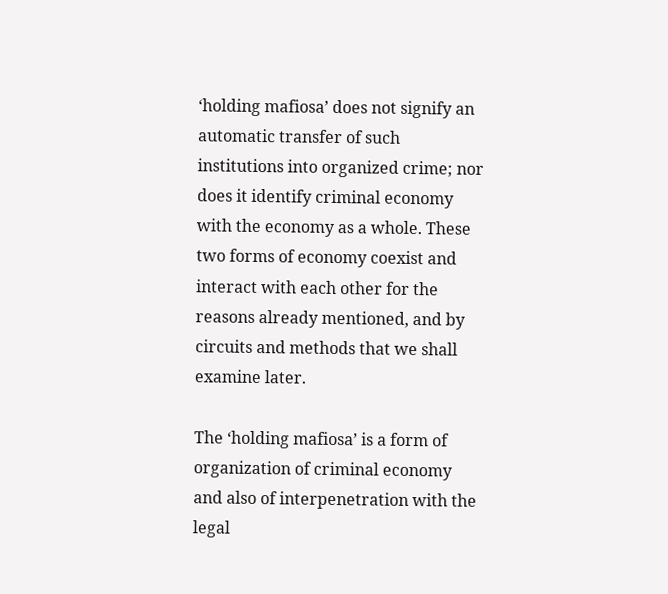‘holding mafiosa’ does not signify an automatic transfer of such institutions into organized crime; nor does it identify criminal economy with the economy as a whole. These two forms of economy coexist and interact with each other for the reasons already mentioned, and by circuits and methods that we shall examine later.

The ‘holding mafiosa’ is a form of organization of criminal economy and also of interpenetration with the legal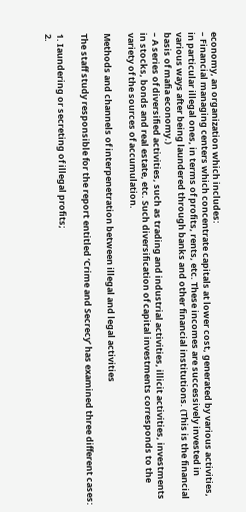economy, an organization which includes:
– Financial managing centers which concentrate capitals at lower cost, generated by various activities, in particular illegal ones, in terms of profits, rents, etc. These incomes are successively invested in various ways after being laundered through banks and other financial institutions. (This is the financial basis of mafia economy.)
– A series of diversified activities, such as trading and industrial activities, illicit activities, investments in stocks, bonds and real estate, etc. Such diversification of capital investments corresponds to the variety of the sources of accumulation.

Methods and channels of interpenetration between illegal and legal activities

The staff study responsible for the report entitled ‘Crime and Secrecy’ has examined three different cases:

1. Iaundering or secreting of illegal profits;
2.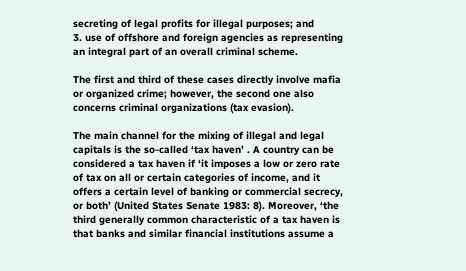secreting of legal profits for illegal purposes; and
3. use of offshore and foreign agencies as representing an integral part of an overall criminal scheme.

The first and third of these cases directly involve mafia or organized crime; however, the second one also concerns criminal organizations (tax evasion).

The main channel for the mixing of illegal and legal capitals is the so-called ‘tax haven’ . A country can be considered a tax haven if ‘it imposes a low or zero rate of tax on all or certain categories of income, and it offers a certain level of banking or commercial secrecy, or both’ (United States Senate 1983: 8). Moreover, ‘the third generally common characteristic of a tax haven is that banks and similar financial institutions assume a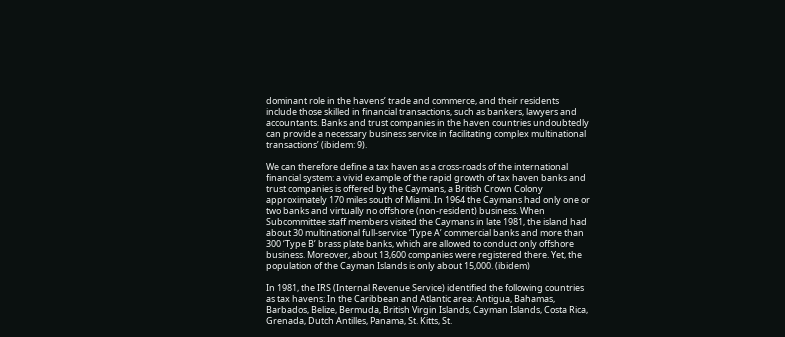dominant role in the havens’ trade and commerce, and their residents include those skilled in financial transactions, such as bankers, lawyers and accountants. Banks and trust companies in the haven countries undoubtedly can provide a necessary business service in facilitating complex multinational transactions’ (ibidem: 9).

We can therefore define a tax haven as a cross-roads of the international financial system: a vivid example of the rapid growth of tax haven banks and trust companies is offered by the Caymans, a British Crown Colony approximately 170 miles south of Miami. In 1964 the Caymans had only one or two banks and virtually no offshore (non-resident) business. When Subcommittee staff members visited the Caymans in late 1981, the island had about 30 multinational full-service ‘Type A’ commercial banks and more than 300 ‘Type B’ brass plate banks, which are allowed to conduct only offshore business. Moreover, about 13,600 companies were registered there. Yet, the population of the Cayman Islands is only about 15,000. (ibidem)

In 1981, the IRS (Internal Revenue Service) identified the following countries as tax havens: In the Caribbean and Atlantic area: Antigua, Bahamas, Barbados, Belize, Bermuda, British Virgin Islands, Cayman Islands, Costa Rica, Grenada, Dutch Antilles, Panama, St. Kitts, St.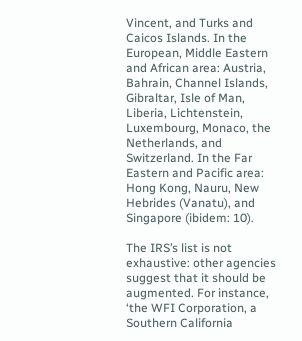Vincent, and Turks and Caicos Islands. In the European, Middle Eastern and African area: Austria, Bahrain, Channel Islands, Gibraltar, Isle of Man, Liberia, Lichtenstein, Luxembourg, Monaco, the Netherlands, and Switzerland. In the Far Eastern and Pacific area: Hong Kong, Nauru, New Hebrides (Vanatu), and Singapore (ibidem: 10).

The IRS’s list is not exhaustive: other agencies suggest that it should be augmented. For instance, ‘the WFI Corporation, a Southern California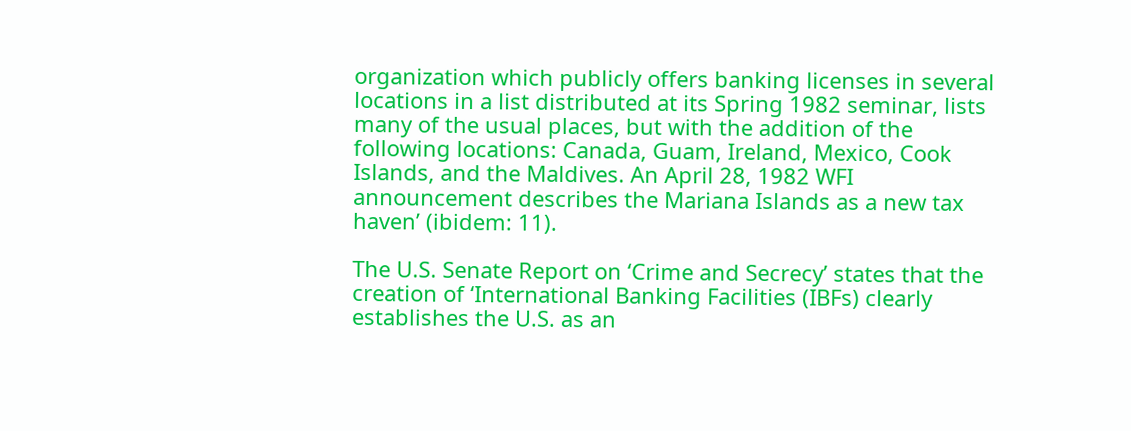organization which publicly offers banking licenses in several locations in a list distributed at its Spring 1982 seminar, lists many of the usual places, but with the addition of the following locations: Canada, Guam, Ireland, Mexico, Cook Islands, and the Maldives. An April 28, 1982 WFI announcement describes the Mariana Islands as a new tax haven’ (ibidem: 11).

The U.S. Senate Report on ‘Crime and Secrecy’ states that the creation of ‘International Banking Facilities (IBFs) clearly establishes the U.S. as an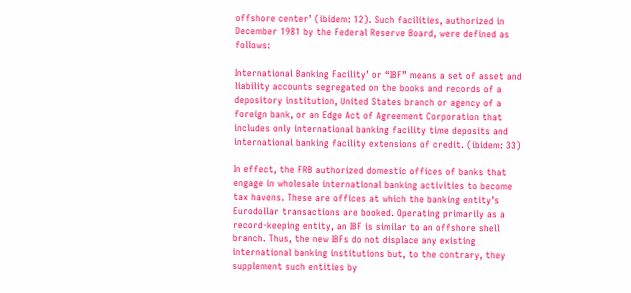offshore center’ (ibidem: 12). Such facilities, authorized in December 1981 by the Federal Reserve Board, were defined as follows:

International Banking Facility’ or “IBF” means a set of asset and liability accounts segregated on the books and records of a depository institution, United States branch or agency of a foreign bank, or an Edge Act of Agreement Corporation that includes only international banking facility time deposits and international banking facility extensions of credit. (ibidem: 33)

In effect, the FRB authorized domestic offices of banks that engage in wholesale international banking activities to become tax havens. These are offices at which the banking entity’s Eurodollar transactions are booked. Operating primarily as a record-keeping entity, an IBF is similar to an offshore shell branch. Thus, the new IBFs do not displace any existing international banking institutions but, to the contrary, they supplement such entities by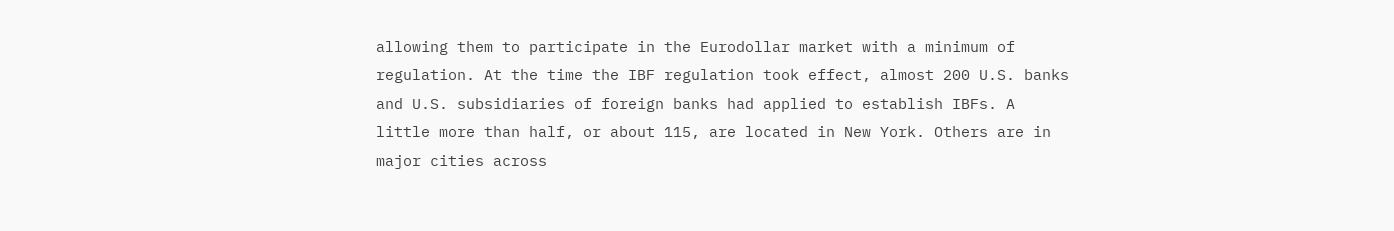allowing them to participate in the Eurodollar market with a minimum of regulation. At the time the IBF regulation took effect, almost 200 U.S. banks and U.S. subsidiaries of foreign banks had applied to establish IBFs. A little more than half, or about 115, are located in New York. Others are in major cities across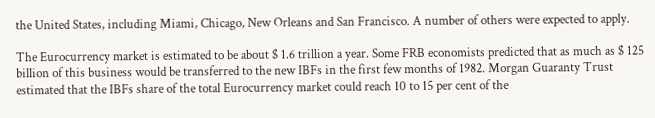the United States, including Miami, Chicago, New Orleans and San Francisco. A number of others were expected to apply.

The Eurocurrency market is estimated to be about $ 1.6 trillion a year. Some FRB economists predicted that as much as $ 125 billion of this business would be transferred to the new IBFs in the first few months of 1982. Morgan Guaranty Trust estimated that the IBFs share of the total Eurocurrency market could reach 10 to 15 per cent of the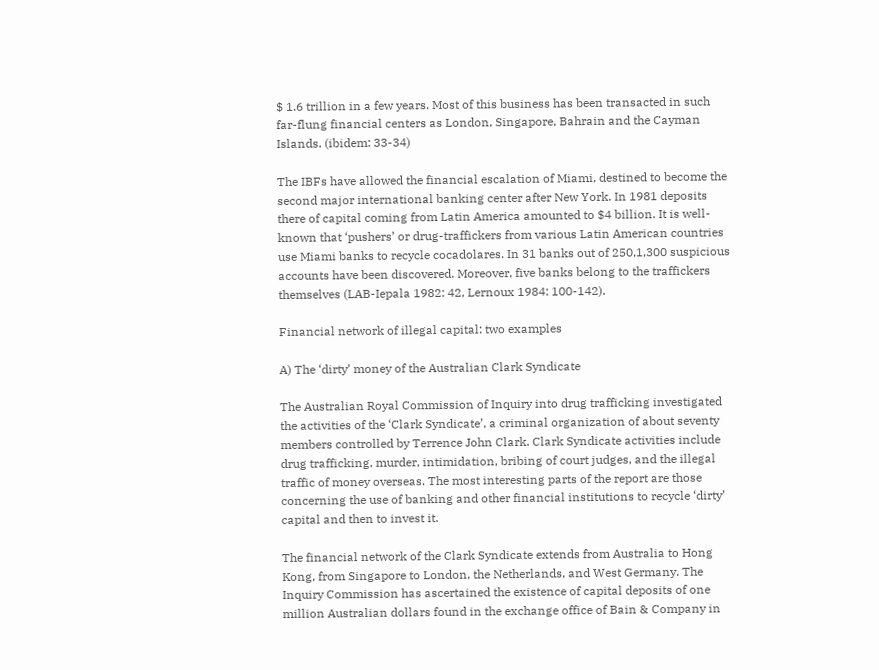$ 1.6 trillion in a few years. Most of this business has been transacted in such far-flung financial centers as London, Singapore, Bahrain and the Cayman Islands. (ibidem: 33-34)

The IBFs have allowed the financial escalation of Miami, destined to become the second major international banking center after New York. In 1981 deposits there of capital coming from Latin America amounted to $4 billion. It is well-known that ‘pushers’ or drug-traffickers from various Latin American countries use Miami banks to recycle cocadolares. In 31 banks out of 250,1,300 suspicious accounts have been discovered. Moreover, five banks belong to the traffickers themselves (LAB-Iepala 1982: 42, Lernoux 1984: 100-142).

Financial network of illegal capital: two examples

A) The ‘dirty’ money of the Australian Clark Syndicate

The Australian Royal Commission of Inquiry into drug trafficking investigated the activities of the ‘Clark Syndicate’, a criminal organization of about seventy members controlled by Terrence John Clark. Clark Syndicate activities include drug trafficking, murder, intimidation, bribing of court judges, and the illegal traffic of money overseas. The most interesting parts of the report are those concerning the use of banking and other financial institutions to recycle ‘dirty’ capital and then to invest it.

The financial network of the Clark Syndicate extends from Australia to Hong Kong, from Singapore to London, the Netherlands, and West Germany. The Inquiry Commission has ascertained the existence of capital deposits of one million Australian dollars found in the exchange office of Bain & Company in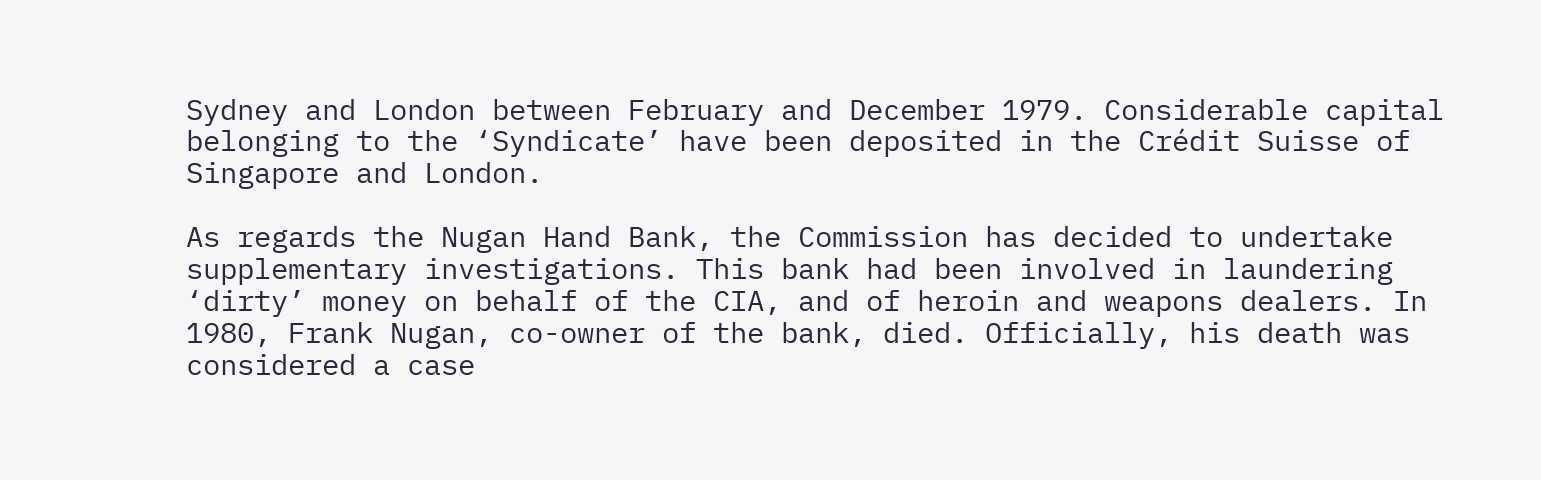Sydney and London between February and December 1979. Considerable capital belonging to the ‘Syndicate’ have been deposited in the Crédit Suisse of Singapore and London.

As regards the Nugan Hand Bank, the Commission has decided to undertake supplementary investigations. This bank had been involved in laundering ‘dirty’ money on behalf of the CIA, and of heroin and weapons dealers. In 1980, Frank Nugan, co-owner of the bank, died. Officially, his death was considered a case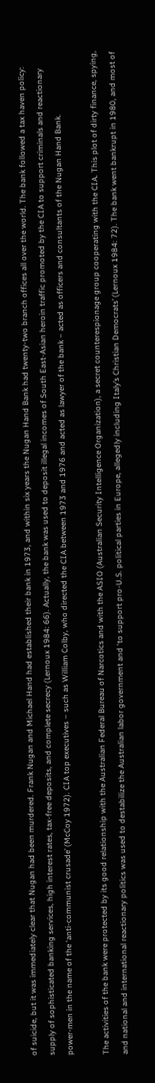of suicide, but it was immediately clear that Nugan had been murdered. Frank Nugan and Michael Hand had established their bank in 1973, and within six years the Nugan Hand Bank had twenty-two branch offices all over the world. The bank followed a tax haven policy: supply of sophisticated banking services, high interest rates, tax-free deposits, and complete secrecy (Lernoux 1984: 66). Actually, the bank was used to deposit illegal incomes of South East-Asian heroin traffic promoted by the CIA to support criminals and reactionary power-men in the name of the ‘anti-communist crusade’ (McCoy 1972). CIA top executives – such as William Colby, who directed the CIA between 1973 and 1976 and acted as lawyer of the bank – acted as officers and consultants of the Nugan Hand Bank.

The activities of the bank were protected by its good relationship with the Australian Federal Bureau of Narcotics and with the ASIO (Australian Security Intelligence Organization), a secret counterespionage group cooperating with the CIA. This plot of dirty finance, spying, and national and international reactionary politics was used to destabilize the Australian labor government and ‘to support pro-U.S. political parties in Europe, allegedly including Italy’s Christian Democrats’ (Lernoux 1984: 72). The bank went bankrupt in 1980, and most of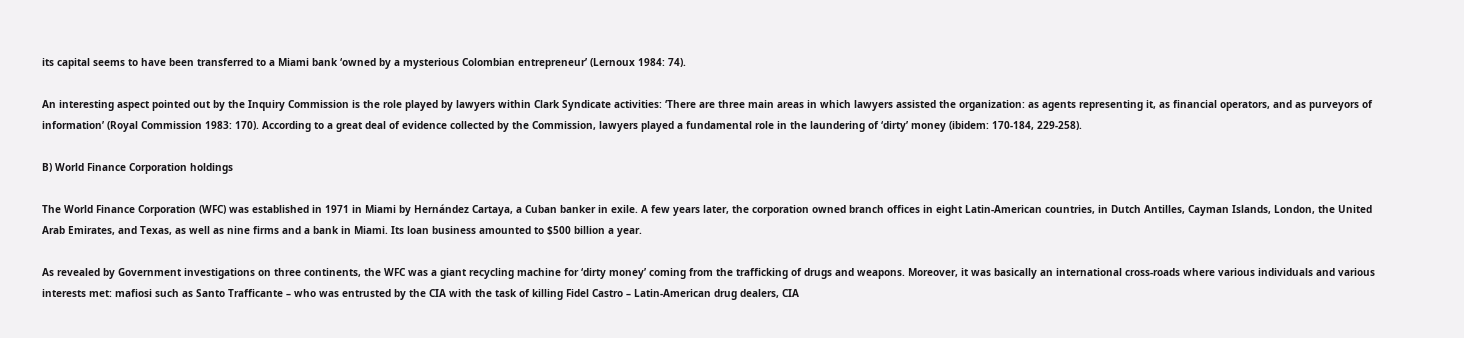its capital seems to have been transferred to a Miami bank ‘owned by a mysterious Colombian entrepreneur’ (Lernoux 1984: 74).

An interesting aspect pointed out by the Inquiry Commission is the role played by lawyers within Clark Syndicate activities: ‘There are three main areas in which lawyers assisted the organization: as agents representing it, as financial operators, and as purveyors of information’ (Royal Commission 1983: 170). According to a great deal of evidence collected by the Commission, lawyers played a fundamental role in the laundering of ‘dirty’ money (ibidem: 170-184, 229-258).

B) World Finance Corporation holdings

The World Finance Corporation (WFC) was established in 1971 in Miami by Hernández Cartaya, a Cuban banker in exile. A few years later, the corporation owned branch offices in eight Latin-American countries, in Dutch Antilles, Cayman Islands, London, the United Arab Emirates, and Texas, as well as nine firms and a bank in Miami. Its loan business amounted to $500 billion a year.

As revealed by Government investigations on three continents, the WFC was a giant recycling machine for ‘dirty money’ coming from the trafficking of drugs and weapons. Moreover, it was basically an international cross-roads where various individuals and various interests met: mafiosi such as Santo Trafficante – who was entrusted by the CIA with the task of killing Fidel Castro – Latin-American drug dealers, CIA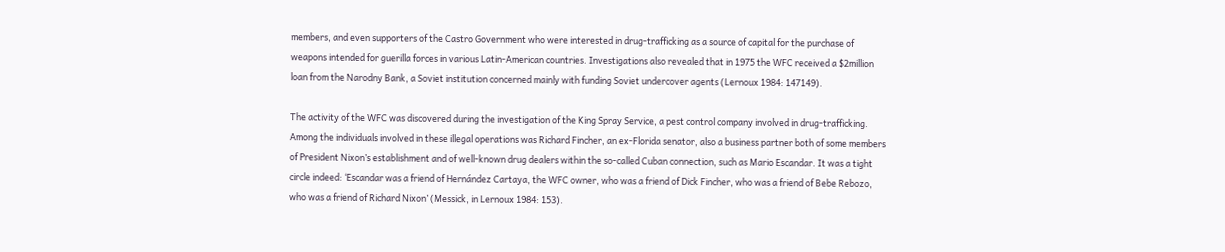members, and even supporters of the Castro Government who were interested in drug-trafficking as a source of capital for the purchase of weapons intended for guerilla forces in various Latin-American countries. Investigations also revealed that in 1975 the WFC received a $2million loan from the Narodny Bank, a Soviet institution concerned mainly with funding Soviet undercover agents (Lernoux 1984: 147149).

The activity of the WFC was discovered during the investigation of the King Spray Service, a pest control company involved in drug-trafficking. Among the individuals involved in these illegal operations was Richard Fincher, an ex-Florida senator, also a business partner both of some members of President Nixon’s establishment and of well-known drug dealers within the so-called Cuban connection, such as Mario Escandar. It was a tight circle indeed: ‘Escandar was a friend of Hernández Cartaya, the WFC owner, who was a friend of Dick Fincher, who was a friend of Bebe Rebozo, who was a friend of Richard Nixon’ (Messick, in Lernoux 1984: 153).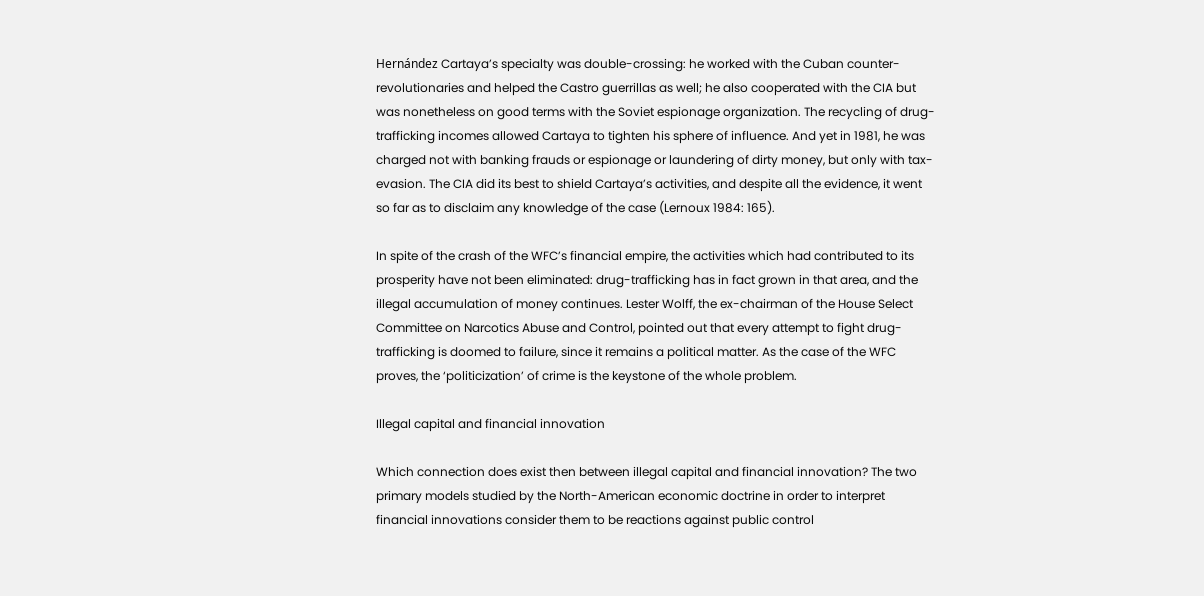Hernández Cartaya’s specialty was double-crossing: he worked with the Cuban counter-revolutionaries and helped the Castro guerrillas as well; he also cooperated with the CIA but was nonetheless on good terms with the Soviet espionage organization. The recycling of drug-trafficking incomes allowed Cartaya to tighten his sphere of influence. And yet in 1981, he was charged not with banking frauds or espionage or laundering of dirty money, but only with tax-evasion. The CIA did its best to shield Cartaya’s activities, and despite all the evidence, it went so far as to disclaim any knowledge of the case (Lernoux 1984: 165).

In spite of the crash of the WFC’s financial empire, the activities which had contributed to its prosperity have not been eliminated: drug-trafficking has in fact grown in that area, and the illegal accumulation of money continues. Lester Wolff, the ex-chairman of the House Select Committee on Narcotics Abuse and Control, pointed out that every attempt to fight drug-trafficking is doomed to failure, since it remains a political matter. As the case of the WFC proves, the ‘politicization’ of crime is the keystone of the whole problem.

Illegal capital and financial innovation

Which connection does exist then between illegal capital and financial innovation? The two primary models studied by the North-American economic doctrine in order to interpret financial innovations consider them to be reactions against public control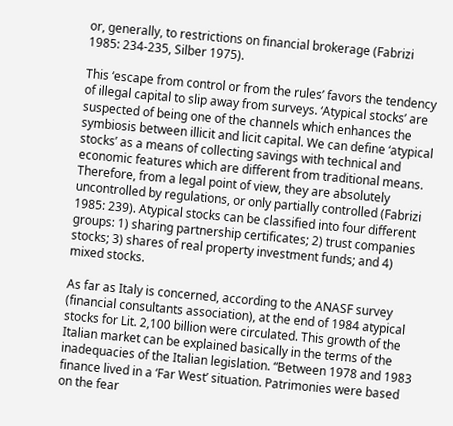or, generally, to restrictions on financial brokerage (Fabrizi 1985: 234-235, Silber 1975).

This ‘escape from control or from the rules’ favors the tendency of illegal capital to slip away from surveys. ‘Atypical stocks’ are suspected of being one of the channels which enhances the symbiosis between illicit and licit capital. We can define ‘atypical stocks’ as a means of collecting savings with technical and economic features which are different from traditional means. Therefore, from a legal point of view, they are absolutely uncontrolled by regulations, or only partially controlled (Fabrizi 1985: 239). Atypical stocks can be classified into four different groups: 1) sharing partnership certificates; 2) trust companies stocks; 3) shares of real property investment funds; and 4) mixed stocks.

As far as Italy is concerned, according to the ANASF survey (financial consultants association), at the end of 1984 atypical stocks for Lit. 2,100 billion were circulated. This growth of the Italian market can be explained basically in the terms of the inadequacies of the Italian legislation. “Between 1978 and 1983 finance lived in a ‘Far West’ situation. Patrimonies were based on the fear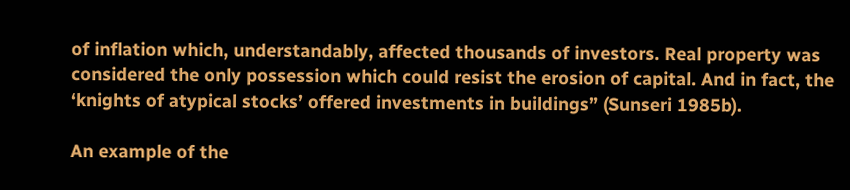of inflation which, understandably, affected thousands of investors. Real property was considered the only possession which could resist the erosion of capital. And in fact, the ‘knights of atypical stocks’ offered investments in buildings” (Sunseri 1985b).

An example of the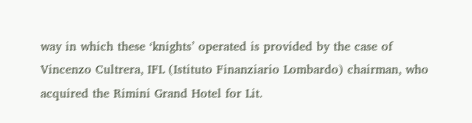way in which these ‘knights’ operated is provided by the case of Vincenzo Cultrera, IFL (Istituto Finanziario Lombardo) chairman, who acquired the Rimini Grand Hotel for Lit.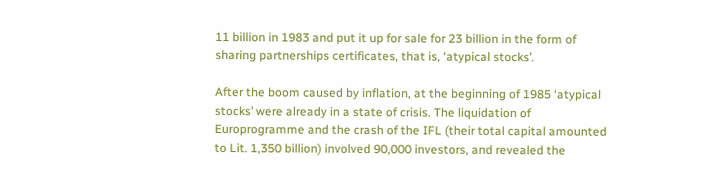11 billion in 1983 and put it up for sale for 23 billion in the form of sharing partnerships certificates, that is, ‘atypical stocks’.

After the boom caused by inflation, at the beginning of 1985 ‘atypical stocks’ were already in a state of crisis. The liquidation of Europrogramme and the crash of the IFL (their total capital amounted to Lit. 1,350 billion) involved 90,000 investors, and revealed the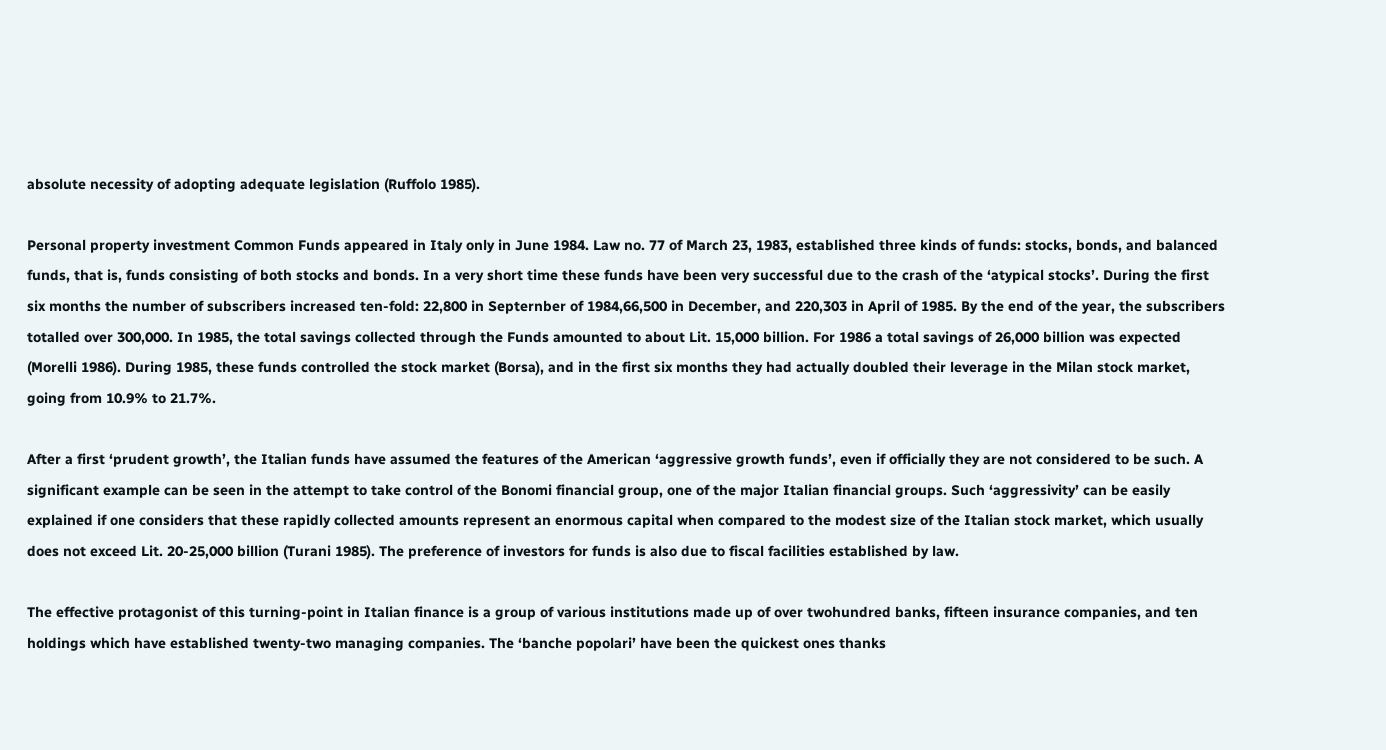absolute necessity of adopting adequate legislation (Ruffolo 1985).

Personal property investment Common Funds appeared in Italy only in June 1984. Law no. 77 of March 23, 1983, established three kinds of funds: stocks, bonds, and balanced funds, that is, funds consisting of both stocks and bonds. In a very short time these funds have been very successful due to the crash of the ‘atypical stocks’. During the first six months the number of subscribers increased ten-fold: 22,800 in Septernber of 1984,66,500 in December, and 220,303 in April of 1985. By the end of the year, the subscribers totalled over 300,000. In 1985, the total savings collected through the Funds amounted to about Lit. 15,000 billion. For 1986 a total savings of 26,000 billion was expected (Morelli 1986). During 1985, these funds controlled the stock market (Borsa), and in the first six months they had actually doubled their leverage in the Milan stock market, going from 10.9% to 21.7%.

After a first ‘prudent growth’, the Italian funds have assumed the features of the American ‘aggressive growth funds’, even if officially they are not considered to be such. A significant example can be seen in the attempt to take control of the Bonomi financial group, one of the major Italian financial groups. Such ‘aggressivity’ can be easily explained if one considers that these rapidly collected amounts represent an enormous capital when compared to the modest size of the Italian stock market, which usually does not exceed Lit. 20-25,000 billion (Turani 1985). The preference of investors for funds is also due to fiscal facilities established by law.

The effective protagonist of this turning-point in Italian finance is a group of various institutions made up of over twohundred banks, fifteen insurance companies, and ten holdings which have established twenty-two managing companies. The ‘banche popolari’ have been the quickest ones thanks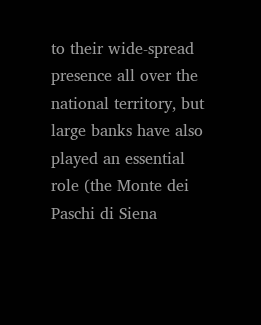to their wide-spread presence all over the national territory, but large banks have also played an essential role (the Monte dei Paschi di Siena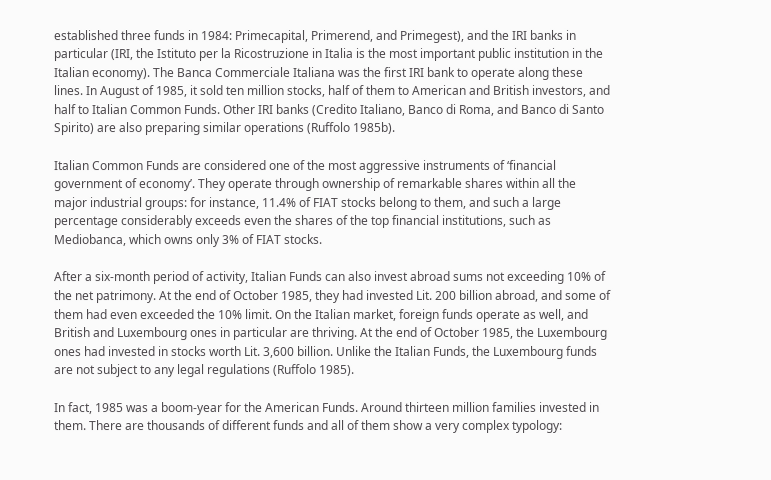established three funds in 1984: Primecapital, Primerend, and Primegest), and the IRI banks in particular (IRI, the Istituto per la Ricostruzione in Italia is the most important public institution in the Italian economy). The Banca Commerciale Italiana was the first IRI bank to operate along these lines. In August of 1985, it sold ten million stocks, half of them to American and British investors, and half to Italian Common Funds. Other IRI banks (Credito Italiano, Banco di Roma, and Banco di Santo Spirito) are also preparing similar operations (Ruffolo 1985b).

Italian Common Funds are considered one of the most aggressive instruments of ‘financial government of economy’. They operate through ownership of remarkable shares within all the major industrial groups: for instance, 11.4% of FIAT stocks belong to them, and such a large percentage considerably exceeds even the shares of the top financial institutions, such as Mediobanca, which owns only 3% of FIAT stocks.

After a six-month period of activity, Italian Funds can also invest abroad sums not exceeding 10% of the net patrimony. At the end of October 1985, they had invested Lit. 200 billion abroad, and some of them had even exceeded the 10% limit. On the Italian market, foreign funds operate as well, and British and Luxembourg ones in particular are thriving. At the end of October 1985, the Luxembourg ones had invested in stocks worth Lit. 3,600 billion. Unlike the Italian Funds, the Luxembourg funds are not subject to any legal regulations (Ruffolo 1985).

In fact, 1985 was a boom-year for the American Funds. Around thirteen million families invested in them. There are thousands of different funds and all of them show a very complex typology: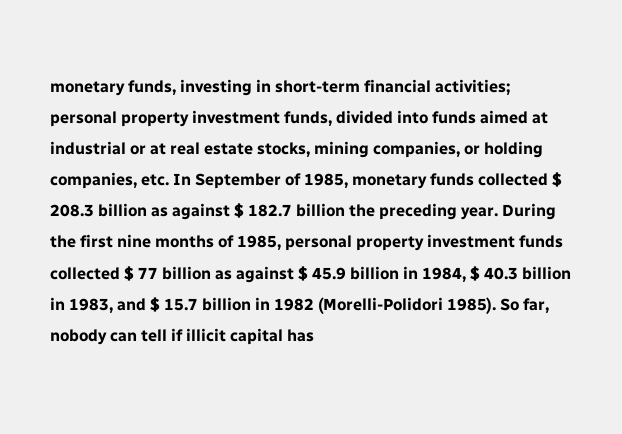monetary funds, investing in short-term financial activities; personal property investment funds, divided into funds aimed at industrial or at real estate stocks, mining companies, or holding companies, etc. In September of 1985, monetary funds collected $ 208.3 billion as against $ 182.7 billion the preceding year. During the first nine months of 1985, personal property investment funds collected $ 77 billion as against $ 45.9 billion in 1984, $ 40.3 billion in 1983, and $ 15.7 billion in 1982 (Morelli-Polidori 1985). So far, nobody can tell if illicit capital has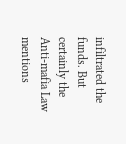infiltrated the funds. But certainly the Anti-mafia Law mentions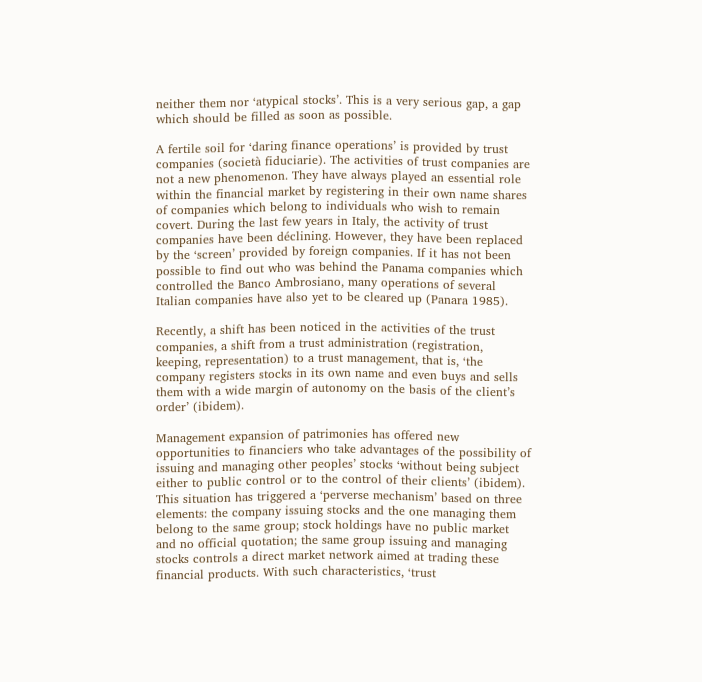neither them nor ‘atypical stocks’. This is a very serious gap, a gap which should be filled as soon as possible.

A fertile soil for ‘daring finance operations’ is provided by trust companies (società fiduciarie). The activities of trust companies are not a new phenomenon. They have always played an essential role within the financial market by registering in their own name shares of companies which belong to individuals who wish to remain covert. During the last few years in Italy, the activity of trust companies have been déclining. However, they have been replaced by the ‘screen’ provided by foreign companies. If it has not been possible to find out who was behind the Panama companies which controlled the Banco Ambrosiano, many operations of several Italian companies have also yet to be cleared up (Panara 1985).

Recently, a shift has been noticed in the activities of the trust companies, a shift from a trust administration (registration, keeping, representation) to a trust management, that is, ‘the company registers stocks in its own name and even buys and sells them with a wide margin of autonomy on the basis of the client’s order’ (ibidem).

Management expansion of patrimonies has offered new opportunities to financiers who take advantages of the possibility of issuing and managing other peoples’ stocks ‘without being subject either to public control or to the control of their clients’ (ibidem). This situation has triggered a ‘perverse mechanism’ based on three elements: the company issuing stocks and the one managing them belong to the same group; stock holdings have no public market and no official quotation; the same group issuing and managing stocks controls a direct market network aimed at trading these financial products. With such characteristics, ‘trust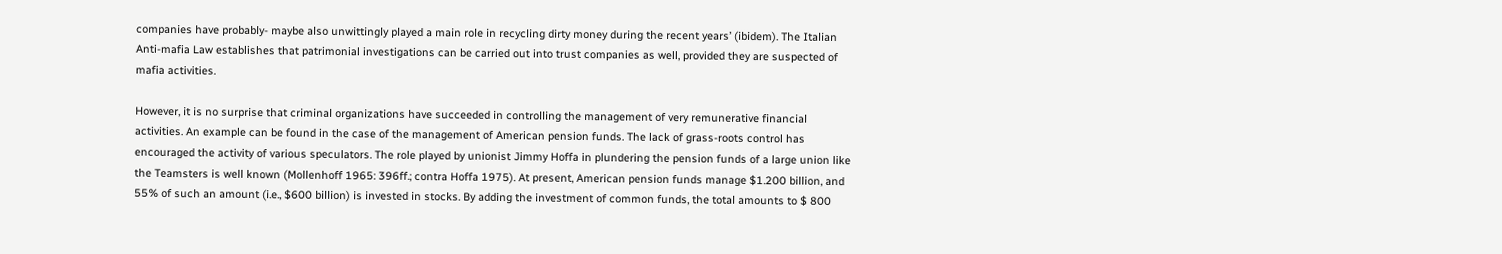companies have probably- maybe also unwittingly played a main role in recycling dirty money during the recent years’ (ibidem). The Italian Anti-mafia Law establishes that patrimonial investigations can be carried out into trust companies as well, provided they are suspected of mafia activities.

However, it is no surprise that criminal organizations have succeeded in controlling the management of very remunerative financial activities. An example can be found in the case of the management of American pension funds. The lack of grass-roots control has encouraged the activity of various speculators. The role played by unionist Jimmy Hoffa in plundering the pension funds of a large union like the Teamsters is well known (Mollenhoff 1965: 396ff.; contra Hoffa 1975). At present, American pension funds manage $1.200 billion, and 55% of such an amount (i.e., $600 billion) is invested in stocks. By adding the investment of common funds, the total amounts to $ 800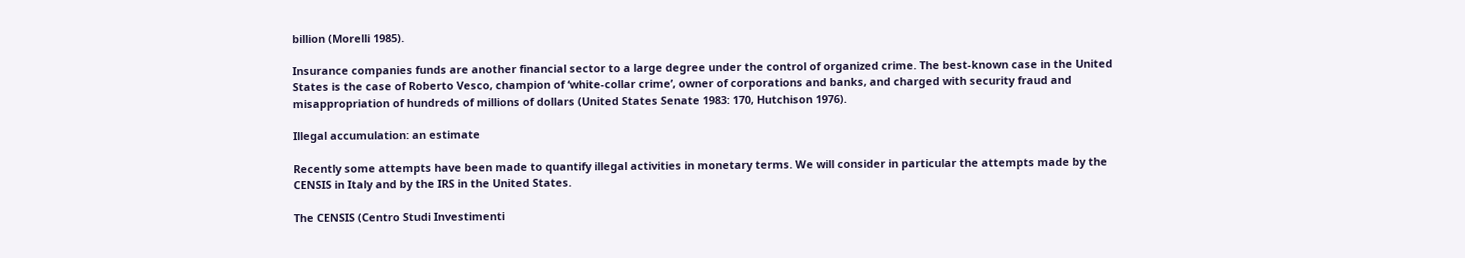billion (Morelli 1985).

Insurance companies funds are another financial sector to a large degree under the control of organized crime. The best-known case in the United States is the case of Roberto Vesco, champion of ‘white-collar crime’, owner of corporations and banks, and charged with security fraud and misappropriation of hundreds of millions of dollars (United States Senate 1983: 170, Hutchison 1976).

Illegal accumulation: an estimate

Recently some attempts have been made to quantify illegal activities in monetary terms. We will consider in particular the attempts made by the CENSIS in Italy and by the IRS in the United States.

The CENSIS (Centro Studi Investimenti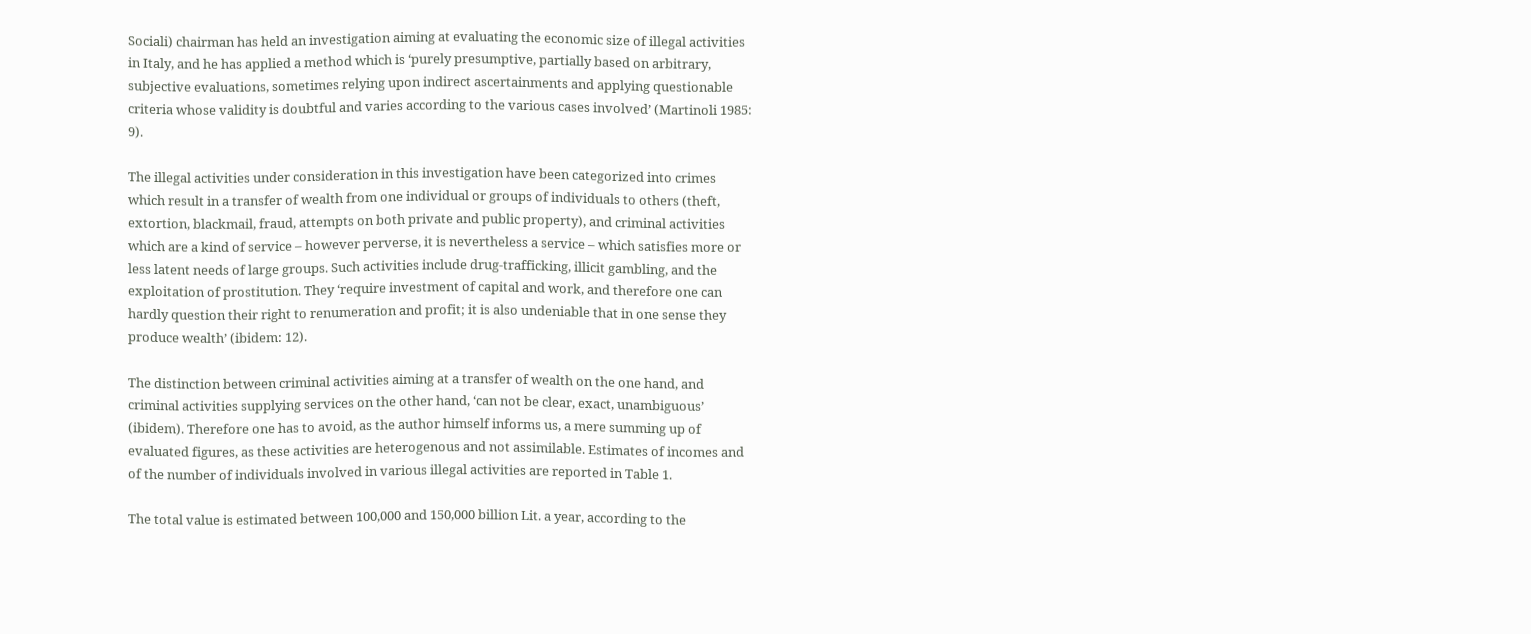Sociali) chairman has held an investigation aiming at evaluating the economic size of illegal activities in Italy, and he has applied a method which is ‘purely presumptive, partially based on arbitrary, subjective evaluations, sometimes relying upon indirect ascertainments and applying questionable criteria whose validity is doubtful and varies according to the various cases involved’ (Martinoli 1985: 9).

The illegal activities under consideration in this investigation have been categorized into crimes which result in a transfer of wealth from one individual or groups of individuals to others (theft, extortion, blackmail, fraud, attempts on both private and public property), and criminal activities which are a kind of service – however perverse, it is nevertheless a service – which satisfies more or less latent needs of large groups. Such activities include drug-trafficking, illicit gambling, and the exploitation of prostitution. They ‘require investment of capital and work, and therefore one can hardly question their right to renumeration and profit; it is also undeniable that in one sense they produce wealth’ (ibidem: 12).

The distinction between criminal activities aiming at a transfer of wealth on the one hand, and criminal activities supplying services on the other hand, ‘can not be clear, exact, unambiguous’ (ibidem). Therefore one has to avoid, as the author himself informs us, a mere summing up of evaluated figures, as these activities are heterogenous and not assimilable. Estimates of incomes and of the number of individuals involved in various illegal activities are reported in Table 1.

The total value is estimated between 100,000 and 150,000 billion Lit. a year, according to the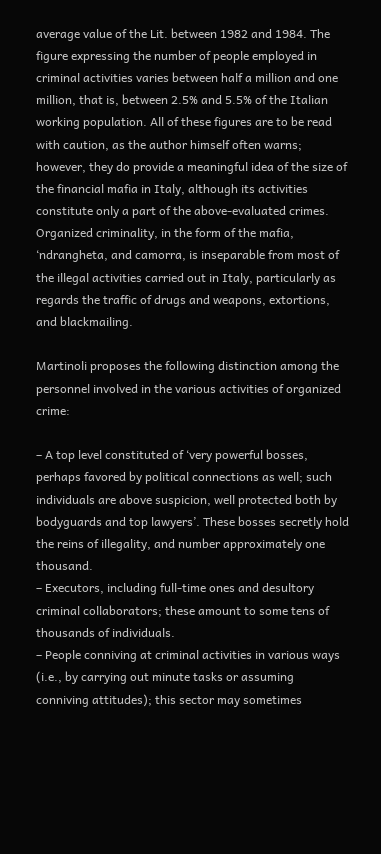average value of the Lit. between 1982 and 1984. The figure expressing the number of people employed in criminal activities varies between half a million and one million, that is, between 2.5% and 5.5% of the Italian working population. All of these figures are to be read with caution, as the author himself often warns; however, they do provide a meaningful idea of the size of the financial mafia in Italy, although its activities constitute only a part of the above-evaluated crimes. Organized criminality, in the form of the mafia, ‘ndrangheta, and camorra, is inseparable from most of the illegal activities carried out in Italy, particularly as regards the traffic of drugs and weapons, extortions, and blackmailing.

Martinoli proposes the following distinction among the personnel involved in the various activities of organized crime:

– A top level constituted of ‘very powerful bosses, perhaps favored by political connections as well; such individuals are above suspicion, well protected both by bodyguards and top lawyers’. These bosses secretly hold the reins of illegality, and number approximately one thousand.
– Executors, including full-time ones and desultory criminal collaborators; these amount to some tens of thousands of individuals.
– People conniving at criminal activities in various ways (i.e., by carrying out minute tasks or assuming conniving attitudes); this sector may sometimes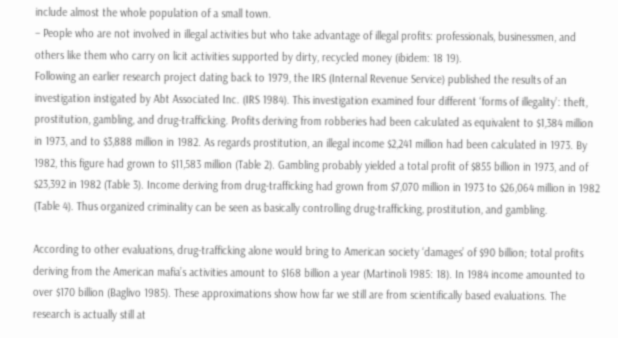include almost the whole population of a small town.
– People who are not involved in illegal activities but who take advantage of illegal profits: professionals, businessmen, and others like them who carry on licit activities supported by dirty, recycled money (ibidem: 18 19).
Following an earlier research project dating back to 1979, the IRS (Internal Revenue Service) published the results of an investigation instigated by Abt Associated Inc. (IRS 1984). This investigation examined four different ‘forms of illegality’: theft, prostitution, gambling, and drug-trafficking. Profits deriving from robberies had been calculated as equivalent to $1,384 million in 1973, and to $3,888 million in 1982. As regards prostitution, an illegal income $2,241 million had been calculated in 1973. By 1982, this figure had grown to $11,583 million (Table 2). Gambling probably yielded a total profit of $855 billion in 1973, and of $23,392 in 1982 (Table 3). Income deriving from drug-trafficking had grown from $7,070 million in 1973 to $26,064 million in 1982 (Table 4). Thus organized criminality can be seen as basically controlling drug-trafficking, prostitution, and gambling.

According to other evaluations, drug-trafficking alone would bring to American society ‘damages’ of $90 billion; total profits deriving from the American mafia’s activities amount to $168 billion a year (Martinoli 1985: 18). In 1984 income amounted to over $170 billion (Baglivo 1985). These approximations show how far we still are from scientifically based evaluations. The research is actually still at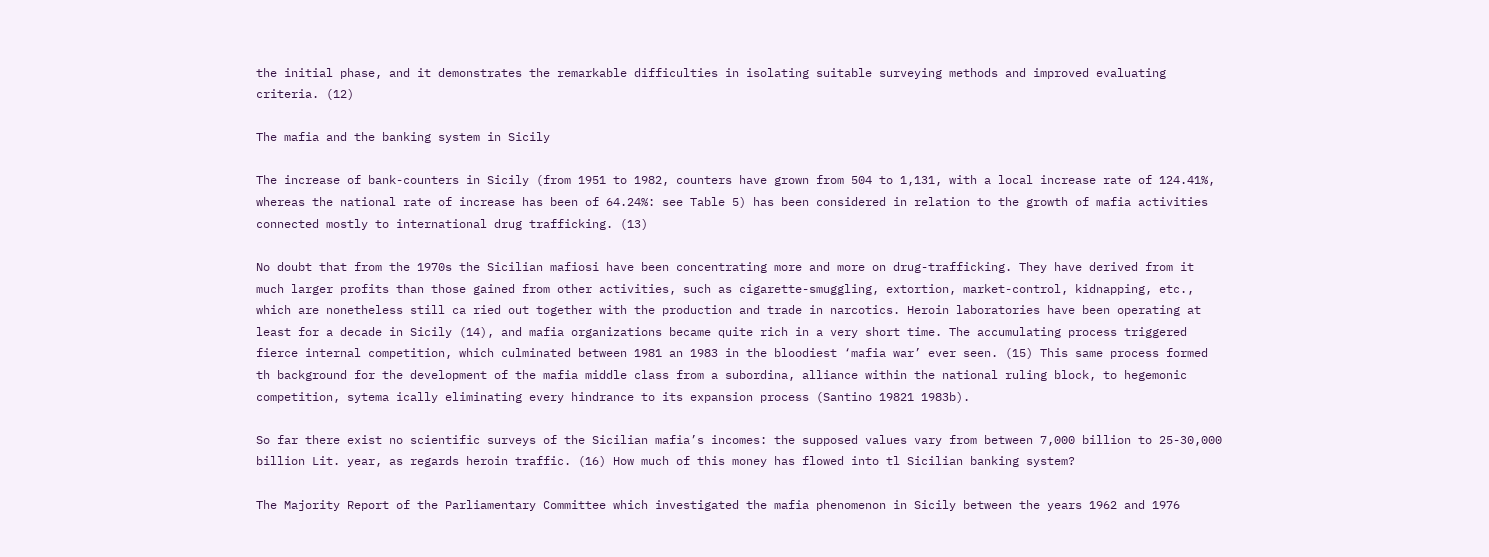the initial phase, and it demonstrates the remarkable difficulties in isolating suitable surveying methods and improved evaluating criteria. (12)

The mafia and the banking system in Sicily

The increase of bank-counters in Sicily (from 1951 to 1982, counters have grown from 504 to 1,131, with a local increase rate of 124.41%, whereas the national rate of increase has been of 64.24%: see Table 5) has been considered in relation to the growth of mafia activities connected mostly to international drug trafficking. (13)

No doubt that from the 1970s the Sicilian mafiosi have been concentrating more and more on drug-trafficking. They have derived from it much larger profits than those gained from other activities, such as cigarette-smuggling, extortion, market-control, kidnapping, etc., which are nonetheless still ca ried out together with the production and trade in narcotics. Heroin laboratories have been operating at least for a decade in Sicily (14), and mafia organizations became quite rich in a very short time. The accumulating process triggered fierce internal competition, which culminated between 1981 an 1983 in the bloodiest ‘mafia war’ ever seen. (15) This same process formed th background for the development of the mafia middle class from a subordina, alliance within the national ruling block, to hegemonic competition, sytema ically eliminating every hindrance to its expansion process (Santino 19821 1983b).

So far there exist no scientific surveys of the Sicilian mafia’s incomes: the supposed values vary from between 7,000 billion to 25-30,000 billion Lit. year, as regards heroin traffic. (16) How much of this money has flowed into tl Sicilian banking system?

The Majority Report of the Parliamentary Committee which investigated the mafia phenomenon in Sicily between the years 1962 and 1976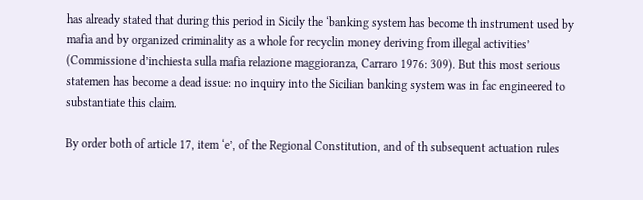has already stated that during this period in Sicily the ‘banking system has become th instrument used by mafia and by organized criminality as a whole for recyclin money deriving from illegal activities’ (Commissione d’inchiesta sulla mafia relazione maggioranza, Carraro 1976: 309). But this most serious statemen has become a dead issue: no inquiry into the Sicilian banking system was in fac engineered to substantiate this claim.

By order both of article 17, item ‘e’, of the Regional Constitution, and of th subsequent actuation rules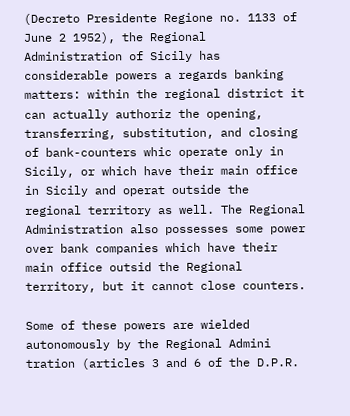(Decreto Presidente Regione no. 1133 of June 2 1952), the Regional Administration of Sicily has considerable powers a regards banking matters: within the regional district it can actually authoriz the opening, transferring, substitution, and closing of bank-counters whic operate only in Sicily, or which have their main office in Sicily and operat outside the regional territory as well. The Regional Administration also possesses some power over bank companies which have their main office outsid the Regional territory, but it cannot close counters.

Some of these powers are wielded autonomously by the Regional Admini tration (articles 3 and 6 of the D.P.R.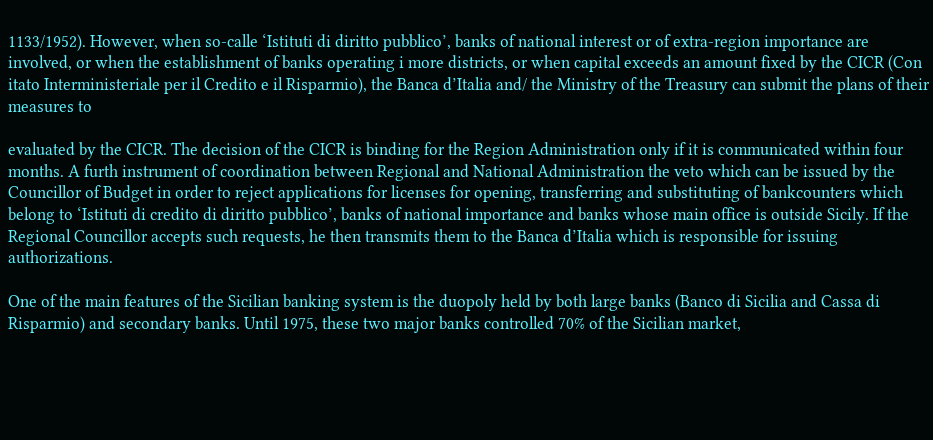1133/1952). However, when so-calle ‘Istituti di diritto pubblico’, banks of national interest or of extra-region importance are involved, or when the establishment of banks operating i more districts, or when capital exceeds an amount fixed by the CICR (Con itato Interministeriale per il Credito e il Risparmio), the Banca d’Italia and/ the Ministry of the Treasury can submit the plans of their measures to

evaluated by the CICR. The decision of the CICR is binding for the Region Administration only if it is communicated within four months. A furth instrument of coordination between Regional and National Administration the veto which can be issued by the Councillor of Budget in order to reject applications for licenses for opening, transferring and substituting of bankcounters which belong to ‘Istituti di credito di diritto pubblico’, banks of national importance and banks whose main office is outside Sicily. If the Regional Councillor accepts such requests, he then transmits them to the Banca d’Italia which is responsible for issuing authorizations.

One of the main features of the Sicilian banking system is the duopoly held by both large banks (Banco di Sicilia and Cassa di Risparmio) and secondary banks. Until 1975, these two major banks controlled 70% of the Sicilian market,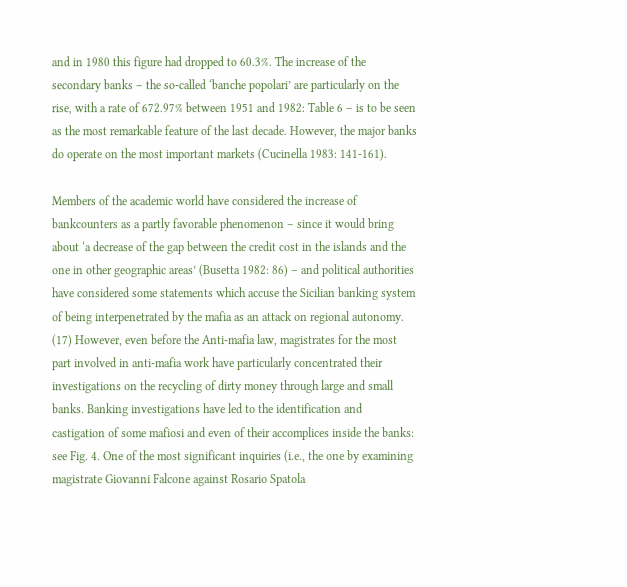and in 1980 this figure had dropped to 60.3%. The increase of the secondary banks – the so-called ‘banche popolari’ are particularly on the rise, with a rate of 672.97% between 1951 and 1982: Table 6 – is to be seen as the most remarkable feature of the last decade. However, the major banks do operate on the most important markets (Cucinella 1983: 141-161).

Members of the academic world have considered the increase of bankcounters as a partly favorable phenomenon – since it would bring about ‘a decrease of the gap between the credit cost in the islands and the one in other geographic areas’ (Busetta 1982: 86) – and political authorities have considered some statements which accuse the Sicilian banking system of being interpenetrated by the mafia as an attack on regional autonomy. (17) However, even before the Anti-mafia law, magistrates for the most part involved in anti-mafia work have particularly concentrated their investigations on the recycling of dirty money through large and small banks. Banking investigations have led to the identification and castigation of some mafiosi and even of their accomplices inside the banks: see Fig. 4. One of the most significant inquiries (i.e., the one by examining magistrate Giovanni Falcone against Rosario Spatola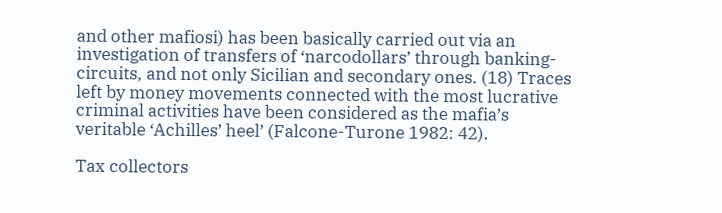and other mafiosi) has been basically carried out via an investigation of transfers of ‘narcodollars’ through banking-circuits, and not only Sicilian and secondary ones. (18) Traces left by money movements connected with the most lucrative criminal activities have been considered as the mafia’s veritable ‘Achilles’ heel’ (Falcone-Turone 1982: 42).

Tax collectors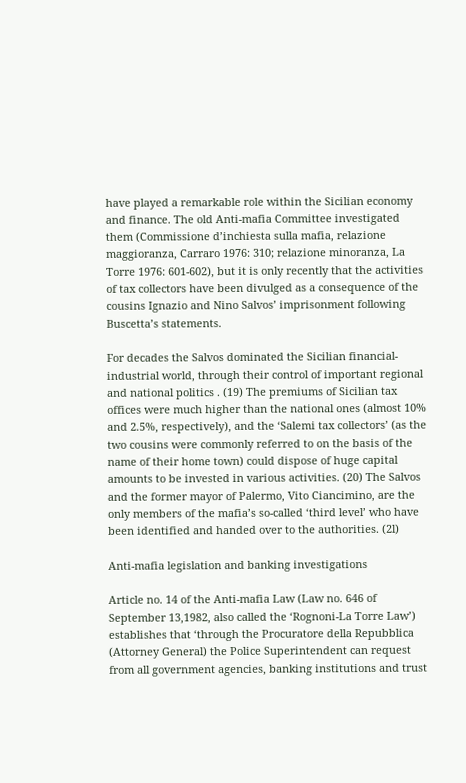have played a remarkable role within the Sicilian economy and finance. The old Anti-mafia Committee investigated them (Commissione d’inchiesta sulla mafia, relazione maggioranza, Carraro 1976: 310; relazione minoranza, La Torre 1976: 601-602), but it is only recently that the activities of tax collectors have been divulged as a consequence of the cousins Ignazio and Nino Salvos’ imprisonment following Buscetta’s statements.

For decades the Salvos dominated the Sicilian financial-industrial world, through their control of important regional and national politics . (19) The premiums of Sicilian tax offices were much higher than the national ones (almost 10% and 2.5%, respectively), and the ‘Salemi tax collectors’ (as the two cousins were commonly referred to on the basis of the name of their home town) could dispose of huge capital amounts to be invested in various activities. (20) The Salvos and the former mayor of Palermo, Vito Ciancimino, are the only members of the mafia’s so-called ‘third level’ who have been identified and handed over to the authorities. (2l)

Anti-mafia legislation and banking investigations

Article no. 14 of the Anti-mafia Law (Law no. 646 of September 13,1982, also called the ‘Rognoni-La Torre Law’) establishes that ‘through the Procuratore della Repubblica (Attorney General) the Police Superintendent can request from all government agencies, banking institutions and trust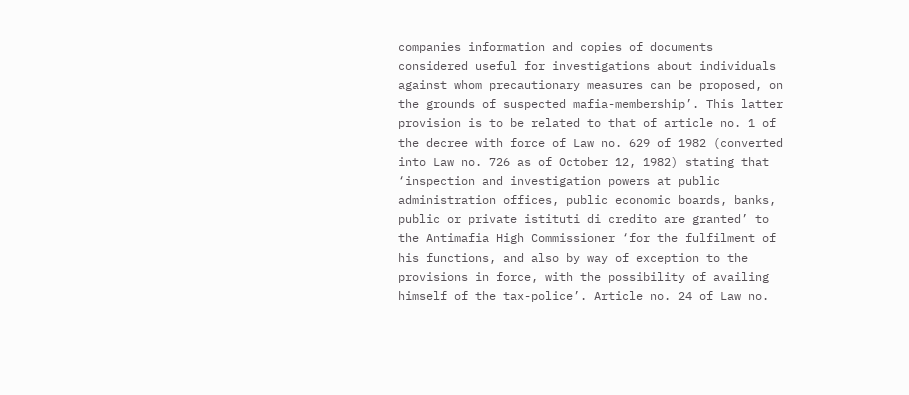companies information and copies of documents considered useful for investigations about individuals against whom precautionary measures can be proposed, on the grounds of suspected mafia-membership’. This latter provision is to be related to that of article no. 1 of the decree with force of Law no. 629 of 1982 (converted into Law no. 726 as of October 12, 1982) stating that ‘inspection and investigation powers at public administration offices, public economic boards, banks, public or private istituti di credito are granted’ to the Antimafia High Commissioner ‘for the fulfilment of his functions, and also by way of exception to the provisions in force, with the possibility of availing himself of the tax-police’. Article no. 24 of Law no.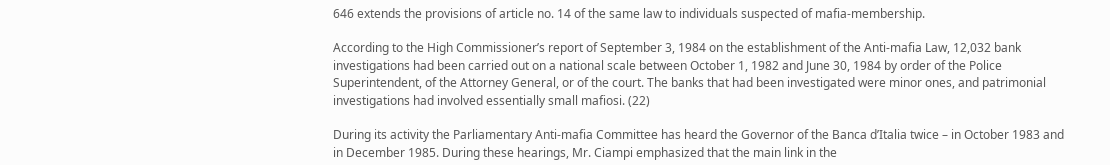646 extends the provisions of article no. 14 of the same law to individuals suspected of mafia-membership.

According to the High Commissioner’s report of September 3, 1984 on the establishment of the Anti-mafia Law, 12,032 bank investigations had been carried out on a national scale between October 1, 1982 and June 30, 1984 by order of the Police Superintendent, of the Attorney General, or of the court. The banks that had been investigated were minor ones, and patrimonial investigations had involved essentially small mafiosi. (22)

During its activity the Parliamentary Anti-mafia Committee has heard the Governor of the Banca d’Italia twice – in October 1983 and in December 1985. During these hearings, Mr. Ciampi emphasized that the main link in the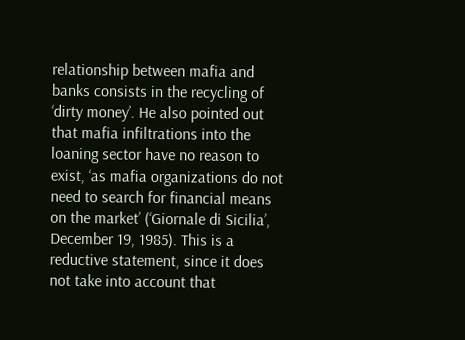relationship between mafia and banks consists in the recycling of ‘dirty money’. He also pointed out that mafia infiltrations into the loaning sector have no reason to exist, ‘as mafia organizations do not need to search for financial means on the market’ (‘Giornale di Sicilia’, December 19, 1985). This is a reductive statement, since it does not take into account that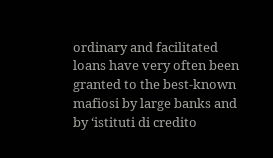ordinary and facilitated loans have very often been granted to the best-known mafiosi by large banks and by ‘istituti di credito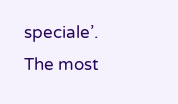speciale’. The most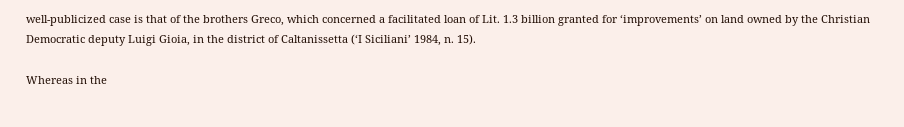well-publicized case is that of the brothers Greco, which concerned a facilitated loan of Lit. 1.3 billion granted for ‘improvements’ on land owned by the Christian Democratic deputy Luigi Gioia, in the district of Caltanissetta (‘I Siciliani’ 1984, n. 15).

Whereas in the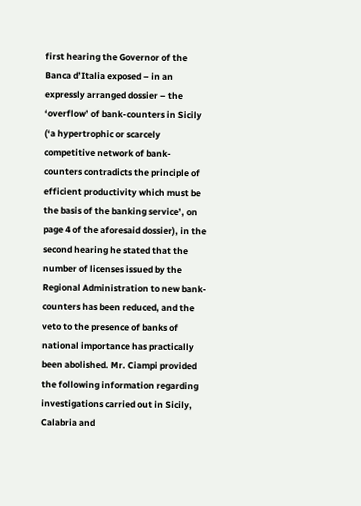first hearing the Governor of the Banca d’Italia exposed – in an expressly arranged dossier – the ‘overflow’ of bank-counters in Sicily (‘a hypertrophic or scarcely competitive network of bank-counters contradicts the principle of efficient productivity which must be the basis of the banking service’, on page 4 of the aforesaid dossier), in the second hearing he stated that the number of licenses issued by the Regional Administration to new bank-counters has been reduced, and the veto to the presence of banks of national importance has practically been abolished. Mr. Ciampi provided the following information regarding investigations carried out in Sicily, Calabria and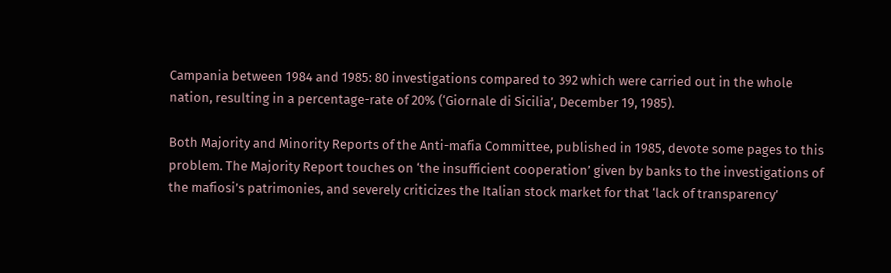Campania between 1984 and 1985: 80 investigations compared to 392 which were carried out in the whole nation, resulting in a percentage-rate of 20% (‘Giornale di Sicilia’, December 19, 1985).

Both Majority and Minority Reports of the Anti-mafia Committee, published in 1985, devote some pages to this problem. The Majority Report touches on ‘the insufficient cooperation’ given by banks to the investigations of the mafiosi’s patrimonies, and severely criticizes the Italian stock market for that ‘lack of transparency’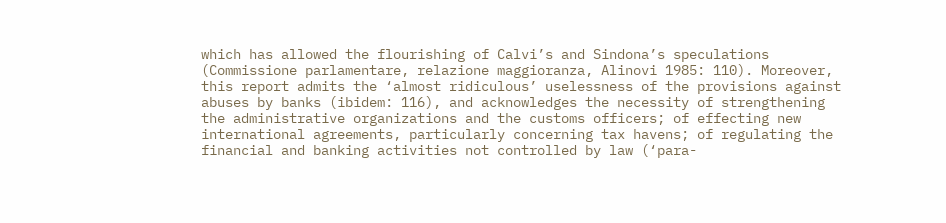which has allowed the flourishing of Calvi’s and Sindona’s speculations (Commissione parlamentare, relazione maggioranza, Alinovi 1985: 110). Moreover, this report admits the ‘almost ridiculous’ uselessness of the provisions against abuses by banks (ibidem: 116), and acknowledges the necessity of strengthening the administrative organizations and the customs officers; of effecting new international agreements, particularly concerning tax havens; of regulating the financial and banking activities not controlled by law (‘para-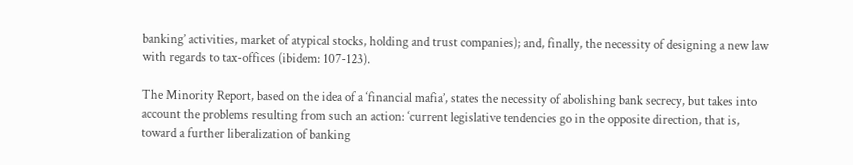banking’ activities, market of atypical stocks, holding and trust companies); and, finally, the necessity of designing a new law with regards to tax-offices (ibidem: 107-123).

The Minority Report, based on the idea of a ‘financial mafia’, states the necessity of abolishing bank secrecy, but takes into account the problems resulting from such an action: ‘current legislative tendencies go in the opposite direction, that is, toward a further liberalization of banking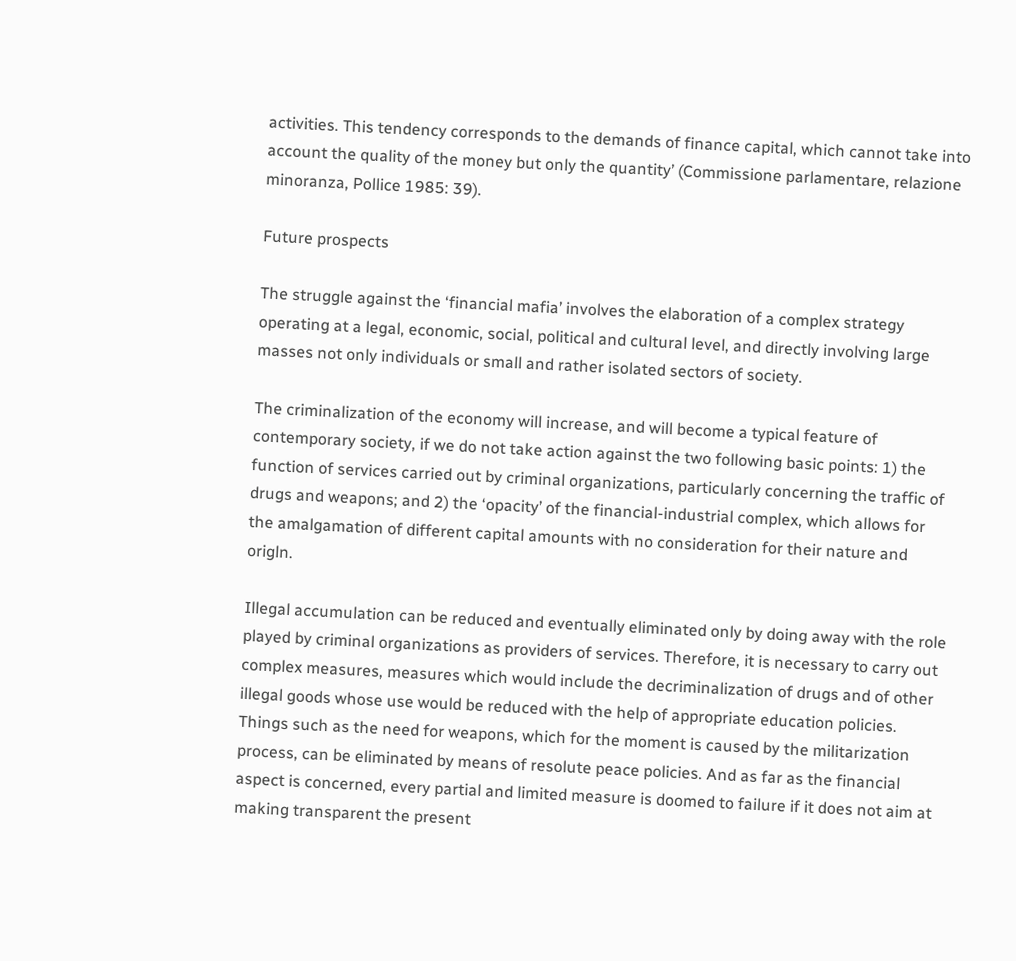activities. This tendency corresponds to the demands of finance capital, which cannot take into account the quality of the money but only the quantity’ (Commissione parlamentare, relazione minoranza, Pollice 1985: 39).

Future prospects

The struggle against the ‘financial mafia’ involves the elaboration of a complex strategy operating at a legal, economic, social, political and cultural level, and directly involving large masses not only individuals or small and rather isolated sectors of society.

The criminalization of the economy will increase, and will become a typical feature of contemporary society, if we do not take action against the two following basic points: 1) the function of services carried out by criminal organizations, particularly concerning the traffic of drugs and weapons; and 2) the ‘opacity’ of the financial-industrial complex, which allows for the amalgamation of different capital amounts with no consideration for their nature and origln.

Illegal accumulation can be reduced and eventually eliminated only by doing away with the role played by criminal organizations as providers of services. Therefore, it is necessary to carry out complex measures, measures which would include the decriminalization of drugs and of other illegal goods whose use would be reduced with the help of appropriate education policies. Things such as the need for weapons, which for the moment is caused by the militarization process, can be eliminated by means of resolute peace policies. And as far as the financial aspect is concerned, every partial and limited measure is doomed to failure if it does not aim at making transparent the present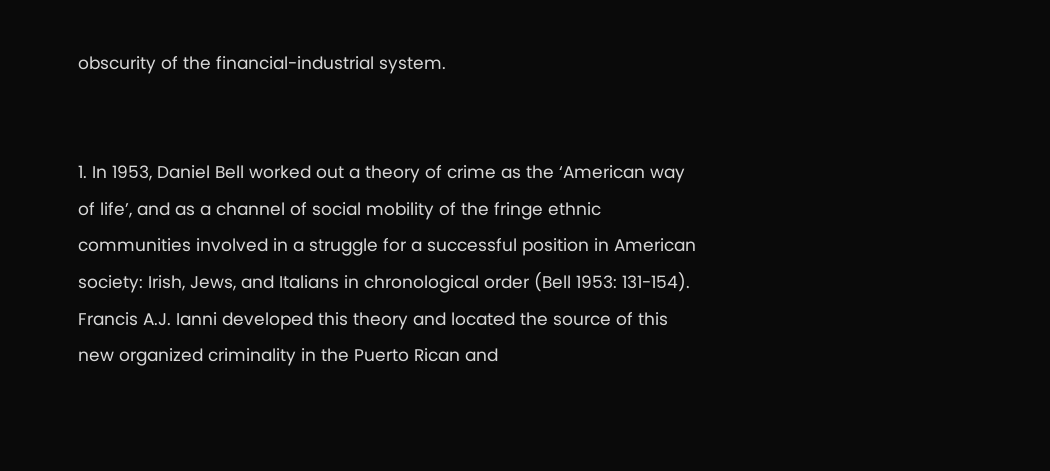obscurity of the financial-industrial system.


1. In 1953, Daniel Bell worked out a theory of crime as the ‘American way of life’, and as a channel of social mobility of the fringe ethnic communities involved in a struggle for a successful position in American society: Irish, Jews, and Italians in chronological order (Bell 1953: 131-154). Francis A.J. Ianni developed this theory and located the source of this new organized criminality in the Puerto Rican and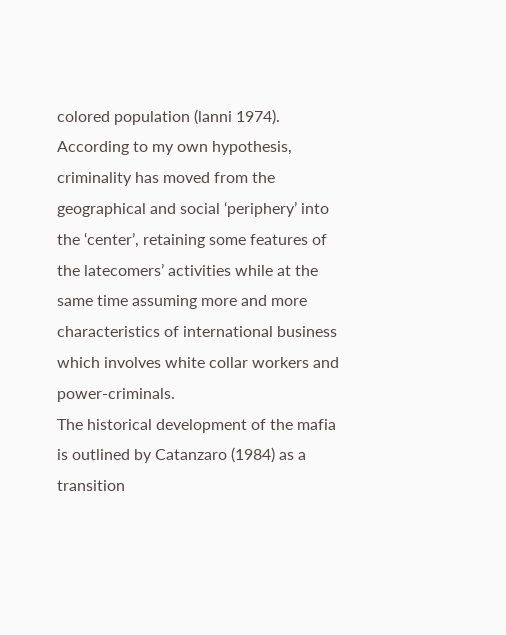colored population (lanni 1974). According to my own hypothesis, criminality has moved from the geographical and social ‘periphery’ into the ‘center’, retaining some features of the latecomers’ activities while at the same time assuming more and more characteristics of international business which involves white collar workers and power-criminals.
The historical development of the mafia is outlined by Catanzaro (1984) as a transition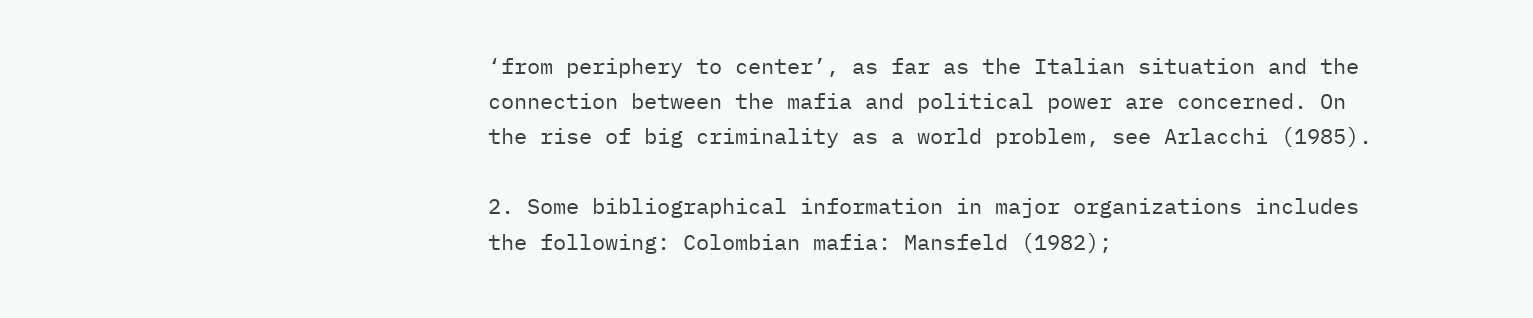‘from periphery to center’, as far as the Italian situation and the connection between the mafia and political power are concerned. On the rise of big criminality as a world problem, see Arlacchi (1985).

2. Some bibliographical information in major organizations includes the following: Colombian mafia: Mansfeld (1982);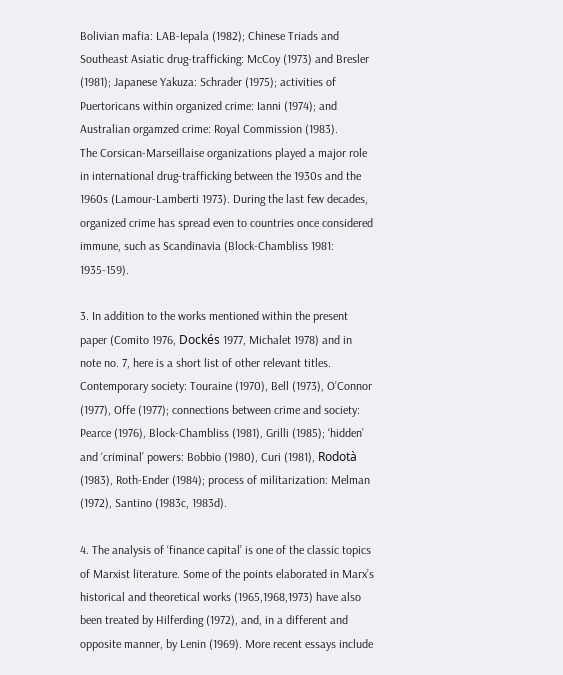Bolivian mafia: LAB-Iepala (1982); Chinese Triads and Southeast Asiatic drug-trafficking: McCoy (1973) and Bresler (1981); Japanese Yakuza: Schrader (1975); activities of Puertoricans within organized crime: Ianni (1974); and Australian orgamzed crime: Royal Commission (1983).
The Corsican-Marseillaise organizations played a major role in international drug-trafficking between the 1930s and the 1960s (Lamour-Lamberti 1973). During the last few decades, organized crime has spread even to countries once considered immune, such as Scandinavia (Block-Chambliss 1981: 1935-159).

3. In addition to the works mentioned within the present paper (Comito 1976, Dockés 1977, Michalet 1978) and in note no. 7, here is a short list of other relevant titles. Contemporary society: Touraine (1970), Bell (1973), O’Connor (1977), Offe (1977); connections between crime and society: Pearce (1976), Block-Chambliss (1981), Grilli (1985); ‘hidden’ and ‘criminal’ powers: Bobbio (1980), Curi (1981), Rodotà (1983), Roth-Ender (1984); process of militarization: Melman (1972), Santino (1983c, 1983d).

4. The analysis of ‘finance capital’ is one of the classic topics of Marxist literature. Some of the points elaborated in Marx’s historical and theoretical works (1965,1968,1973) have also been treated by Hilferding (1972), and, in a different and opposite manner, by Lenin (1969). More recent essays include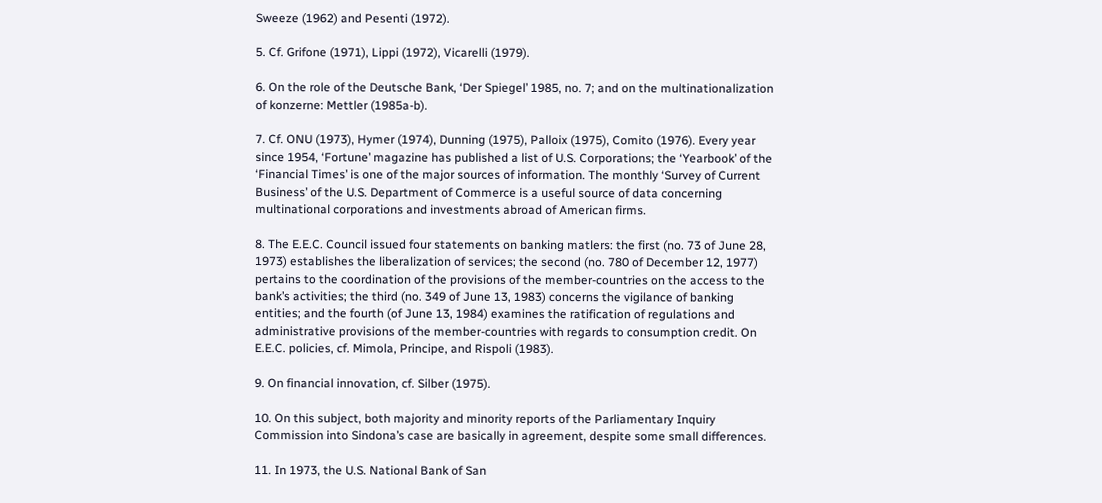Sweeze (1962) and Pesenti (1972).

5. Cf. Grifone (1971), Lippi (1972), Vicarelli (1979).

6. On the role of the Deutsche Bank, ‘Der Spiegel’ 1985, no. 7; and on the multinationalization of konzerne: Mettler (1985a-b).

7. Cf. ONU (1973), Hymer (1974), Dunning (1975), Palloix (1975), Comito (1976). Every year since 1954, ‘Fortune’ magazine has published a list of U.S. Corporations; the ‘Yearbook’ of the ‘Financial Times’ is one of the major sources of information. The monthly ‘Survey of Current Business’ of the U.S. Department of Commerce is a useful source of data concerning multinational corporations and investments abroad of American firms.

8. The E.E.C. Council issued four statements on banking matlers: the first (no. 73 of June 28, 1973) establishes the liberalization of services; the second (no. 780 of December 12, 1977) pertains to the coordination of the provisions of the member-countries on the access to the bank’s activities; the third (no. 349 of June 13, 1983) concerns the vigilance of banking entities; and the fourth (of June 13, 1984) examines the ratification of regulations and administrative provisions of the member-countries with regards to consumption credit. On E.E.C. policies, cf. Mimola, Principe, and Rispoli (1983).

9. On financial innovation, cf. Silber (1975).

10. On this subject, both majority and minority reports of the Parliamentary Inquiry Commission into Sindona’s case are basically in agreement, despite some small differences.

11. In 1973, the U.S. National Bank of San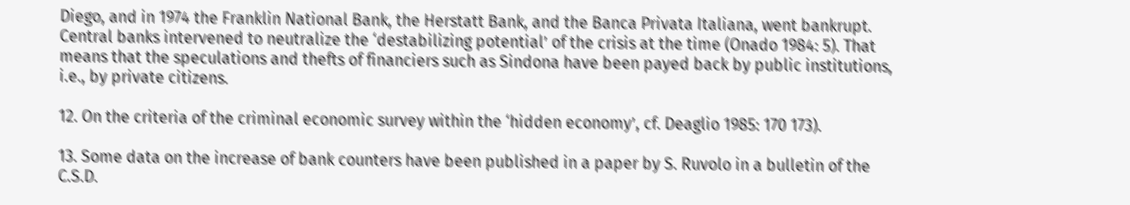Diego, and in 1974 the Franklin National Bank, the Herstatt Bank, and the Banca Privata Italiana, went bankrupt. Central banks intervened to neutralize the ‘destabilizing potential’ of the crisis at the time (Onado 1984: 5). That means that the speculations and thefts of financiers such as Sindona have been payed back by public institutions, i.e., by private citizens.

12. On the criteria of the criminal economic survey within the ‘hidden economy’, cf. Deaglio 1985: 170 173).

13. Some data on the increase of bank counters have been published in a paper by S. Ruvolo in a bulletin of the C.S.D.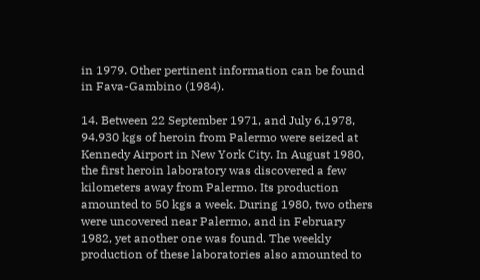in 1979. Other pertinent information can be found in Fava-Gambino (1984).

14. Between 22 September 1971, and July 6,1978, 94.930 kgs of heroin from Palermo were seized at Kennedy Airport in New York City. In August 1980, the first heroin laboratory was discovered a few kilometers away from Palermo. Its production amounted to 50 kgs a week. During 1980, two others were uncovered near Palermo, and in February 1982, yet another one was found. The weekly production of these laboratories also amounted to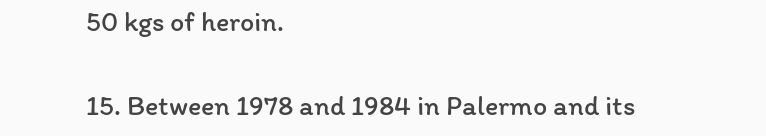50 kgs of heroin.

15. Between 1978 and 1984 in Palermo and its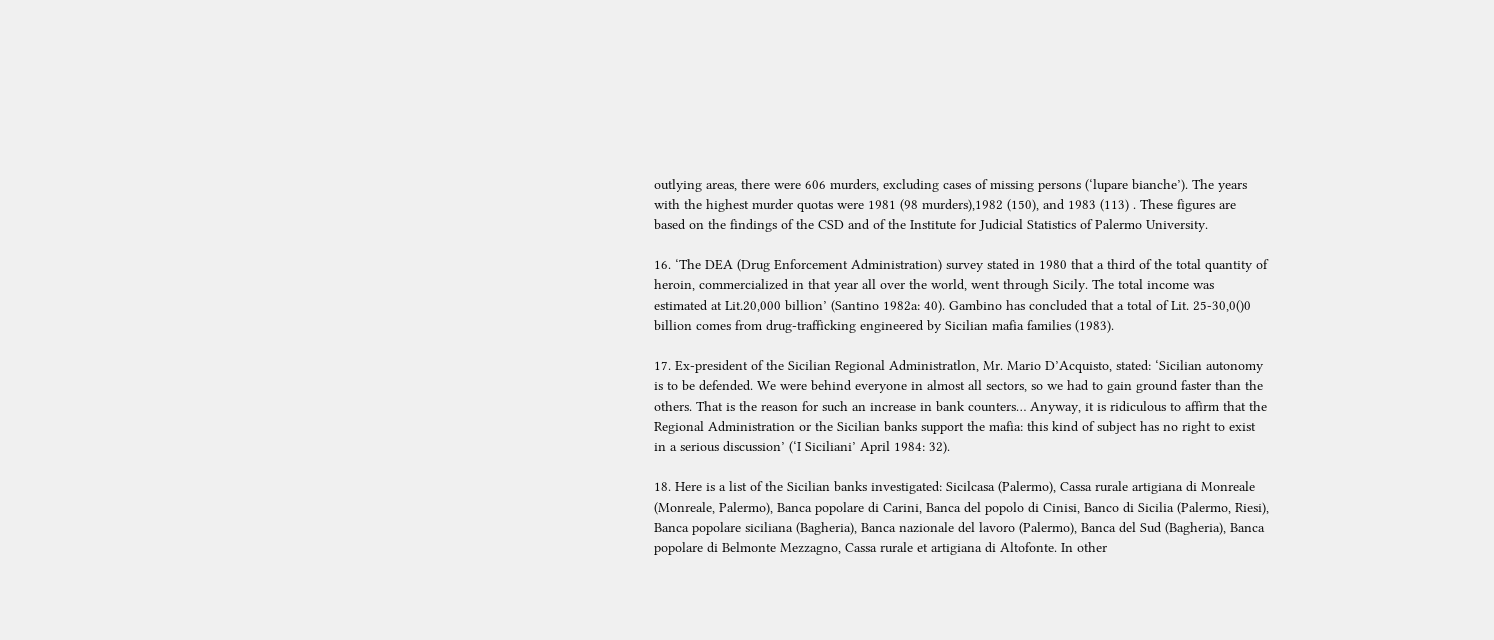outlying areas, there were 606 murders, excluding cases of missing persons (‘lupare bianche’). The years with the highest murder quotas were 1981 (98 murders),1982 (150), and 1983 (113) . These figures are based on the findings of the CSD and of the Institute for Judicial Statistics of Palermo University.

16. ‘The DEA (Drug Enforcement Administration) survey stated in 1980 that a third of the total quantity of heroin, commercialized in that year all over the world, went through Sicily. The total income was estimated at Lit.20,000 billion’ (Santino 1982a: 40). Gambino has concluded that a total of Lit. 25-30,0()0 billion comes from drug-trafficking engineered by Sicilian mafia families (1983).

17. Ex-president of the Sicilian Regional Administratlon, Mr. Mario D’Acquisto, stated: ‘Sicilian autonomy is to be defended. We were behind everyone in almost all sectors, so we had to gain ground faster than the others. That is the reason for such an increase in bank counters… Anyway, it is ridiculous to affirm that the Regional Administration or the Sicilian banks support the mafia: this kind of subject has no right to exist in a serious discussion’ (‘I Siciliani’ April 1984: 32).

18. Here is a list of the Sicilian banks investigated: Sicilcasa (Palermo), Cassa rurale artigiana di Monreale (Monreale, Palermo), Banca popolare di Carini, Banca del popolo di Cinisi, Banco di Sicilia (Palermo, Riesi), Banca popolare siciliana (Bagheria), Banca nazionale del lavoro (Palermo), Banca del Sud (Bagheria), Banca popolare di Belmonte Mezzagno, Cassa rurale et artigiana di Altofonte. In other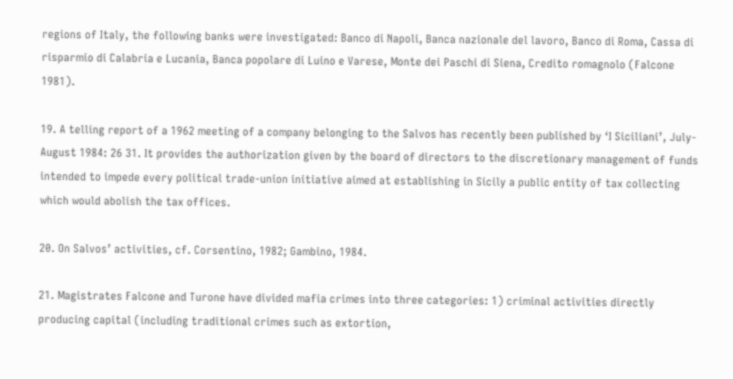regions of Italy, the following banks were investigated: Banco di Napoli, Banca nazionale del lavoro, Banco di Roma, Cassa di risparmio di Calabria e Lucania, Banca popolare di Luino e Varese, Monte dei Paschi di Siena, Credito romagnolo (Falcone 1981).

19. A telling report of a 1962 meeting of a company belonging to the Salvos has recently been published by ‘I Siciliani’, July-August 1984: 26 31. It provides the authorization given by the board of directors to the discretionary management of funds intended to impede every political trade-union initiative aimed at establishing in Sicily a public entity of tax collecting which would abolish the tax offices.

20. On Salvos’ activities, cf. Corsentino, 1982; Gambino, 1984.

21. Magistrates Falcone and Turone have divided mafia crimes into three categories: 1) criminal activities directly producing capital (including traditional crimes such as extortion,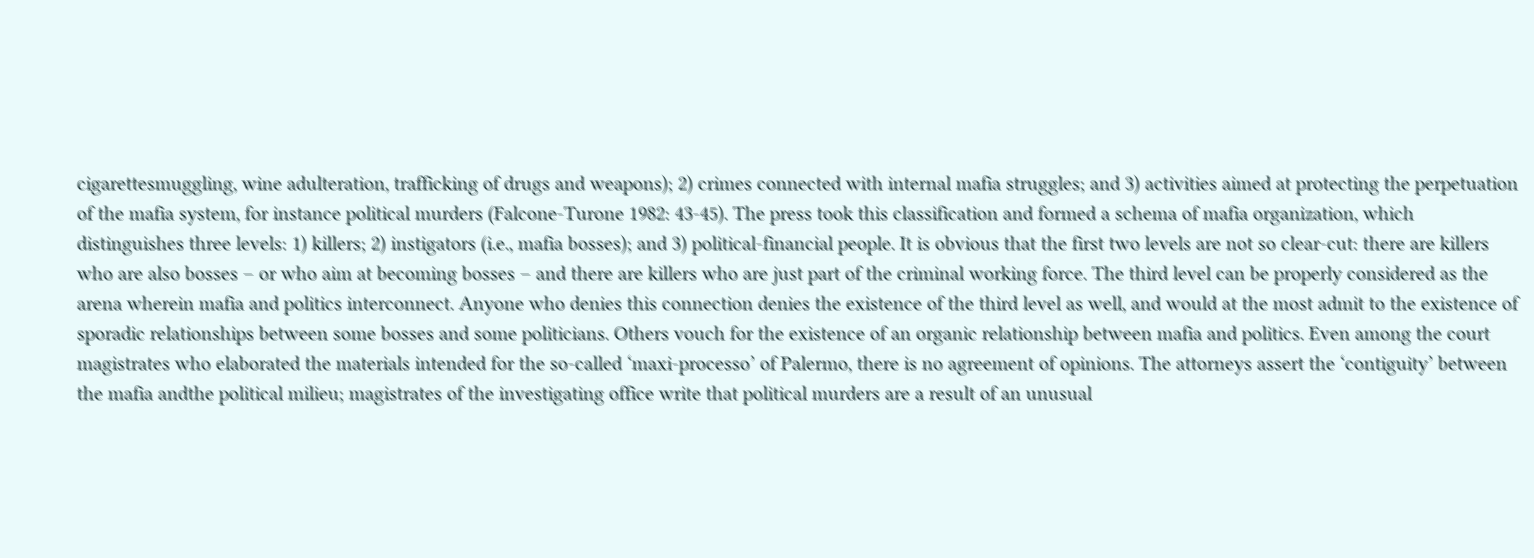cigarettesmuggling, wine adulteration, trafficking of drugs and weapons); 2) crimes connected with internal mafia struggles; and 3) activities aimed at protecting the perpetuation of the mafia system, for instance political murders (Falcone-Turone 1982: 43-45). The press took this classification and formed a schema of mafia organization, which distinguishes three levels: 1) killers; 2) instigators (i.e., mafia bosses); and 3) political-financial people. It is obvious that the first two levels are not so clear-cut: there are killers who are also bosses – or who aim at becoming bosses – and there are killers who are just part of the criminal working force. The third level can be properly considered as the arena wherein mafia and politics interconnect. Anyone who denies this connection denies the existence of the third level as well, and would at the most admit to the existence of sporadic relationships between some bosses and some politicians. Others vouch for the existence of an organic relationship between mafia and politics. Even among the court magistrates who elaborated the materials intended for the so-called ‘maxi-processo’ of Palermo, there is no agreement of opinions. The attorneys assert the ‘contiguity’ between the mafia andthe political milieu; magistrates of the investigating office write that political murders are a result of an unusual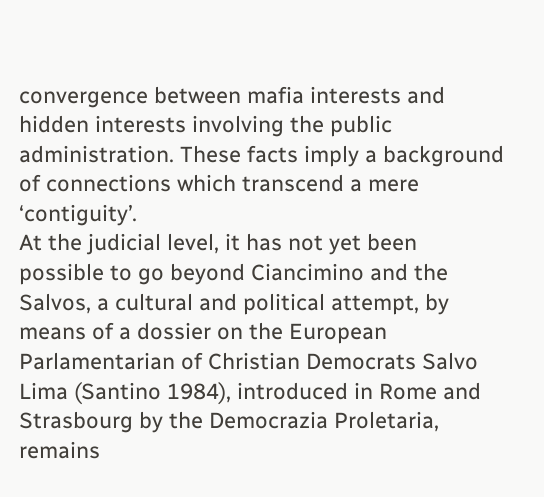convergence between mafia interests and hidden interests involving the public administration. These facts imply a background of connections which transcend a mere ‘contiguity’.
At the judicial level, it has not yet been possible to go beyond Ciancimino and the Salvos, a cultural and political attempt, by means of a dossier on the European Parlamentarian of Christian Democrats Salvo Lima (Santino 1984), introduced in Rome and Strasbourg by the Democrazia Proletaria, remains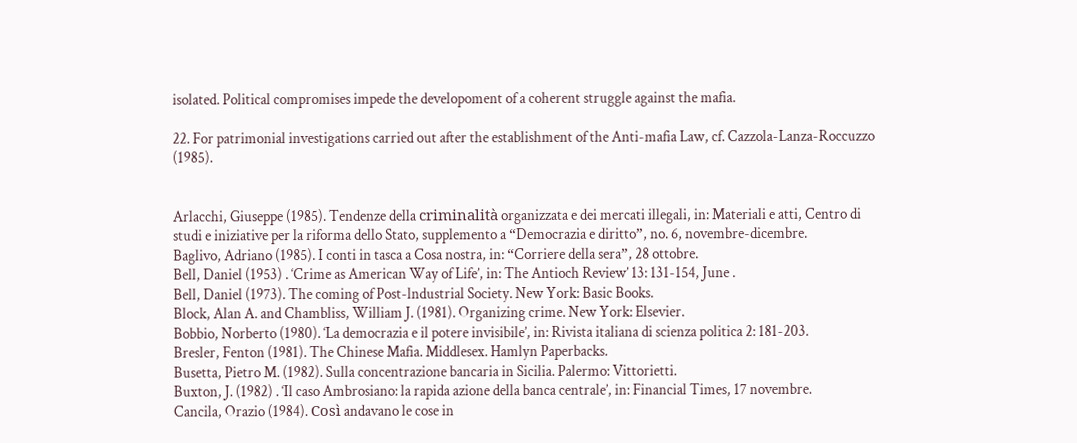isolated. Political compromises impede the developoment of a coherent struggle against the mafia.

22. For patrimonial investigations carried out after the establishment of the Anti-mafia Law, cf. Cazzola-Lanza-Roccuzzo (1985).


Arlacchi, Giuseppe (1985). Tendenze della criminalità organizzata e dei mercati illegali, in: Materiali e atti, Centro di studi e iniziative per la riforma dello Stato, supplemento a “Democrazia e diritto”, no. 6, novembre-dicembre.
Baglivo, Adriano (1985). I conti in tasca a Cosa nostra, in: “Corriere della sera”, 28 ottobre.
Bell, Daniel (1953) . ‘Crime as American Way of Life’, in: The Antioch Review’ 13: 131-154, June .
Bell, Daniel (1973). The coming of Post-lndustrial Society. New York: Basic Books.
Block, Alan A. and Chambliss, William J. (1981). Organizing crime. New York: Elsevier.
Bobbio, Norberto (1980). ‘La democrazia e il potere invisibile’, in: Rivista italiana di scienza politica 2: 181-203.
Bresler, Fenton (1981). The Chinese Mafia. Middlesex. Hamlyn Paperbacks.
Busetta, Pietro M. (1982). Sulla concentrazione bancaria in Sicilia. Palermo: Vittorietti.
Buxton, J. (1982) . ‘Il caso Ambrosiano: la rapida azione della banca centrale’, in: Financial Times, 17 novembre.
Cancila, Orazio (1984). Così andavano le cose in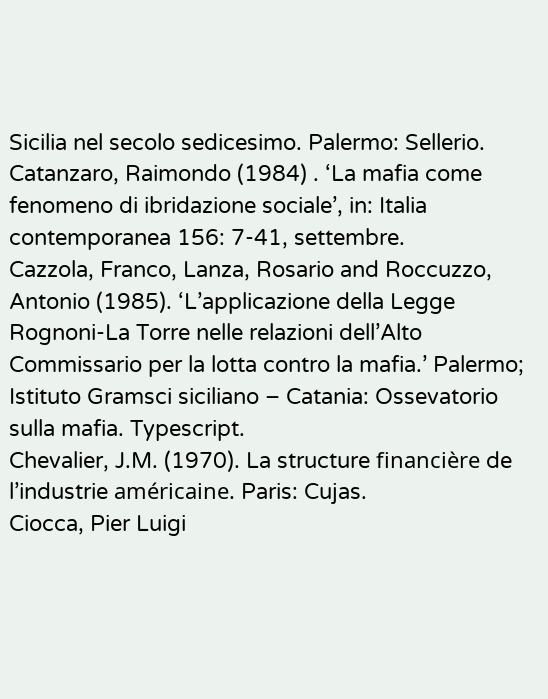Sicilia nel secolo sedicesimo. Palermo: Sellerio.
Catanzaro, Raimondo (1984) . ‘La mafia come fenomeno di ibridazione sociale’, in: Italia contemporanea 156: 7-41, settembre.
Cazzola, Franco, Lanza, Rosario and Roccuzzo, Antonio (1985). ‘L’applicazione della Legge Rognoni-La Torre nelle relazioni dell’Alto Commissario per la lotta contro la mafia.’ Palermo; Istituto Gramsci siciliano – Catania: Ossevatorio sulla mafia. Typescript.
Chevalier, J.M. (1970). La structure financière de l’industrie américaine. Paris: Cujas.
Ciocca, Pier Luigi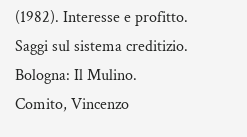(1982). Interesse e profitto. Saggi sul sistema creditizio. Bologna: Il Mulino.
Comito, Vincenzo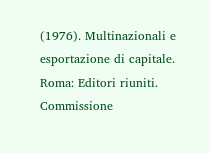(1976). Multinazionali e esportazione di capitale. Roma: Editori riuniti.
Commissione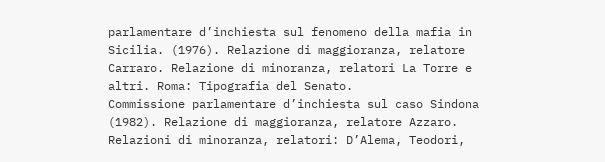parlamentare d’inchiesta sul fenomeno della mafia in Sicilia. (1976). Relazione di maggioranza, relatore Carraro. Relazione di minoranza, relatori La Torre e altri. Roma: Tipografia del Senato.
Commissione parlamentare d’inchiesta sul caso Sindona (1982). Relazione di maggioranza, relatore Azzaro. Relazioni di minoranza, relatori: D’Alema, Teodori,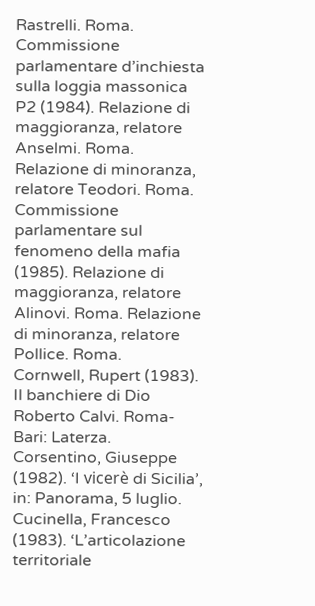Rastrelli. Roma.
Commissione parlamentare d’inchiesta sulla loggia massonica P2 (1984). Relazione di maggioranza, relatore Anselmi. Roma. Relazione di minoranza, relatore Teodori. Roma.
Commissione parlamentare sul fenomeno della mafia (1985). Relazione di maggioranza, relatore Alinovi. Roma. Relazione di minoranza, relatore Pollice. Roma.
Cornwell, Rupert (1983). Il banchiere di Dio Roberto Calvi. Roma-Bari: Laterza.
Corsentino, Giuseppe (1982). ‘I vicerè di Sicilia’, in: Panorama, 5 luglio.
Cucinella, Francesco (1983). ‘L’articolazione territoriale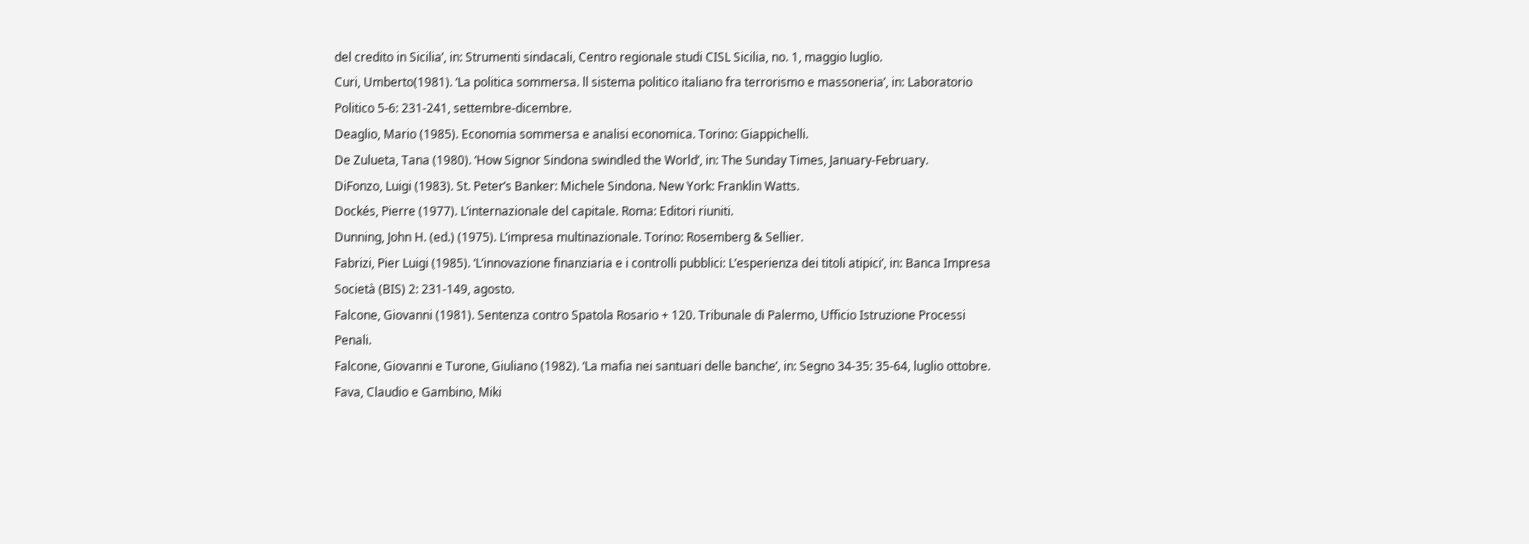del credito in Sicilia’, in: Strumenti sindacali, Centro regionale studi CISL Sicilia, no. 1, maggio luglio.
Curi, Umberto(1981). ‘La politica sommersa. ll sistema politico italiano fra terrorismo e massoneria’, in: Laboratorio Politico 5-6: 231-241, settembre-dicembre.
Deaglio, Mario (1985). Economia sommersa e analisi economica. Torino: Giappichelli.
De Zulueta, Tana (1980). ‘How Signor Sindona swindled the World’, in: The Sunday Times, January-February.
DiFonzo, Luigi (1983). St. Peter’s Banker: Michele Sindona. New York: Franklin Watts.
Dockés, Pierre (1977). L’internazionale del capitale. Roma: Editori riuniti.
Dunning, John H. (ed.) (1975). L’impresa multinazionale. Torino: Rosemberg & Sellier.
Fabrizi, Pier Luigi (1985). ‘L’innovazione finanziaria e i controlli pubblici: L’esperienza dei titoli atipici’, in: Banca Impresa Società (BIS) 2: 231-149, agosto.
Falcone, Giovanni (1981). Sentenza contro Spatola Rosario + 120. Tribunale di Palermo, Ufficio Istruzione Processi Penali.
Falcone, Giovanni e Turone, Giuliano (1982). ‘La mafia nei santuari delle banche’, in: Segno 34-35: 35-64, luglio ottobre.
Fava, Claudio e Gambino, Miki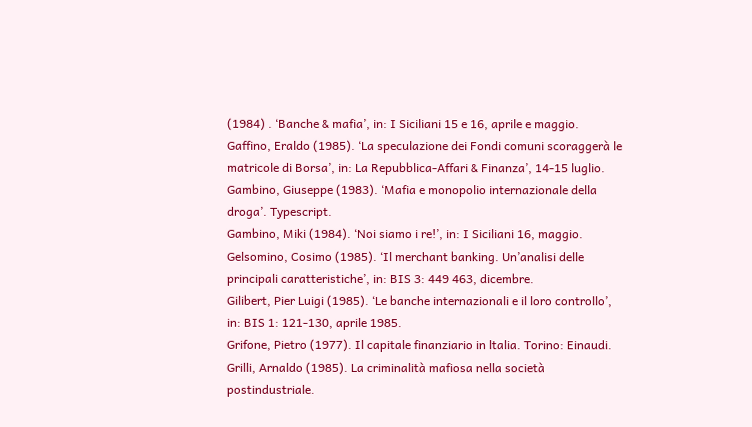(1984) . ‘Banche & mafia’, in: I Siciliani 15 e 16, aprile e maggio.
Gaffino, Eraldo (1985). ‘La speculazione dei Fondi comuni scoraggerà le matricole di Borsa’, in: La Repubblica-Affari & Finanza’, 14-15 luglio.
Gambino, Giuseppe (1983). ‘Mafia e monopolio internazionale della droga’. Typescript.
Gambino, Miki (1984). ‘Noi siamo i re!’, in: I Siciliani 16, maggio.
Gelsomino, Cosimo (1985). ‘Il merchant banking. Un’analisi delle principali caratteristiche’, in: BIS 3: 449 463, dicembre.
Gilibert, Pier Luigi (1985). ‘Le banche internazionali e il loro controllo’, in: BIS 1: 121-130, aprile 1985.
Grifone, Pietro (1977). Il capitale finanziario in ltalia. Torino: Einaudi.
Grilli, Arnaldo (1985). La criminalità mafiosa nella società postindustriale.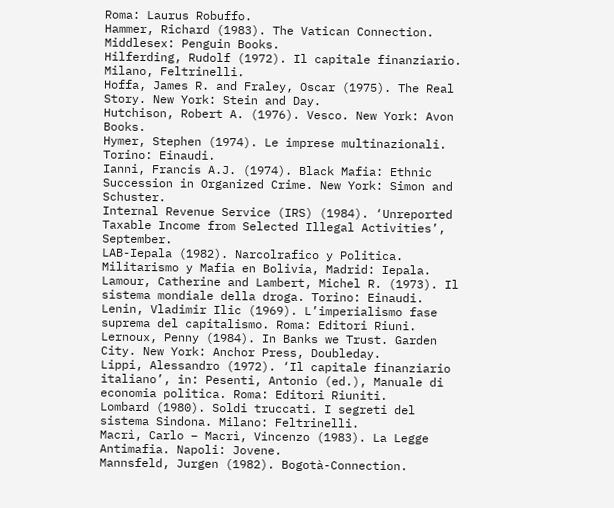Roma: Laurus Robuffo.
Hammer, Richard (1983). The Vatican Connection. Middlesex: Penguin Books.
Hilferding, Rudolf (1972). Il capitale finanziario. Milano, Feltrinelli.
Hoffa, James R. and Fraley, Oscar (1975). The Real Story. New York: Stein and Day.
Hutchison, Robert A. (1976). Vesco. New York: Avon Books.
Hymer, Stephen (1974). Le imprese multinazionali. Torino: Einaudi.
Ianni, Francis A.J. (1974). Black Mafia: Ethnic Succession in Organized Crime. New York: Simon and Schuster.
Internal Revenue Service (IRS) (1984). ‘Unreported Taxable Income from Selected Illegal Activities’, September.
LAB-Iepala (1982). Narcolrafico y Politica. Militarismo y Mafia en Bolivia, Madrid: Iepala.
Lamour, Catherine and Lambert, Michel R. (1973). Il sistema mondiale della droga. Torino: Einaudi.
Lenin, Vladimir Ilic (1969). L’imperialismo fase suprema del capitalismo. Roma: Editori Riuni.
Lernoux, Penny (1984). In Banks we Trust. Garden City. New York: Anchor Press, Doubleday.
Lippi, Alessandro (1972). ‘Il capitale finanziario italiano’, in: Pesenti, Antonio (ed.), Manuale di economia politica. Roma: Editori Riuniti.
Lombard (1980). Soldi truccati. I segreti del sistema Sindona. Milano: Feltrinelli.
Macrì, Carlo – Macrì, Vincenzo (1983). La Legge Antimafia. Napoli: Jovene.
Mannsfeld, Jurgen (1982). Bogotà-Connection.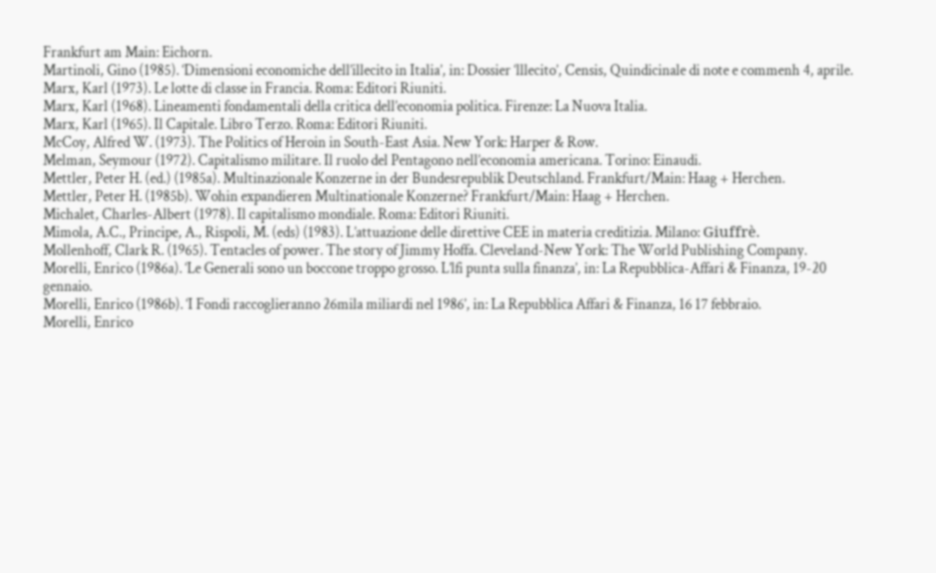Frankfurt am Main: Eichorn.
Martinoli, Gino (1985). ‘Dimensioni economiche dell’illecito in Italia’, in: Dossier ‘lllecito’, Censis, Quindicinale di note e commenh 4, aprile.
Marx, Karl (1973). Le lotte di classe in Francia. Roma: Editori Riuniti.
Marx, Karl (1968). Lineamenti fondamentali della critica dell’economia politica. Firenze: La Nuova Italia.
Marx, Karl (1965). Il Capitale. Libro Terzo. Roma: Editori Riuniti.
McCoy, Alfred W. (1973). The Politics of Heroin in South-East Asia. New York: Harper & Row.
Melman, Seymour (1972). Capitalismo militare. Il ruolo del Pentagono nell’economia americana. Torino: Einaudi.
Mettler, Peter H. (ed.) (1985a). Multinazionale Konzerne in der Bundesrepublik Deutschland. Frankfurt/Main: Haag + Herchen.
Mettler, Peter H. (1985b). Wohin expandieren Multinationale Konzerne? Frankfurt/Main: Haag + Herchen.
Michalet, Charles-Albert (1978). Il capitalismo mondiale. Roma: Editori Riuniti.
Mimola, A.C., Principe, A., Rispoli, M. (eds) (1983). L’attuazione delle direttive CEE in materia creditizia. Milano: Giuffrè.
Mollenhoff, Clark R. (1965). Tentacles of power. The story of Jimmy Hoffa. Cleveland-New York: The World Publishing Company.
Morelli, Enrico (1986a). ‘Le Generali sono un boccone troppo grosso. L’lfi punta sulla finanza’, in: La Repubblica-Affari & Finanza, 19-20 gennaio.
Morelli, Enrico (1986b). ‘I Fondi raccoglieranno 26mila miliardi nel 1986’, in: La Repubblica Affari & Finanza, 16 17 febbraio.
Morelli, Enrico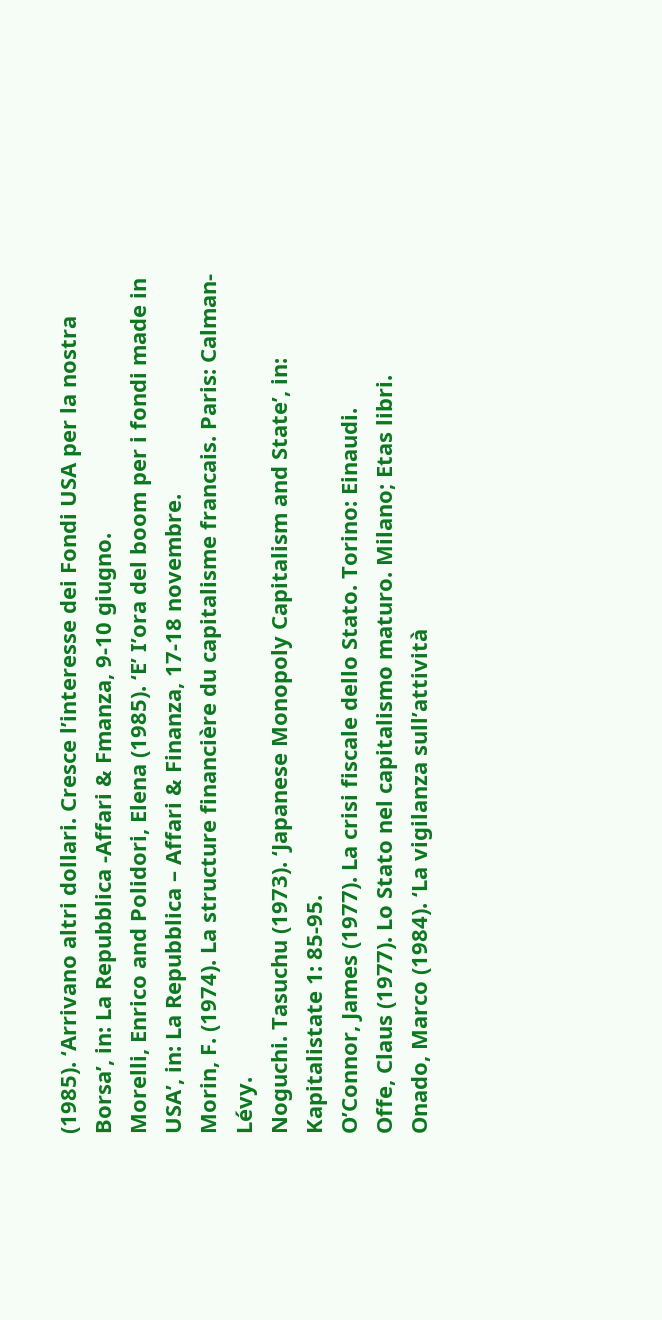(1985). ‘Arrivano altri dollari. Cresce l’interesse dei Fondi USA per la nostra Borsa’, in: La Repubblica -Affari & Fmanza, 9-10 giugno.
Morelli, Enrico and Polidori, Elena (1985). ‘E’ I’ora del boom per i fondi made in USA’, in: La Repubblica – Affari & Finanza, 17-18 novembre.
Morin, F. (1974). La structure financière du capitalisme francais. Paris: Calman-Lévy.
Noguchi. Tasuchu (1973). ‘Japanese Monopoly Capitalism and State’, in: Kapitalistate 1: 85-95.
O’Connor, James (1977). La crisi fiscale dello Stato. Torino: Einaudi.
Offe, Claus (1977). Lo Stato nel capitalismo maturo. Milano; Etas libri.
Onado, Marco (1984). ‘La vigilanza sull’attività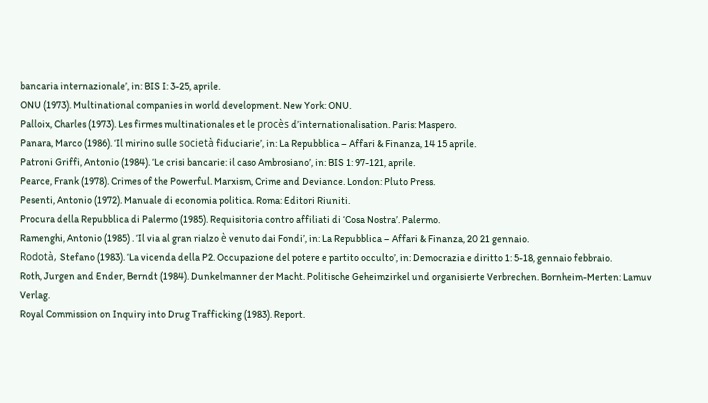bancaria internazionale’, in: BIS I: 3-25, aprile.
ONU (1973). Multinational companies in world development. New York: ONU.
Palloix, Charles (1973). Les firmes multinationales et le procès d’internationalisation. Paris: Maspero.
Panara, Marco (1986). ‘Il mirino sulle società fiduciarie’, in: La Repubblica – Affari & Finanza, 14 15 aprile.
Patroni Griffi, Antonio (1984). ‘Le crisi bancarie: il caso Ambrosiano’, in: BIS 1: 97-121, aprile.
Pearce, Frank (1978). Crimes of the Powerful. Marxism, Crime and Deviance. London: Pluto Press.
Pesenti, Antonio (1972). Manuale di economia politica. Roma: Editori Riuniti.
Procura della Repubblica di Palermo (1985). Requisitoria contro affiliati di ‘Cosa Nostra’. Palermo.
Ramenghi, Antonio (1985) . ‘Il via al gran rialzo è venuto dai Fondi’, in: La Repubblica – Affari & Finanza, 20 21 gennaio.
Rodotà, Stefano (1983). ‘La vicenda della P2. Occupazione del potere e partito occulto’, in: Democrazia e diritto 1: 5-18, gennaio febbraio.
Roth, Jurgen and Ender, Berndt (1984). Dunkelmanner der Macht. Politische Geheimzirkel und organisierte Verbrechen. Bornheim-Merten: Lamuv Verlag.
Royal Commission on Inquiry into Drug Trafficking (1983). Report.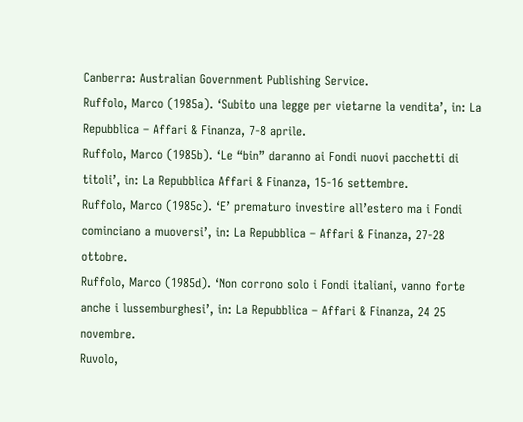Canberra: Australian Government Publishing Service.
Ruffolo, Marco (1985a). ‘Subito una legge per vietarne la vendita’, in: La Repubblica – Affari & Finanza, 7-8 aprile.
Ruffolo, Marco (1985b). ‘Le “bin” daranno ai Fondi nuovi pacchetti di titoli’, in: La Repubblica Affari & Finanza, 15-16 settembre.
Ruffolo, Marco (1985c). ‘E’ prematuro investire all’estero ma i Fondi cominciano a muoversi’, in: La Repubblica – Affari & Finanza, 27-28 ottobre.
Ruffolo, Marco (1985d). ‘Non corrono solo i Fondi italiani, vanno forte anche i lussemburghesi’, in: La Repubblica – Affari & Finanza, 24 25 novembre.
Ruvolo,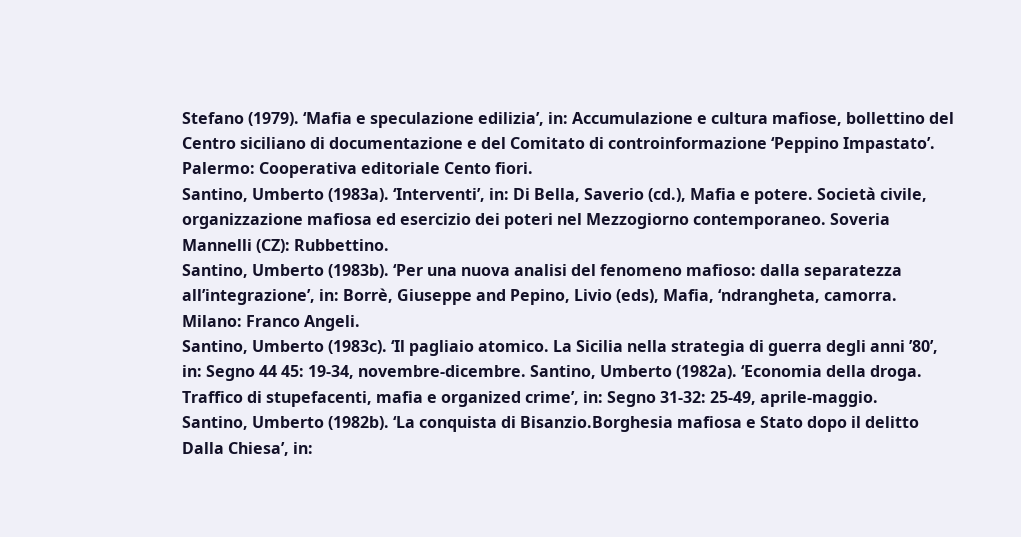Stefano (1979). ‘Mafia e speculazione edilizia’, in: Accumulazione e cultura mafiose, bollettino del Centro siciliano di documentazione e del Comitato di controinformazione ‘Peppino Impastato’. Palermo: Cooperativa editoriale Cento fiori.
Santino, Umberto (1983a). ‘Interventi’, in: Di Bella, Saverio (cd.), Mafia e potere. Società civile, organizzazione mafiosa ed esercizio dei poteri nel Mezzogiorno contemporaneo. Soveria Mannelli (CZ): Rubbettino.
Santino, Umberto (1983b). ‘Per una nuova analisi del fenomeno mafioso: dalla separatezza all’integrazione’, in: Borrè, Giuseppe and Pepino, Livio (eds), Mafia, ‘ndrangheta, camorra. Milano: Franco Angeli.
Santino, Umberto (1983c). ‘Il pagliaio atomico. La Sicilia nella strategia di guerra degli anni ’80’, in: Segno 44 45: 19-34, novembre-dicembre. Santino, Umberto (1982a). ‘Economia della droga. Traffico di stupefacenti, mafia e organized crime’, in: Segno 31-32: 25-49, aprile-maggio.
Santino, Umberto (1982b). ‘La conquista di Bisanzio.Borghesia mafiosa e Stato dopo il delitto Dalla Chiesa’, in: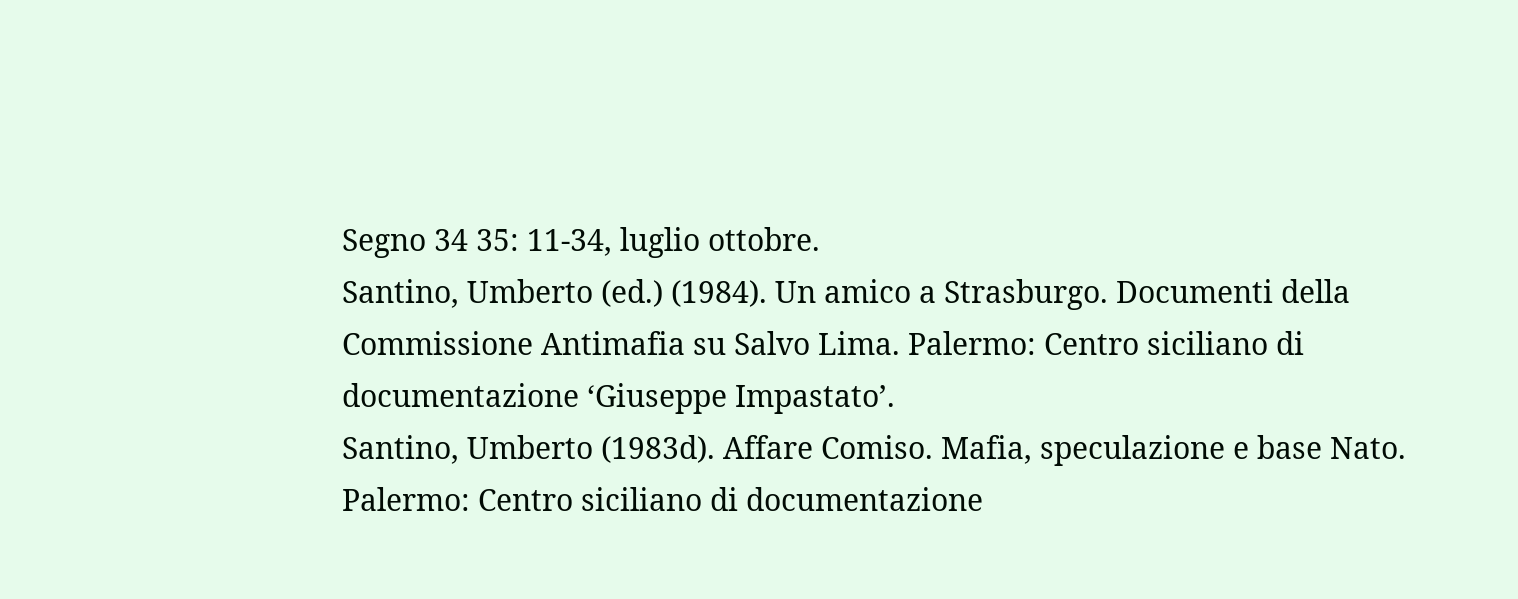Segno 34 35: 11-34, luglio ottobre.
Santino, Umberto (ed.) (1984). Un amico a Strasburgo. Documenti della Commissione Antimafia su Salvo Lima. Palermo: Centro siciliano di documentazione ‘Giuseppe Impastato’.
Santino, Umberto (1983d). Affare Comiso. Mafia, speculazione e base Nato. Palermo: Centro siciliano di documentazione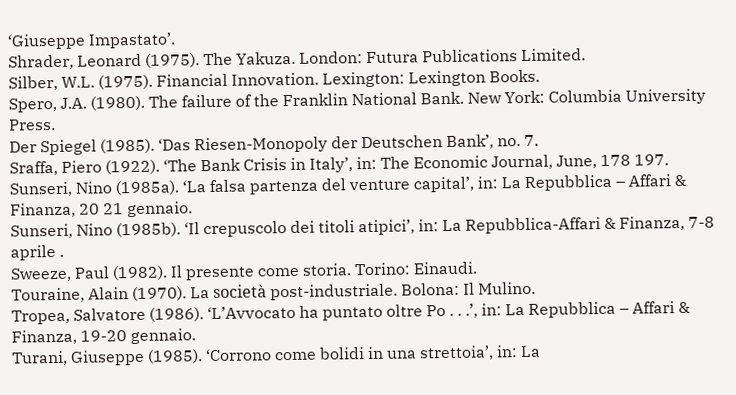‘Giuseppe Impastato’.
Shrader, Leonard (1975). The Yakuza. London: Futura Publications Limited.
Silber, W.L. (1975). Financial Innovation. Lexington: Lexington Books.
Spero, J.A. (1980). The failure of the Franklin National Bank. New York: Columbia University Press.
Der Spiegel (1985). ‘Das Riesen-Monopoly der Deutschen Bank’, no. 7.
Sraffa, Piero (1922). ‘The Bank Crisis in Italy’, in: The Economic Journal, June, 178 197.
Sunseri, Nino (1985a). ‘La falsa partenza del venture capital’, in: La Repubblica – Affari & Finanza, 20 21 gennaio.
Sunseri, Nino (1985b). ‘Il crepuscolo dei titoli atipici’, in: La Repubblica-Affari & Finanza, 7-8 aprile .
Sweeze, Paul (1982). Il presente come storia. Torino: Einaudi.
Touraine, Alain (1970). La società post-industriale. Bolona: Il Mulino.
Tropea, Salvatore (1986). ‘L’Avvocato ha puntato oltre Po . . .’, in: La Repubblica – Affari & Finanza, 19-20 gennaio.
Turani, Giuseppe (1985). ‘Corrono come bolidi in una strettoia’, in: La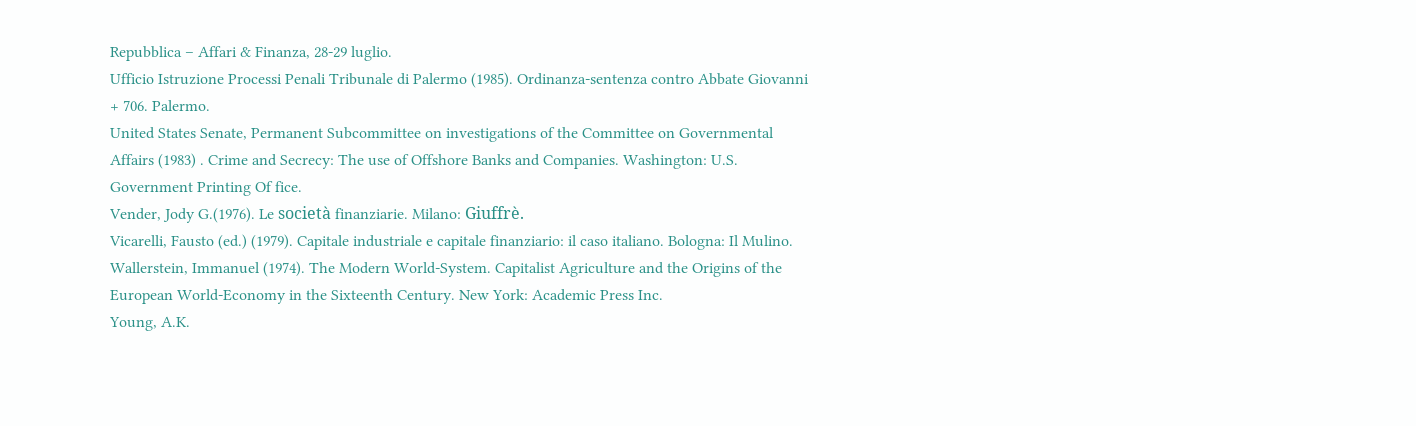Repubblica – Affari & Finanza, 28-29 luglio.
Ufficio Istruzione Processi Penali Tribunale di Palermo (1985). Ordinanza-sentenza contro Abbate Giovanni + 706. Palermo.
United States Senate, Permanent Subcommittee on investigations of the Committee on Governmental Affairs (1983) . Crime and Secrecy: The use of Offshore Banks and Companies. Washington: U.S. Government Printing Of fice.
Vender, Jody G.(1976). Le società finanziarie. Milano: Giuffrè.
Vicarelli, Fausto (ed.) (1979). Capitale industriale e capitale finanziario: il caso italiano. Bologna: Il Mulino.
Wallerstein, Immanuel (1974). The Modern World-System. Capitalist Agriculture and the Origins of the European World-Economy in the Sixteenth Century. New York: Academic Press Inc.
Young, A.K.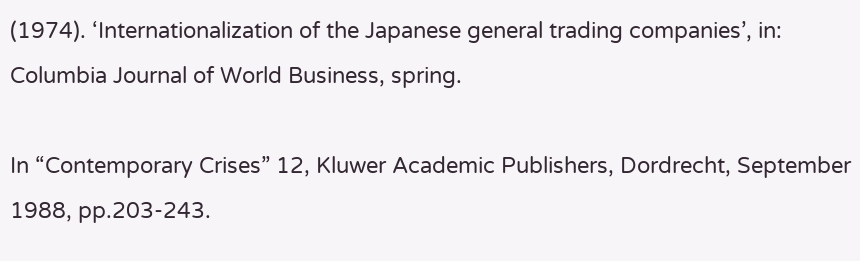(1974). ‘Internationalization of the Japanese general trading companies’, in: Columbia Journal of World Business, spring.

In “Contemporary Crises” 12, Kluwer Academic Publishers, Dordrecht, September 1988, pp.203-243.